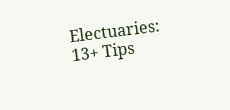Electuaries: 13+ Tips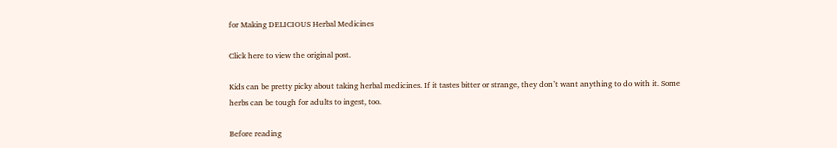for Making DELICIOUS Herbal Medicines

Click here to view the original post.

Kids can be pretty picky about taking herbal medicines. If it tastes bitter or strange, they don’t want anything to do with it. Some herbs can be tough for adults to ingest, too.

Before reading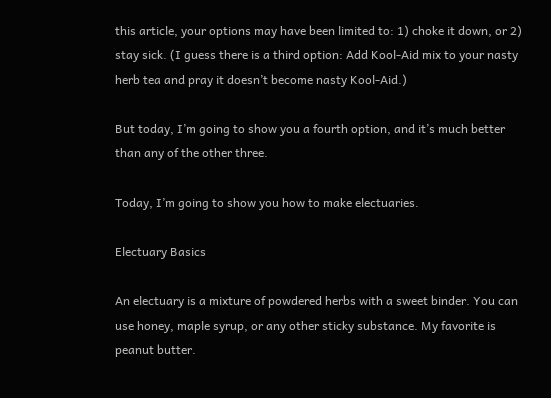this article, your options may have been limited to: 1) choke it down, or 2) stay sick. (I guess there is a third option: Add Kool-Aid mix to your nasty herb tea and pray it doesn’t become nasty Kool-Aid.)

But today, I’m going to show you a fourth option, and it’s much better than any of the other three.

Today, I’m going to show you how to make electuaries.

Electuary Basics

An electuary is a mixture of powdered herbs with a sweet binder. You can use honey, maple syrup, or any other sticky substance. My favorite is peanut butter.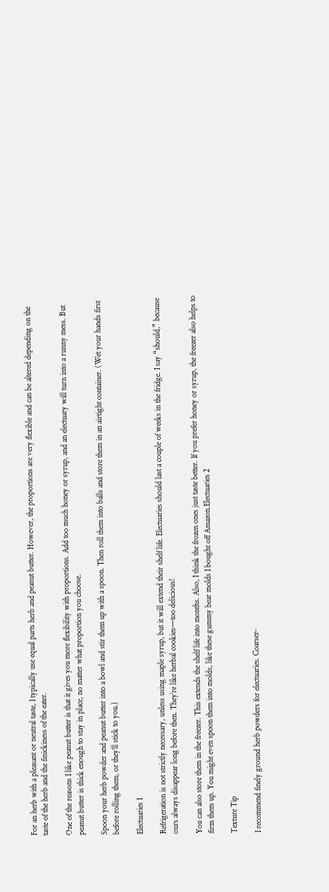For an herb with a pleasant or neutral taste, I typically use equal parts herb and peanut butter. However, the proportions are very flexible and can be altered depending on the taste of the herb and the finickiness of the eater.

One of the reasons I like peanut butter is that it gives you more flexibility with proportions. Add too much honey or syrup, and an electuary will turn into a runny mess. But peanut butter is thick enough to stay in place, no matter what proportion you choose.

Spoon your herb powder and peanut butter into a bowl and stir them up with a spoon. Then roll them into balls and store them in an airtight container. (Wet your hands first before rolling them, or they’ll stick to you.)

Electuaries 1

Refrigeration is not strictly necessary, unless using maple syrup, but it will extend their shelf life. Electuaries should last a couple of weeks in the fridge. I say “should,” because ours always disappear long before then. They’re like herbal cookies—too delicious!

You can also store them in the freezer. This extends the shelf life into months. Also, I think the frozen ones just taste better. If you prefer honey or syrup, the freezer also helps to firm them up. You might even spoon them into molds, like these gummy bear molds I bought off Amazon.Electuaries 2

Texture Tip

I recommend finely ground herb powders for electuaries. Coarser-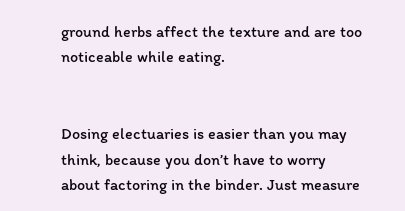ground herbs affect the texture and are too noticeable while eating.


Dosing electuaries is easier than you may think, because you don’t have to worry about factoring in the binder. Just measure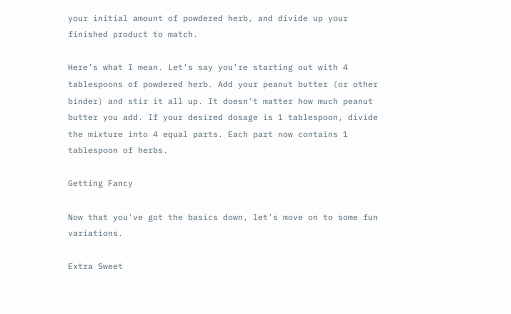your initial amount of powdered herb, and divide up your finished product to match.

Here’s what I mean. Let’s say you’re starting out with 4 tablespoons of powdered herb. Add your peanut butter (or other binder) and stir it all up. It doesn’t matter how much peanut butter you add. If your desired dosage is 1 tablespoon, divide the mixture into 4 equal parts. Each part now contains 1 tablespoon of herbs.

Getting Fancy

Now that you’ve got the basics down, let’s move on to some fun variations.

Extra Sweet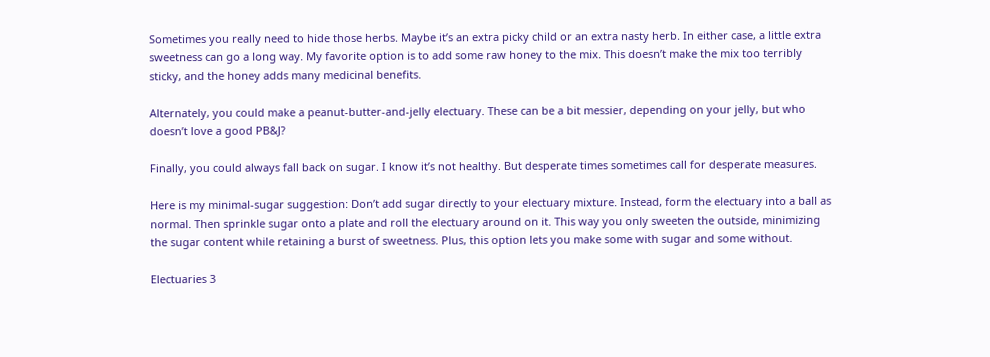Sometimes you really need to hide those herbs. Maybe it’s an extra picky child or an extra nasty herb. In either case, a little extra sweetness can go a long way. My favorite option is to add some raw honey to the mix. This doesn’t make the mix too terribly sticky, and the honey adds many medicinal benefits.

Alternately, you could make a peanut-butter-and-jelly electuary. These can be a bit messier, depending on your jelly, but who doesn’t love a good PB&J?

Finally, you could always fall back on sugar. I know it’s not healthy. But desperate times sometimes call for desperate measures.

Here is my minimal-sugar suggestion: Don’t add sugar directly to your electuary mixture. Instead, form the electuary into a ball as normal. Then sprinkle sugar onto a plate and roll the electuary around on it. This way you only sweeten the outside, minimizing the sugar content while retaining a burst of sweetness. Plus, this option lets you make some with sugar and some without.

Electuaries 3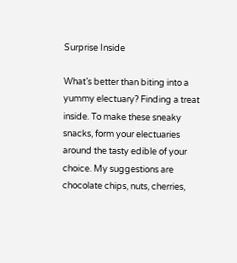Surprise Inside

What’s better than biting into a yummy electuary? Finding a treat inside. To make these sneaky snacks, form your electuaries around the tasty edible of your choice. My suggestions are chocolate chips, nuts, cherries,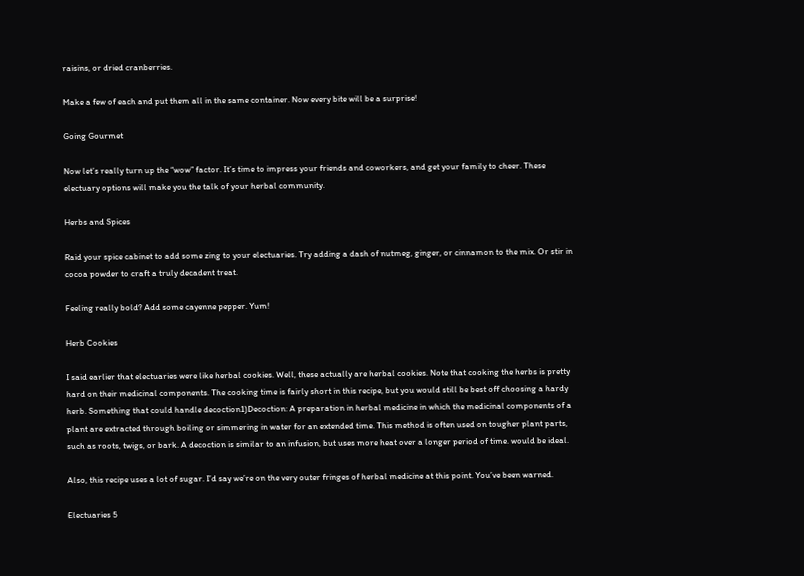raisins, or dried cranberries.

Make a few of each and put them all in the same container. Now every bite will be a surprise!

Going Gourmet

Now let’s really turn up the “wow” factor. It’s time to impress your friends and coworkers, and get your family to cheer. These electuary options will make you the talk of your herbal community.

Herbs and Spices

Raid your spice cabinet to add some zing to your electuaries. Try adding a dash of nutmeg, ginger, or cinnamon to the mix. Or stir in cocoa powder to craft a truly decadent treat.

Feeling really bold? Add some cayenne pepper. Yum!

Herb Cookies

I said earlier that electuaries were like herbal cookies. Well, these actually are herbal cookies. Note that cooking the herbs is pretty hard on their medicinal components. The cooking time is fairly short in this recipe, but you would still be best off choosing a hardy herb. Something that could handle decoction1)Decoction: A preparation in herbal medicine in which the medicinal components of a plant are extracted through boiling or simmering in water for an extended time. This method is often used on tougher plant parts, such as roots, twigs, or bark. A decoction is similar to an infusion, but uses more heat over a longer period of time. would be ideal.

Also, this recipe uses a lot of sugar. I’d say we’re on the very outer fringes of herbal medicine at this point. You’ve been warned.

Electuaries 5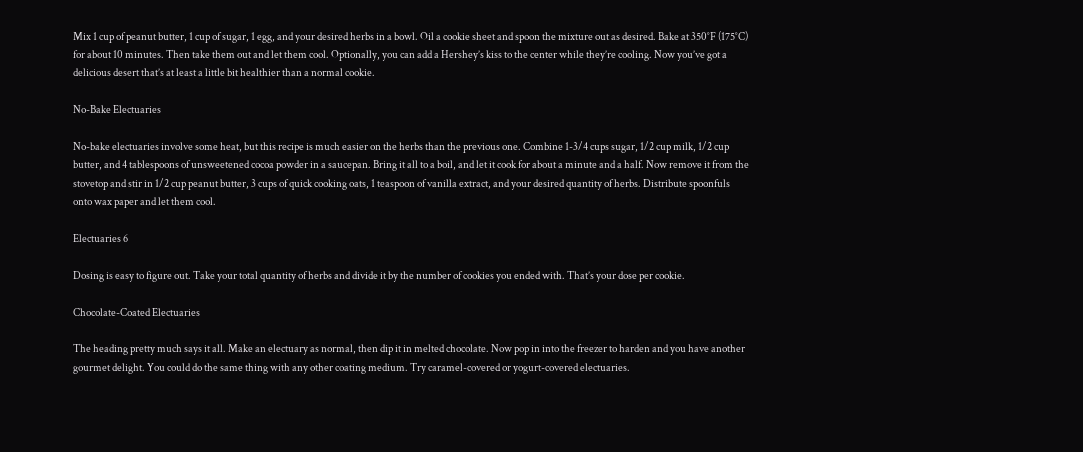Mix 1 cup of peanut butter, 1 cup of sugar, 1 egg, and your desired herbs in a bowl. Oil a cookie sheet and spoon the mixture out as desired. Bake at 350°F (175°C) for about 10 minutes. Then take them out and let them cool. Optionally, you can add a Hershey’s kiss to the center while they’re cooling. Now you’ve got a delicious desert that’s at least a little bit healthier than a normal cookie.

No-Bake Electuaries

No-bake electuaries involve some heat, but this recipe is much easier on the herbs than the previous one. Combine 1-3/4 cups sugar, 1/2 cup milk, 1/2 cup butter, and 4 tablespoons of unsweetened cocoa powder in a saucepan. Bring it all to a boil, and let it cook for about a minute and a half. Now remove it from the stovetop and stir in 1/2 cup peanut butter, 3 cups of quick cooking oats, 1 teaspoon of vanilla extract, and your desired quantity of herbs. Distribute spoonfuls onto wax paper and let them cool.

Electuaries 6

Dosing is easy to figure out. Take your total quantity of herbs and divide it by the number of cookies you ended with. That’s your dose per cookie.

Chocolate-Coated Electuaries

The heading pretty much says it all. Make an electuary as normal, then dip it in melted chocolate. Now pop in into the freezer to harden and you have another gourmet delight. You could do the same thing with any other coating medium. Try caramel-covered or yogurt-covered electuaries.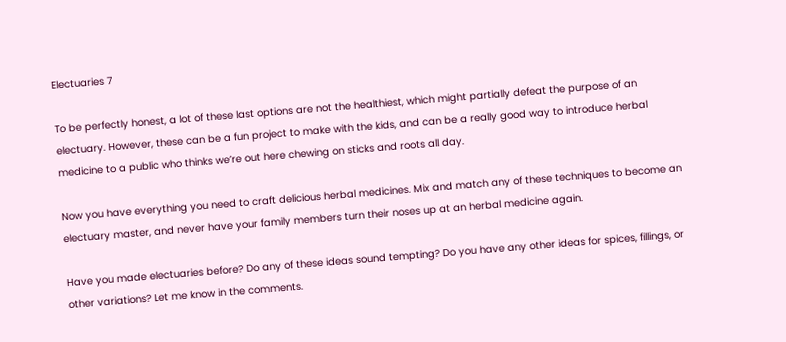Electuaries 7

To be perfectly honest, a lot of these last options are not the healthiest, which might partially defeat the purpose of an electuary. However, these can be a fun project to make with the kids, and can be a really good way to introduce herbal medicine to a public who thinks we’re out here chewing on sticks and roots all day.

Now you have everything you need to craft delicious herbal medicines. Mix and match any of these techniques to become an electuary master, and never have your family members turn their noses up at an herbal medicine again.

Have you made electuaries before? Do any of these ideas sound tempting? Do you have any other ideas for spices, fillings, or other variations? Let me know in the comments.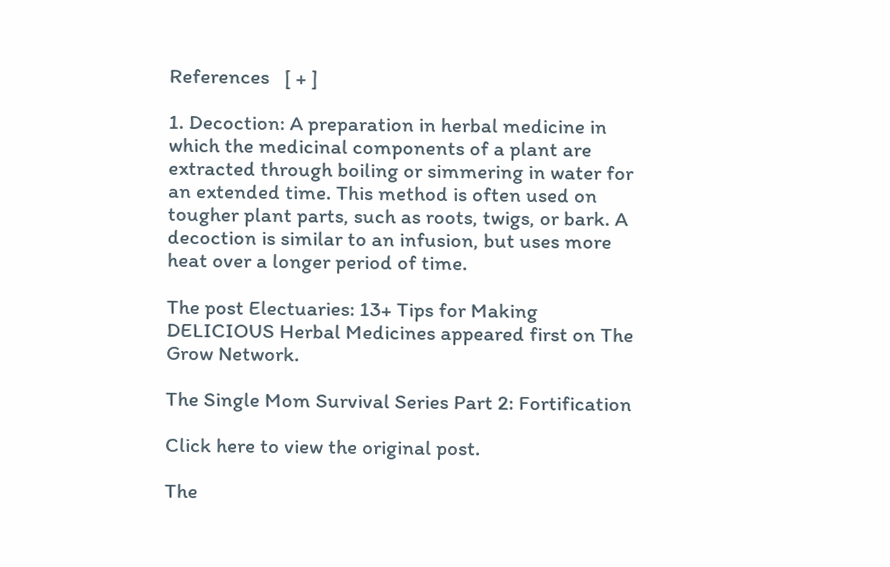References   [ + ]

1. Decoction: A preparation in herbal medicine in which the medicinal components of a plant are extracted through boiling or simmering in water for an extended time. This method is often used on tougher plant parts, such as roots, twigs, or bark. A decoction is similar to an infusion, but uses more heat over a longer period of time.

The post Electuaries: 13+ Tips for Making DELICIOUS Herbal Medicines appeared first on The Grow Network.

The Single Mom Survival Series Part 2: Fortification

Click here to view the original post.

The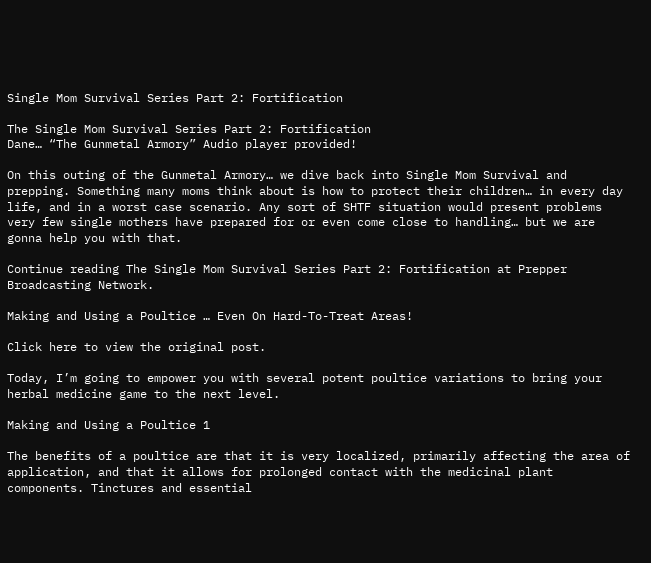Single Mom Survival Series Part 2: Fortification

The Single Mom Survival Series Part 2: Fortification
Dane… “The Gunmetal Armory” Audio player provided!

On this outing of the Gunmetal Armory… we dive back into Single Mom Survival and prepping. Something many moms think about is how to protect their children… in every day life, and in a worst case scenario. Any sort of SHTF situation would present problems very few single mothers have prepared for or even come close to handling… but we are gonna help you with that.

Continue reading The Single Mom Survival Series Part 2: Fortification at Prepper Broadcasting Network.

Making and Using a Poultice … Even On Hard-To-Treat Areas!

Click here to view the original post.

Today, I’m going to empower you with several potent poultice variations to bring your herbal medicine game to the next level.

Making and Using a Poultice 1

The benefits of a poultice are that it is very localized, primarily affecting the area of application, and that it allows for prolonged contact with the medicinal plant components. Tinctures and essential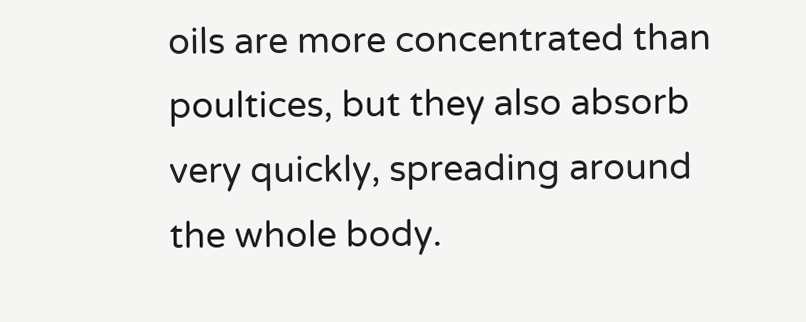oils are more concentrated than poultices, but they also absorb very quickly, spreading around the whole body.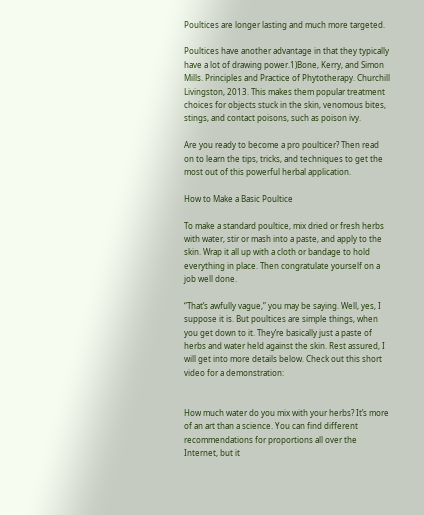Poultices are longer lasting and much more targeted.

Poultices have another advantage in that they typically have a lot of drawing power.1)Bone, Kerry, and Simon Mills. Principles and Practice of Phytotherapy. Churchill Livingston, 2013. This makes them popular treatment choices for objects stuck in the skin, venomous bites, stings, and contact poisons, such as poison ivy.

Are you ready to become a pro poulticer? Then read on to learn the tips, tricks, and techniques to get the most out of this powerful herbal application.

How to Make a Basic Poultice

To make a standard poultice, mix dried or fresh herbs with water, stir or mash into a paste, and apply to the skin. Wrap it all up with a cloth or bandage to hold everything in place. Then congratulate yourself on a job well done.

“That’s awfully vague,” you may be saying. Well, yes, I suppose it is. But poultices are simple things, when you get down to it. They’re basically just a paste of herbs and water held against the skin. Rest assured, I will get into more details below. Check out this short video for a demonstration:


How much water do you mix with your herbs? It’s more of an art than a science. You can find different recommendations for proportions all over the Internet, but it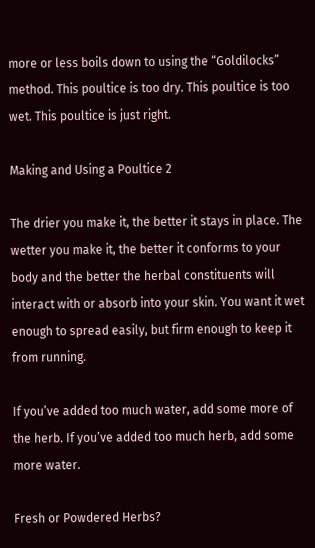more or less boils down to using the “Goldilocks” method. This poultice is too dry. This poultice is too wet. This poultice is just right.

Making and Using a Poultice 2

The drier you make it, the better it stays in place. The wetter you make it, the better it conforms to your body and the better the herbal constituents will interact with or absorb into your skin. You want it wet enough to spread easily, but firm enough to keep it from running.

If you’ve added too much water, add some more of the herb. If you’ve added too much herb, add some more water.

Fresh or Powdered Herbs?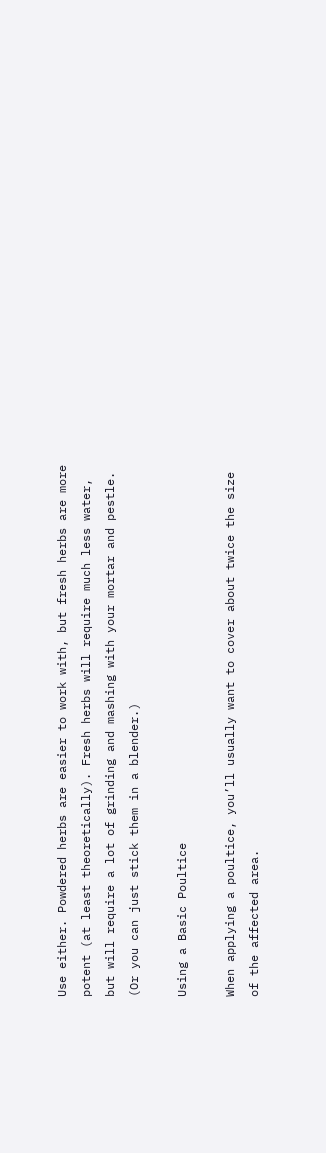Use either. Powdered herbs are easier to work with, but fresh herbs are more potent (at least theoretically). Fresh herbs will require much less water, but will require a lot of grinding and mashing with your mortar and pestle. (Or you can just stick them in a blender.)

Using a Basic Poultice

When applying a poultice, you’ll usually want to cover about twice the size of the affected area.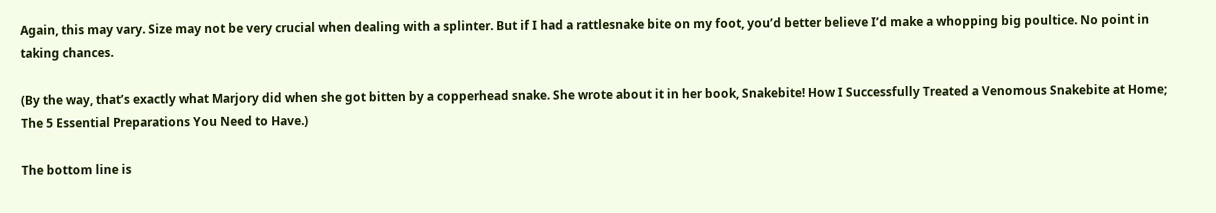Again, this may vary. Size may not be very crucial when dealing with a splinter. But if I had a rattlesnake bite on my foot, you’d better believe I’d make a whopping big poultice. No point in taking chances.

(By the way, that’s exactly what Marjory did when she got bitten by a copperhead snake. She wrote about it in her book, Snakebite! How I Successfully Treated a Venomous Snakebite at Home; The 5 Essential Preparations You Need to Have.)

The bottom line is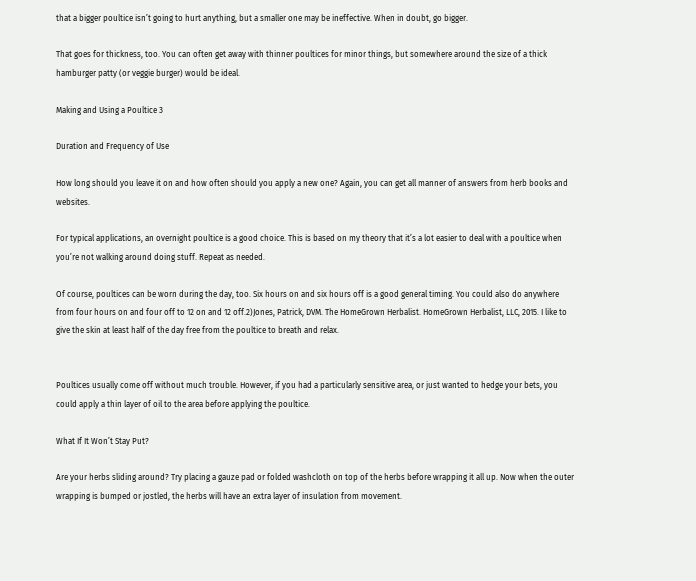that a bigger poultice isn’t going to hurt anything, but a smaller one may be ineffective. When in doubt, go bigger.

That goes for thickness, too. You can often get away with thinner poultices for minor things, but somewhere around the size of a thick hamburger patty (or veggie burger) would be ideal.

Making and Using a Poultice 3

Duration and Frequency of Use

How long should you leave it on and how often should you apply a new one? Again, you can get all manner of answers from herb books and websites.

For typical applications, an overnight poultice is a good choice. This is based on my theory that it’s a lot easier to deal with a poultice when you’re not walking around doing stuff. Repeat as needed.

Of course, poultices can be worn during the day, too. Six hours on and six hours off is a good general timing. You could also do anywhere from four hours on and four off to 12 on and 12 off.2)Jones, Patrick, DVM. The HomeGrown Herbalist. HomeGrown Herbalist, LLC, 2015. I like to give the skin at least half of the day free from the poultice to breath and relax.


Poultices usually come off without much trouble. However, if you had a particularly sensitive area, or just wanted to hedge your bets, you could apply a thin layer of oil to the area before applying the poultice.

What If It Won’t Stay Put?

Are your herbs sliding around? Try placing a gauze pad or folded washcloth on top of the herbs before wrapping it all up. Now when the outer wrapping is bumped or jostled, the herbs will have an extra layer of insulation from movement.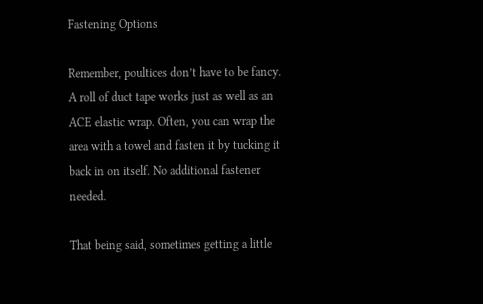Fastening Options

Remember, poultices don’t have to be fancy. A roll of duct tape works just as well as an ACE elastic wrap. Often, you can wrap the area with a towel and fasten it by tucking it back in on itself. No additional fastener needed.

That being said, sometimes getting a little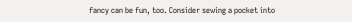fancy can be fun, too. Consider sewing a pocket into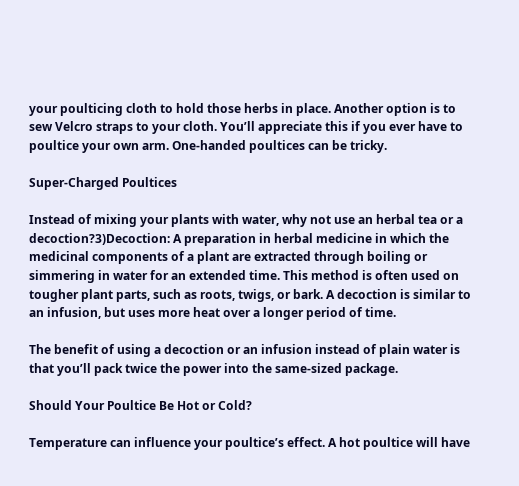your poulticing cloth to hold those herbs in place. Another option is to sew Velcro straps to your cloth. You’ll appreciate this if you ever have to poultice your own arm. One-handed poultices can be tricky.

Super-Charged Poultices

Instead of mixing your plants with water, why not use an herbal tea or a decoction?3)Decoction: A preparation in herbal medicine in which the medicinal components of a plant are extracted through boiling or simmering in water for an extended time. This method is often used on tougher plant parts, such as roots, twigs, or bark. A decoction is similar to an infusion, but uses more heat over a longer period of time.

The benefit of using a decoction or an infusion instead of plain water is that you’ll pack twice the power into the same-sized package.

Should Your Poultice Be Hot or Cold?

Temperature can influence your poultice’s effect. A hot poultice will have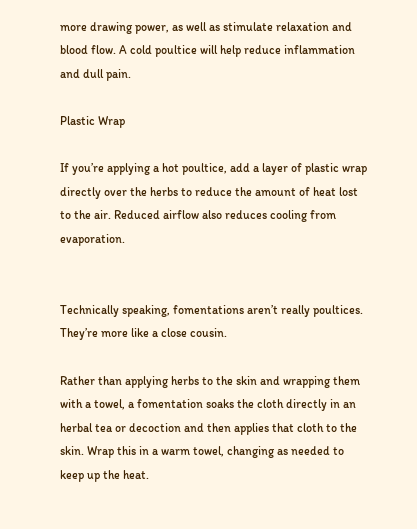more drawing power, as well as stimulate relaxation and blood flow. A cold poultice will help reduce inflammation and dull pain.

Plastic Wrap

If you’re applying a hot poultice, add a layer of plastic wrap directly over the herbs to reduce the amount of heat lost to the air. Reduced airflow also reduces cooling from evaporation.


Technically speaking, fomentations aren’t really poultices. They’re more like a close cousin.

Rather than applying herbs to the skin and wrapping them with a towel, a fomentation soaks the cloth directly in an herbal tea or decoction and then applies that cloth to the skin. Wrap this in a warm towel, changing as needed to keep up the heat.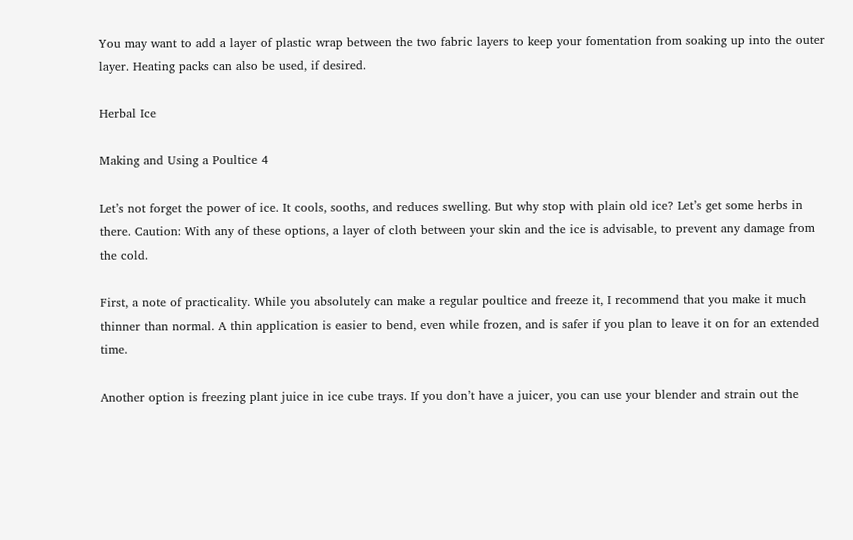You may want to add a layer of plastic wrap between the two fabric layers to keep your fomentation from soaking up into the outer layer. Heating packs can also be used, if desired.

Herbal Ice

Making and Using a Poultice 4

Let’s not forget the power of ice. It cools, sooths, and reduces swelling. But why stop with plain old ice? Let’s get some herbs in there. Caution: With any of these options, a layer of cloth between your skin and the ice is advisable, to prevent any damage from the cold.

First, a note of practicality. While you absolutely can make a regular poultice and freeze it, I recommend that you make it much thinner than normal. A thin application is easier to bend, even while frozen, and is safer if you plan to leave it on for an extended time.

Another option is freezing plant juice in ice cube trays. If you don’t have a juicer, you can use your blender and strain out the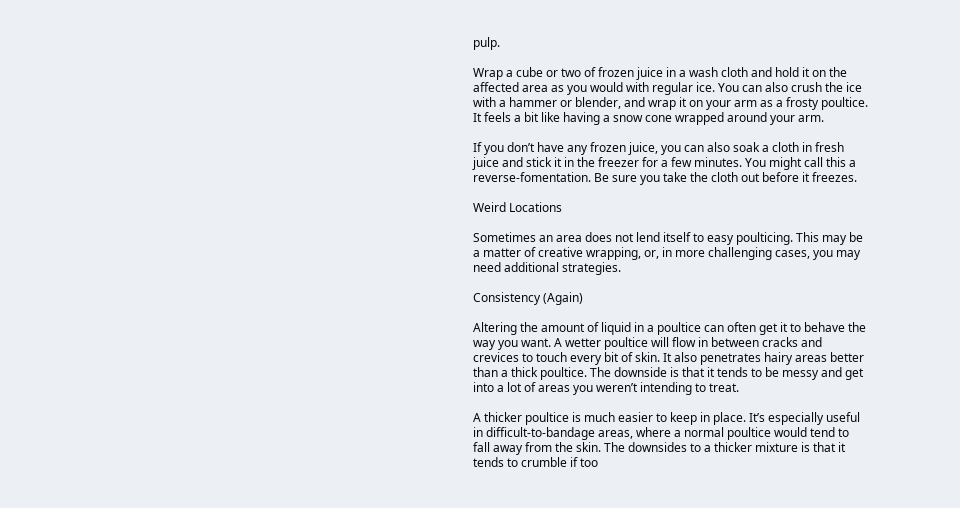pulp.

Wrap a cube or two of frozen juice in a wash cloth and hold it on the affected area as you would with regular ice. You can also crush the ice with a hammer or blender, and wrap it on your arm as a frosty poultice. It feels a bit like having a snow cone wrapped around your arm.

If you don’t have any frozen juice, you can also soak a cloth in fresh juice and stick it in the freezer for a few minutes. You might call this a reverse-fomentation. Be sure you take the cloth out before it freezes.

Weird Locations

Sometimes an area does not lend itself to easy poulticing. This may be a matter of creative wrapping, or, in more challenging cases, you may need additional strategies.

Consistency (Again)

Altering the amount of liquid in a poultice can often get it to behave the way you want. A wetter poultice will flow in between cracks and crevices to touch every bit of skin. It also penetrates hairy areas better than a thick poultice. The downside is that it tends to be messy and get into a lot of areas you weren’t intending to treat.

A thicker poultice is much easier to keep in place. It’s especially useful in difficult-to-bandage areas, where a normal poultice would tend to fall away from the skin. The downsides to a thicker mixture is that it tends to crumble if too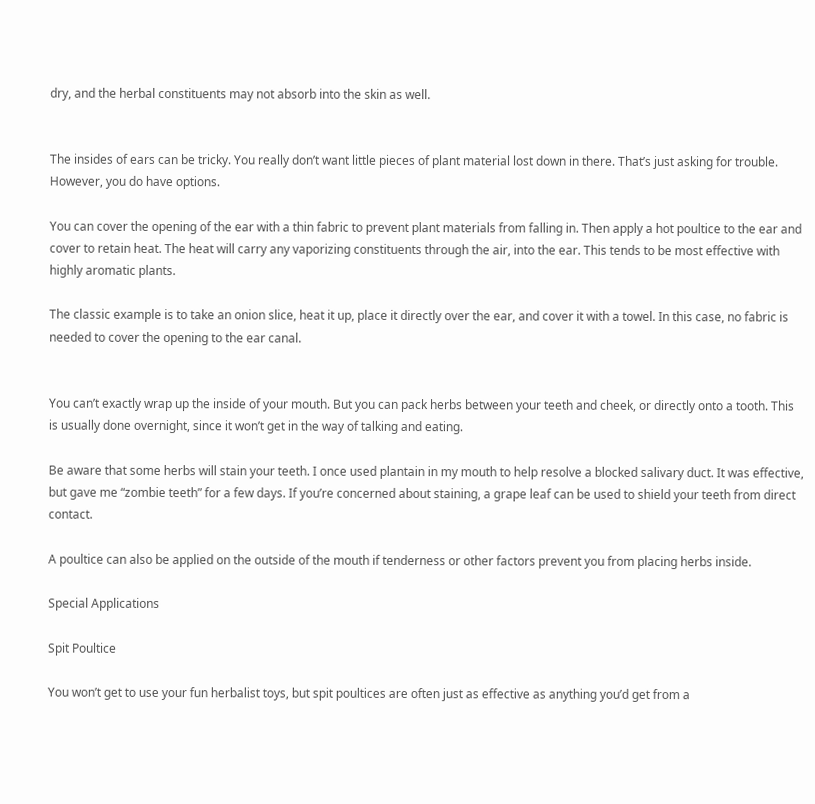dry, and the herbal constituents may not absorb into the skin as well.


The insides of ears can be tricky. You really don’t want little pieces of plant material lost down in there. That’s just asking for trouble. However, you do have options.

You can cover the opening of the ear with a thin fabric to prevent plant materials from falling in. Then apply a hot poultice to the ear and cover to retain heat. The heat will carry any vaporizing constituents through the air, into the ear. This tends to be most effective with highly aromatic plants.

The classic example is to take an onion slice, heat it up, place it directly over the ear, and cover it with a towel. In this case, no fabric is needed to cover the opening to the ear canal.


You can’t exactly wrap up the inside of your mouth. But you can pack herbs between your teeth and cheek, or directly onto a tooth. This is usually done overnight, since it won’t get in the way of talking and eating.

Be aware that some herbs will stain your teeth. I once used plantain in my mouth to help resolve a blocked salivary duct. It was effective, but gave me “zombie teeth” for a few days. If you’re concerned about staining, a grape leaf can be used to shield your teeth from direct contact.

A poultice can also be applied on the outside of the mouth if tenderness or other factors prevent you from placing herbs inside.

Special Applications

Spit Poultice

You won’t get to use your fun herbalist toys, but spit poultices are often just as effective as anything you’d get from a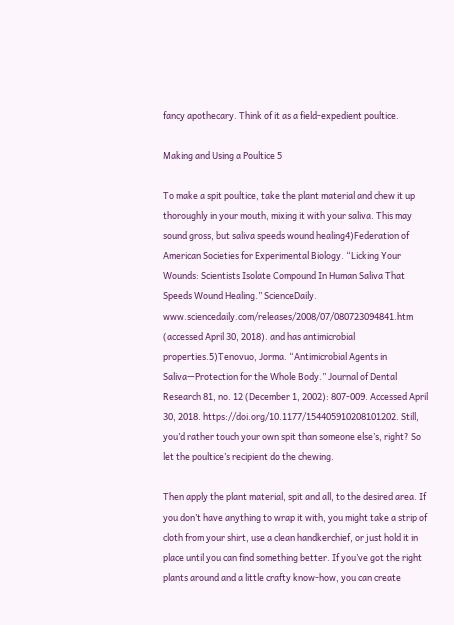fancy apothecary. Think of it as a field-expedient poultice.

Making and Using a Poultice 5

To make a spit poultice, take the plant material and chew it up thoroughly in your mouth, mixing it with your saliva. This may sound gross, but saliva speeds wound healing4)Federation of American Societies for Experimental Biology. “Licking Your Wounds: Scientists Isolate Compound In Human Saliva That Speeds Wound Healing.” ScienceDaily. www.sciencedaily.com/releases/2008/07/080723094841.htm (accessed April 30, 2018). and has antimicrobial properties.5)Tenovuo, Jorma. “Antimicrobial Agents in Saliva—Protection for the Whole Body.” Journal of Dental Research 81, no. 12 (December 1, 2002): 807-009. Accessed April 30, 2018. https://doi.org/10.1177/154405910208101202. Still, you’d rather touch your own spit than someone else’s, right? So let the poultice’s recipient do the chewing.

Then apply the plant material, spit and all, to the desired area. If you don’t have anything to wrap it with, you might take a strip of cloth from your shirt, use a clean handkerchief, or just hold it in place until you can find something better. If you’ve got the right plants around and a little crafty know-how, you can create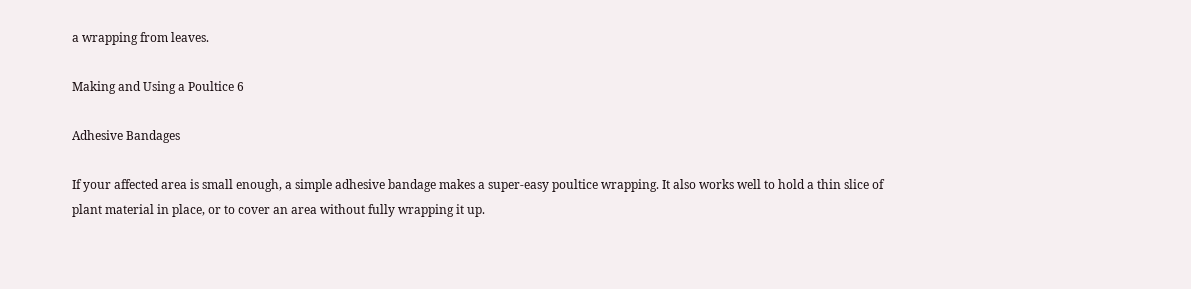a wrapping from leaves.

Making and Using a Poultice 6

Adhesive Bandages

If your affected area is small enough, a simple adhesive bandage makes a super-easy poultice wrapping. It also works well to hold a thin slice of plant material in place, or to cover an area without fully wrapping it up.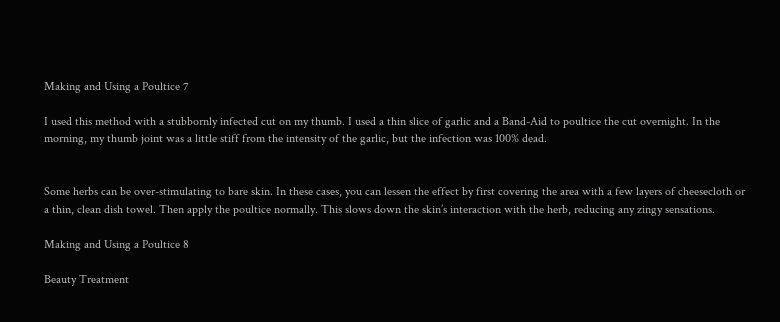Making and Using a Poultice 7

I used this method with a stubbornly infected cut on my thumb. I used a thin slice of garlic and a Band-Aid to poultice the cut overnight. In the morning, my thumb joint was a little stiff from the intensity of the garlic, but the infection was 100% dead.


Some herbs can be over-stimulating to bare skin. In these cases, you can lessen the effect by first covering the area with a few layers of cheesecloth or a thin, clean dish towel. Then apply the poultice normally. This slows down the skin’s interaction with the herb, reducing any zingy sensations.

Making and Using a Poultice 8

Beauty Treatment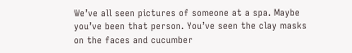We’ve all seen pictures of someone at a spa. Maybe you’ve been that person. You’ve seen the clay masks on the faces and cucumber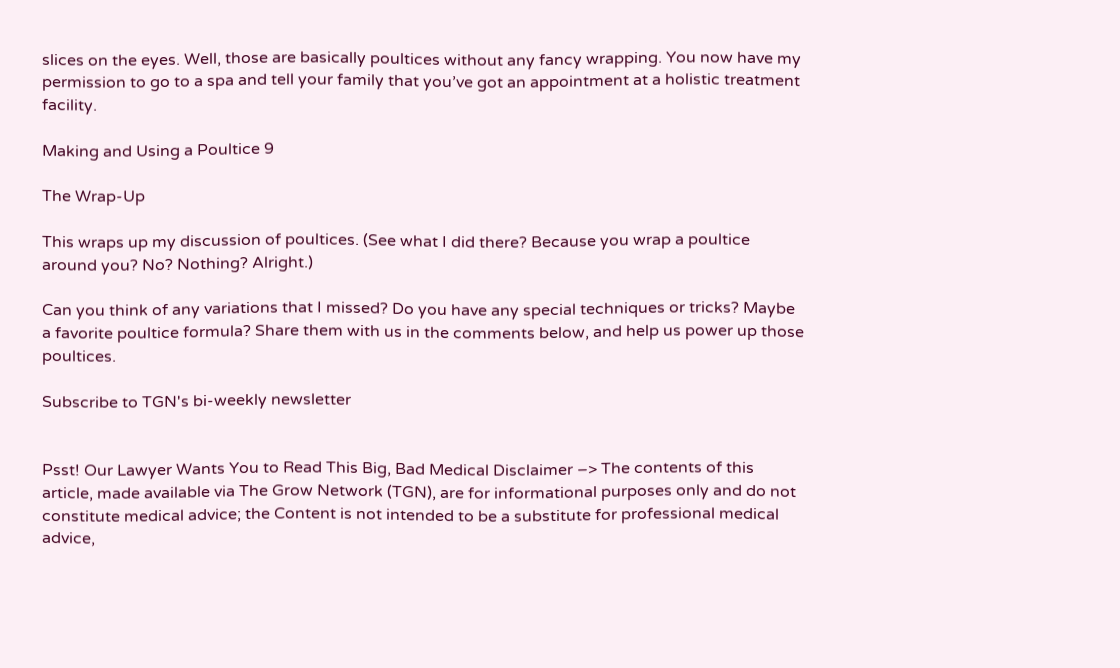slices on the eyes. Well, those are basically poultices without any fancy wrapping. You now have my permission to go to a spa and tell your family that you’ve got an appointment at a holistic treatment facility.

Making and Using a Poultice 9

The Wrap-Up

This wraps up my discussion of poultices. (See what I did there? Because you wrap a poultice around you? No? Nothing? Alright.)

Can you think of any variations that I missed? Do you have any special techniques or tricks? Maybe a favorite poultice formula? Share them with us in the comments below, and help us power up those poultices.

Subscribe to TGN's bi-weekly newsletter


Psst! Our Lawyer Wants You to Read This Big, Bad Medical Disclaimer –> The contents of this article, made available via The Grow Network (TGN), are for informational purposes only and do not constitute medical advice; the Content is not intended to be a substitute for professional medical advice,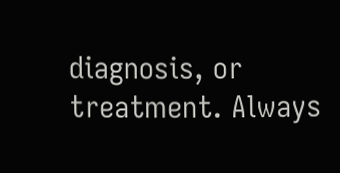diagnosis, or treatment. Always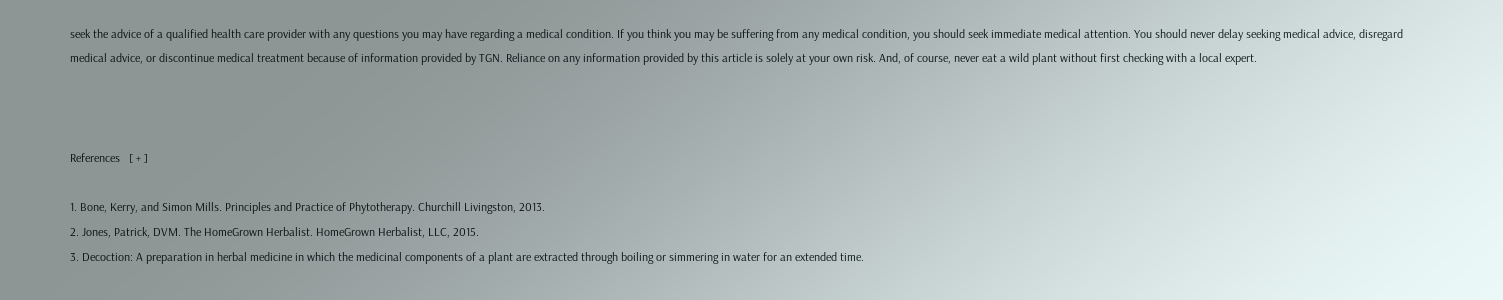seek the advice of a qualified health care provider with any questions you may have regarding a medical condition. If you think you may be suffering from any medical condition, you should seek immediate medical attention. You should never delay seeking medical advice, disregard medical advice, or discontinue medical treatment because of information provided by TGN. Reliance on any information provided by this article is solely at your own risk. And, of course, never eat a wild plant without first checking with a local expert.



References   [ + ]

1. Bone, Kerry, and Simon Mills. Principles and Practice of Phytotherapy. Churchill Livingston, 2013.
2. Jones, Patrick, DVM. The HomeGrown Herbalist. HomeGrown Herbalist, LLC, 2015.
3. Decoction: A preparation in herbal medicine in which the medicinal components of a plant are extracted through boiling or simmering in water for an extended time.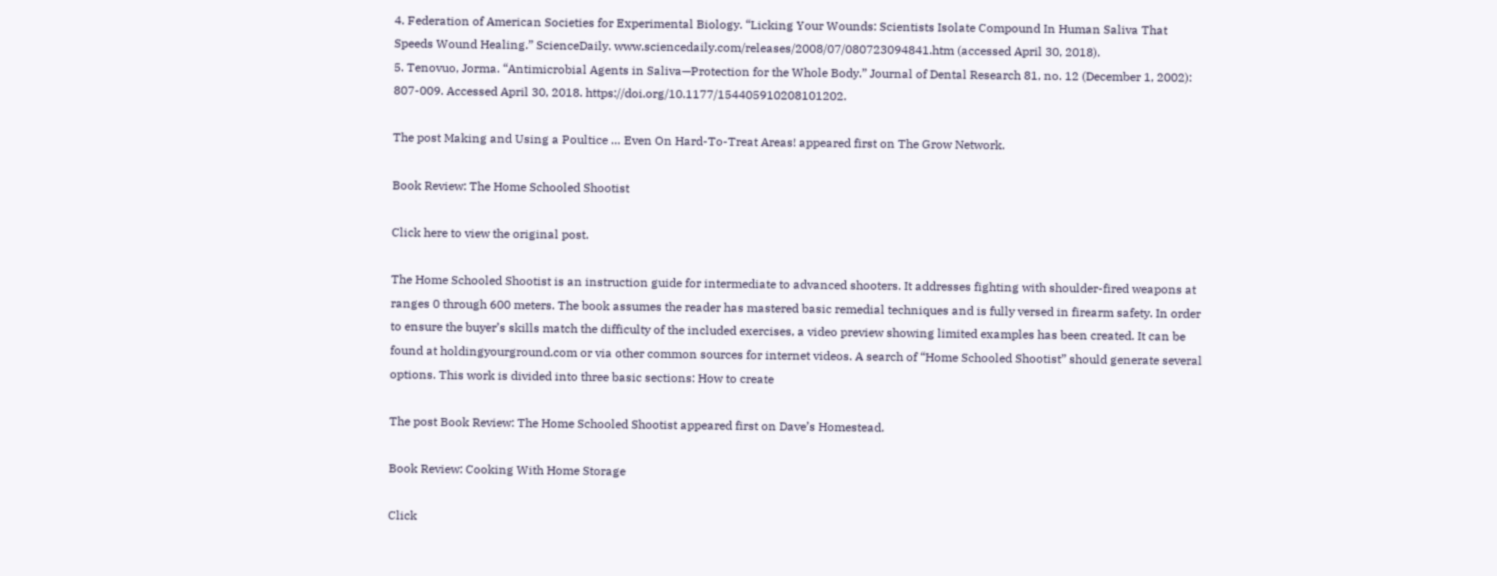4. Federation of American Societies for Experimental Biology. “Licking Your Wounds: Scientists Isolate Compound In Human Saliva That Speeds Wound Healing.” ScienceDaily. www.sciencedaily.com/releases/2008/07/080723094841.htm (accessed April 30, 2018).
5. Tenovuo, Jorma. “Antimicrobial Agents in Saliva—Protection for the Whole Body.” Journal of Dental Research 81, no. 12 (December 1, 2002): 807-009. Accessed April 30, 2018. https://doi.org/10.1177/154405910208101202.

The post Making and Using a Poultice … Even On Hard-To-Treat Areas! appeared first on The Grow Network.

Book Review: The Home Schooled Shootist

Click here to view the original post.

The Home Schooled Shootist is an instruction guide for intermediate to advanced shooters. It addresses fighting with shoulder-fired weapons at ranges 0 through 600 meters. The book assumes the reader has mastered basic remedial techniques and is fully versed in firearm safety. In order to ensure the buyer’s skills match the difficulty of the included exercises, a video preview showing limited examples has been created. It can be found at holdingyourground.com or via other common sources for internet videos. A search of “Home Schooled Shootist” should generate several options. This work is divided into three basic sections: How to create

The post Book Review: The Home Schooled Shootist appeared first on Dave’s Homestead.

Book Review: Cooking With Home Storage

Click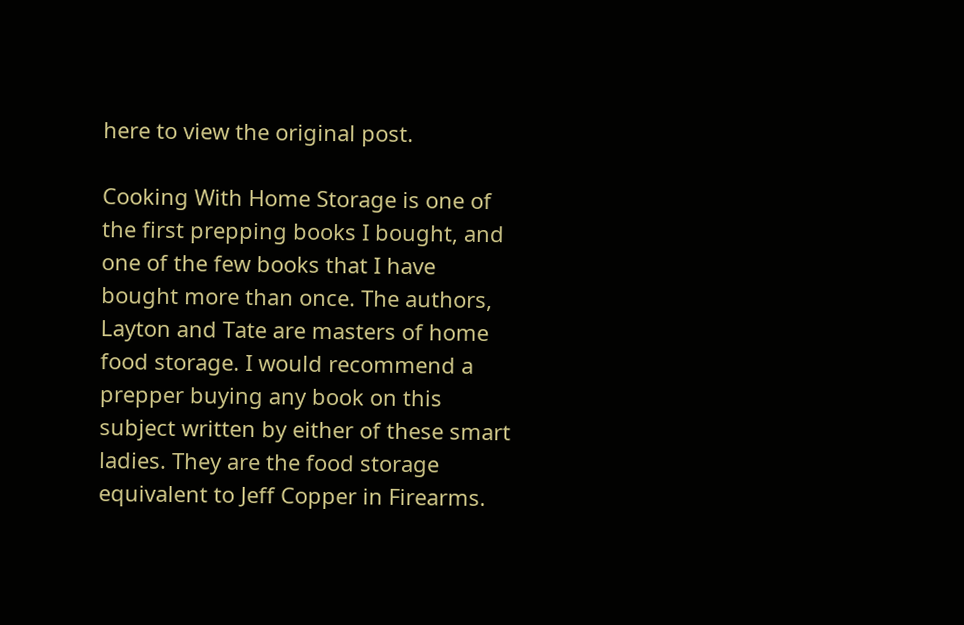here to view the original post.

Cooking With Home Storage is one of the first prepping books I bought, and one of the few books that I have bought more than once. The authors, Layton and Tate are masters of home food storage. I would recommend a prepper buying any book on this subject written by either of these smart ladies. They are the food storage equivalent to Jeff Copper in Firearms.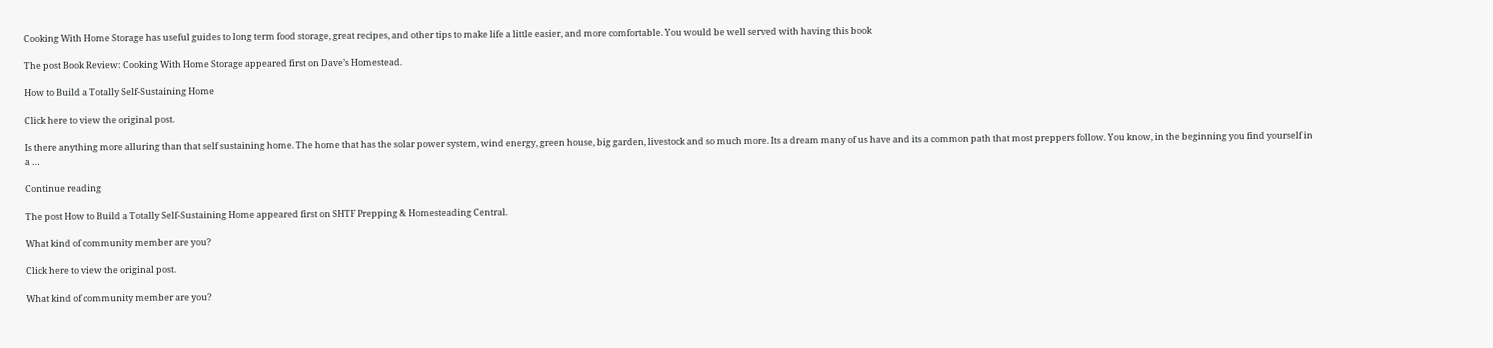Cooking With Home Storage has useful guides to long term food storage, great recipes, and other tips to make life a little easier, and more comfortable. You would be well served with having this book

The post Book Review: Cooking With Home Storage appeared first on Dave’s Homestead.

How to Build a Totally Self-Sustaining Home

Click here to view the original post.

Is there anything more alluring than that self sustaining home. The home that has the solar power system, wind energy, green house, big garden, livestock and so much more. Its a dream many of us have and its a common path that most preppers follow. You know, in the beginning you find yourself in a …

Continue reading

The post How to Build a Totally Self-Sustaining Home appeared first on SHTF Prepping & Homesteading Central.

What kind of community member are you?

Click here to view the original post.

What kind of community member are you?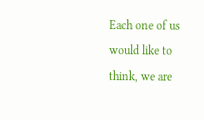Each one of us would like to think, we are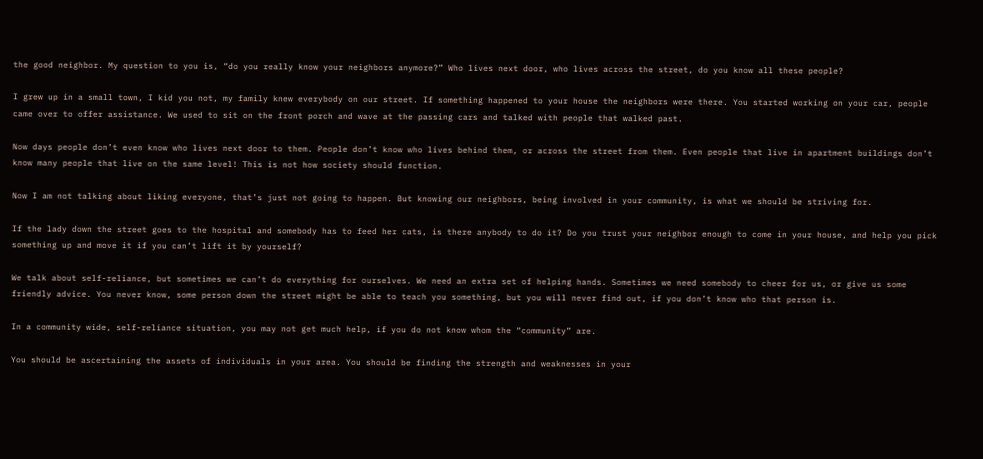the good neighbor. My question to you is, “do you really know your neighbors anymore?” Who lives next door, who lives across the street, do you know all these people?

I grew up in a small town, I kid you not, my family knew everybody on our street. If something happened to your house the neighbors were there. You started working on your car, people came over to offer assistance. We used to sit on the front porch and wave at the passing cars and talked with people that walked past.

Now days people don’t even know who lives next door to them. People don’t know who lives behind them, or across the street from them. Even people that live in apartment buildings don’t know many people that live on the same level! This is not how society should function.

Now I am not talking about liking everyone, that’s just not going to happen. But knowing our neighbors, being involved in your community, is what we should be striving for.

If the lady down the street goes to the hospital and somebody has to feed her cats, is there anybody to do it? Do you trust your neighbor enough to come in your house, and help you pick something up and move it if you can’t lift it by yourself?

We talk about self-reliance, but sometimes we can’t do everything for ourselves. We need an extra set of helping hands. Sometimes we need somebody to cheer for us, or give us some friendly advice. You never know, some person down the street might be able to teach you something, but you will never find out, if you don’t know who that person is.

In a community wide, self-reliance situation, you may not get much help, if you do not know whom the “community” are.

You should be ascertaining the assets of individuals in your area. You should be finding the strength and weaknesses in your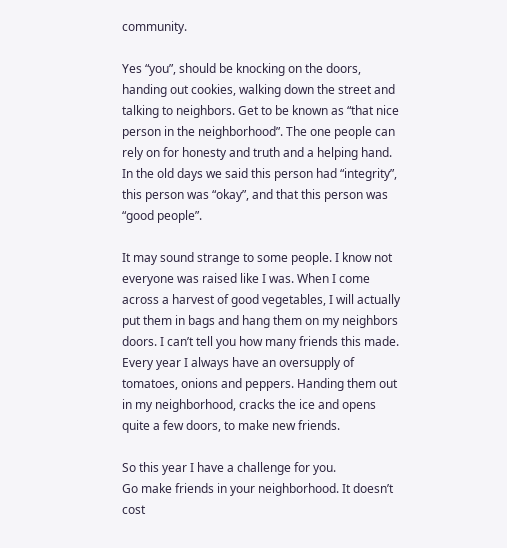community.

Yes “you”, should be knocking on the doors, handing out cookies, walking down the street and talking to neighbors. Get to be known as “that nice person in the neighborhood”. The one people can rely on for honesty and truth and a helping hand.
In the old days we said this person had “integrity”, this person was “okay”, and that this person was “good people”.

It may sound strange to some people. I know not everyone was raised like I was. When I come across a harvest of good vegetables, I will actually put them in bags and hang them on my neighbors doors. I can’t tell you how many friends this made. Every year I always have an oversupply of tomatoes, onions and peppers. Handing them out in my neighborhood, cracks the ice and opens quite a few doors, to make new friends.

So this year I have a challenge for you.
Go make friends in your neighborhood. It doesn’t cost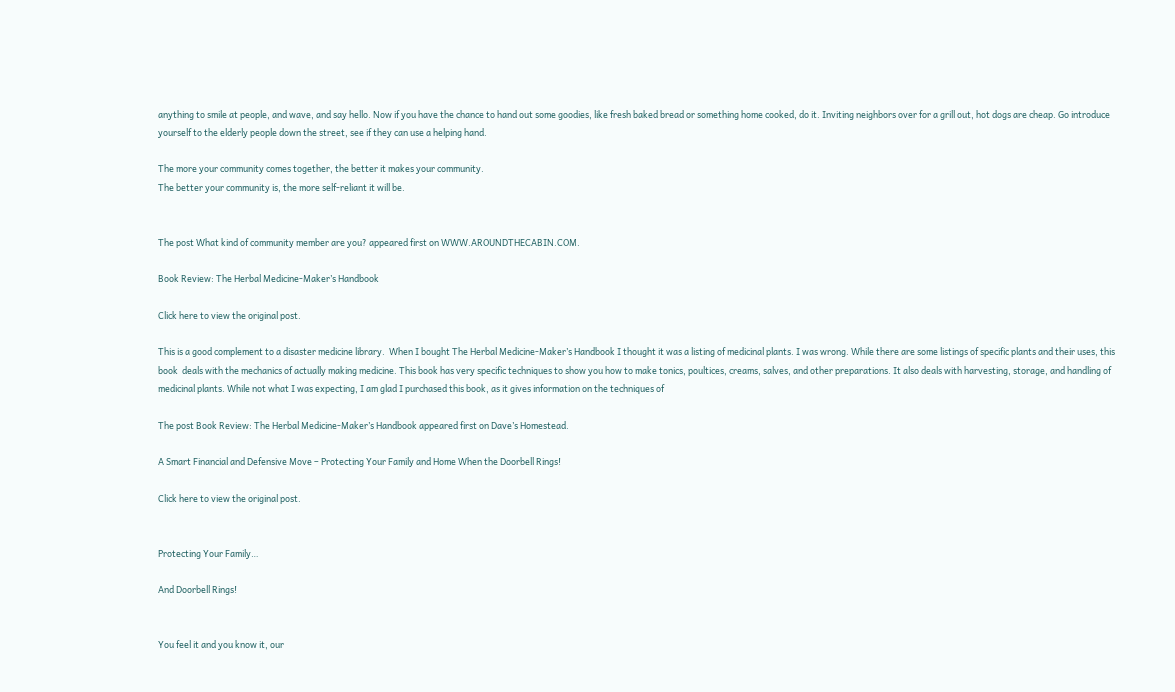anything to smile at people, and wave, and say hello. Now if you have the chance to hand out some goodies, like fresh baked bread or something home cooked, do it. Inviting neighbors over for a grill out, hot dogs are cheap. Go introduce yourself to the elderly people down the street, see if they can use a helping hand.

The more your community comes together, the better it makes your community.
The better your community is, the more self-reliant it will be.


The post What kind of community member are you? appeared first on WWW.AROUNDTHECABIN.COM.

Book Review: The Herbal Medicine-Maker’s Handbook

Click here to view the original post.

This is a good complement to a disaster medicine library.  When I bought The Herbal Medicine-Maker’s Handbook I thought it was a listing of medicinal plants. I was wrong. While there are some listings of specific plants and their uses, this book  deals with the mechanics of actually making medicine. This book has very specific techniques to show you how to make tonics, poultices, creams, salves, and other preparations. It also deals with harvesting, storage, and handling of medicinal plants. While not what I was expecting, I am glad I purchased this book, as it gives information on the techniques of

The post Book Review: The Herbal Medicine-Maker’s Handbook appeared first on Dave’s Homestead.

A Smart Financial and Defensive Move – Protecting Your Family and Home When the Doorbell Rings!

Click here to view the original post.


Protecting Your Family…

And Doorbell Rings!


You feel it and you know it, our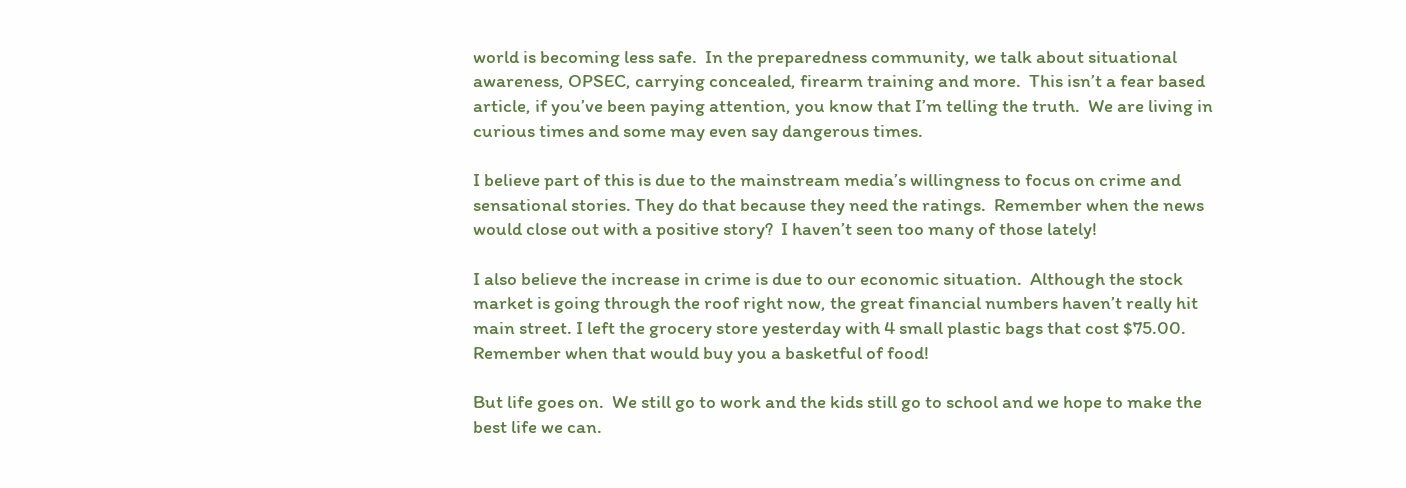world is becoming less safe.  In the preparedness community, we talk about situational awareness, OPSEC, carrying concealed, firearm training and more.  This isn’t a fear based article, if you’ve been paying attention, you know that I’m telling the truth.  We are living in curious times and some may even say dangerous times.

I believe part of this is due to the mainstream media’s willingness to focus on crime and sensational stories. They do that because they need the ratings.  Remember when the news would close out with a positive story?  I haven’t seen too many of those lately!

I also believe the increase in crime is due to our economic situation.  Although the stock market is going through the roof right now, the great financial numbers haven’t really hit main street. I left the grocery store yesterday with 4 small plastic bags that cost $75.00.  Remember when that would buy you a basketful of food!

But life goes on.  We still go to work and the kids still go to school and we hope to make the best life we can.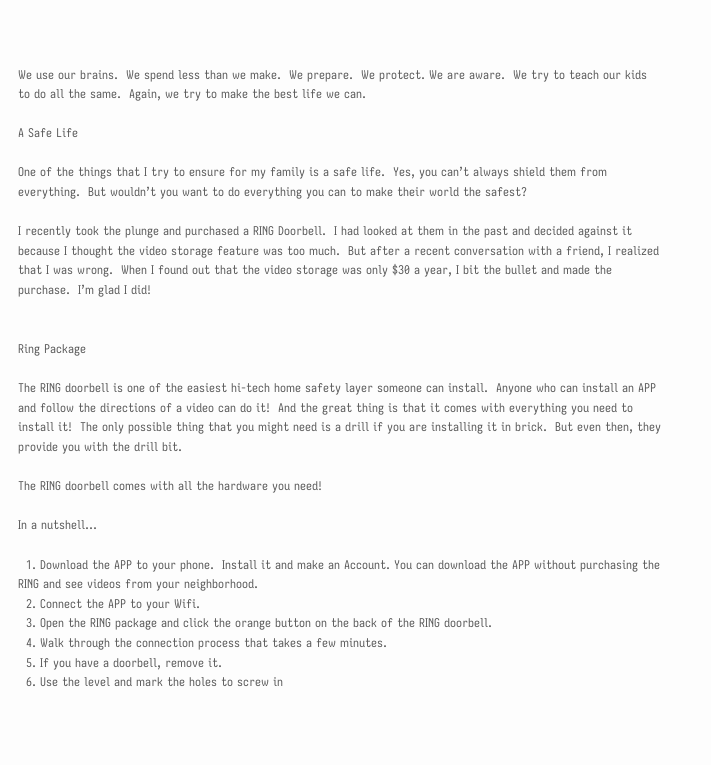We use our brains.  We spend less than we make.  We prepare.  We protect. We are aware.  We try to teach our kids to do all the same.  Again, we try to make the best life we can.

A Safe Life

One of the things that I try to ensure for my family is a safe life.  Yes, you can’t always shield them from everything.  But wouldn’t you want to do everything you can to make their world the safest?

I recently took the plunge and purchased a RING Doorbell.  I had looked at them in the past and decided against it because I thought the video storage feature was too much.  But after a recent conversation with a friend, I realized that I was wrong.  When I found out that the video storage was only $30 a year, I bit the bullet and made the purchase.  I’m glad I did!


Ring Package

The RING doorbell is one of the easiest hi-tech home safety layer someone can install.  Anyone who can install an APP and follow the directions of a video can do it!  And the great thing is that it comes with everything you need to install it!  The only possible thing that you might need is a drill if you are installing it in brick.  But even then, they provide you with the drill bit.

The RING doorbell comes with all the hardware you need!

In a nutshell…

  1. Download the APP to your phone.  Install it and make an Account. You can download the APP without purchasing the RING and see videos from your neighborhood.
  2. Connect the APP to your Wifi.
  3. Open the RING package and click the orange button on the back of the RING doorbell.
  4. Walk through the connection process that takes a few minutes.
  5. If you have a doorbell, remove it.
  6. Use the level and mark the holes to screw in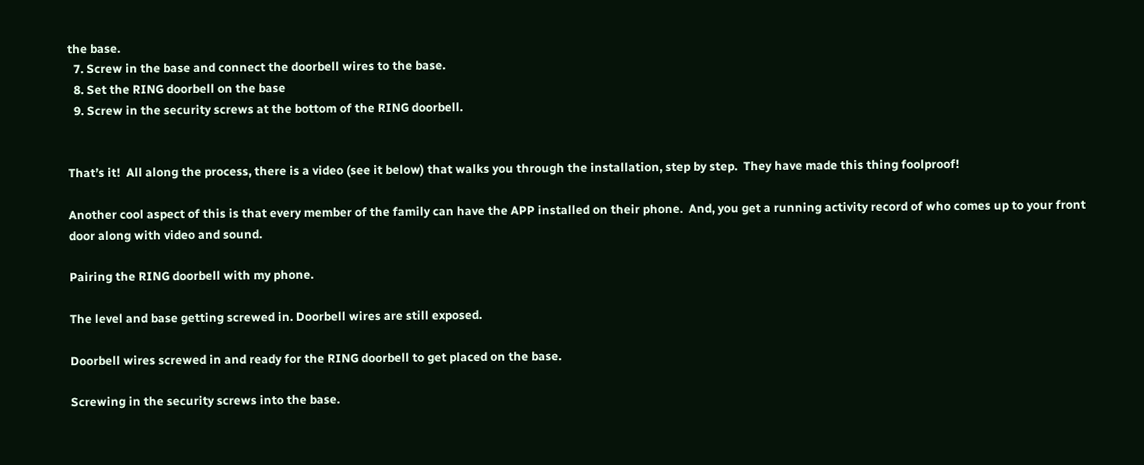the base.
  7. Screw in the base and connect the doorbell wires to the base.
  8. Set the RING doorbell on the base
  9. Screw in the security screws at the bottom of the RING doorbell.


That’s it!  All along the process, there is a video (see it below) that walks you through the installation, step by step.  They have made this thing foolproof!

Another cool aspect of this is that every member of the family can have the APP installed on their phone.  And, you get a running activity record of who comes up to your front door along with video and sound.

Pairing the RING doorbell with my phone.

The level and base getting screwed in. Doorbell wires are still exposed.

Doorbell wires screwed in and ready for the RING doorbell to get placed on the base.

Screwing in the security screws into the base.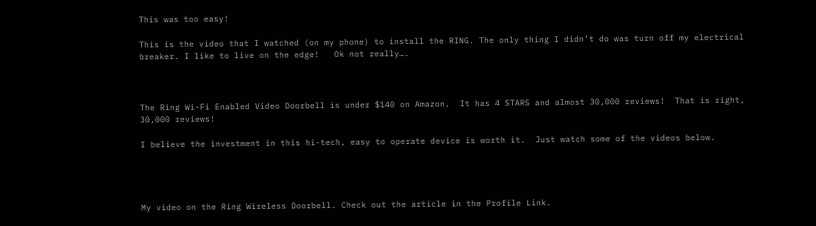This was too easy!

This is the video that I watched (on my phone) to install the RING. The only thing I didn’t do was turn off my electrical breaker. I like to live on the edge!   Ok not really….



The Ring Wi-Fi Enabled Video Doorbell is under $140 on Amazon.  It has 4 STARS and almost 30,000 reviews!  That is right, 30,000 reviews!

I believe the investment in this hi-tech, easy to operate device is worth it.  Just watch some of the videos below.




My video on the Ring Wireless Doorbell. Check out the article in the Profile Link.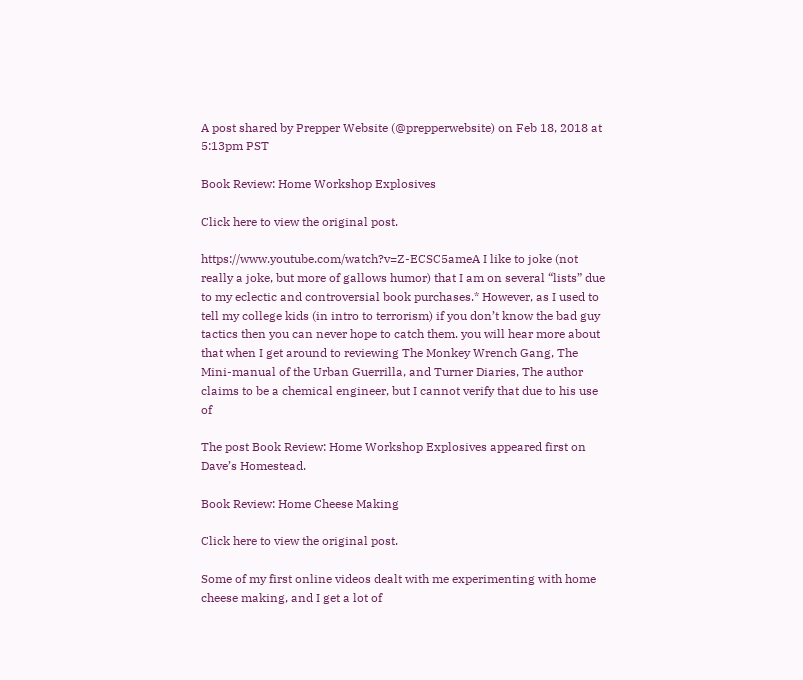A post shared by Prepper Website (@prepperwebsite) on Feb 18, 2018 at 5:13pm PST

Book Review: Home Workshop Explosives

Click here to view the original post.

https://www.youtube.com/watch?v=Z-ECSC5ameA I like to joke (not really a joke, but more of gallows humor) that I am on several “lists” due to my eclectic and controversial book purchases.* However, as I used to tell my college kids (in intro to terrorism) if you don’t know the bad guy tactics then you can never hope to catch them. you will hear more about that when I get around to reviewing The Monkey Wrench Gang, The Mini-manual of the Urban Guerrilla, and Turner Diaries, The author claims to be a chemical engineer, but I cannot verify that due to his use of

The post Book Review: Home Workshop Explosives appeared first on Dave’s Homestead.

Book Review: Home Cheese Making

Click here to view the original post.

Some of my first online videos dealt with me experimenting with home cheese making, and I get a lot of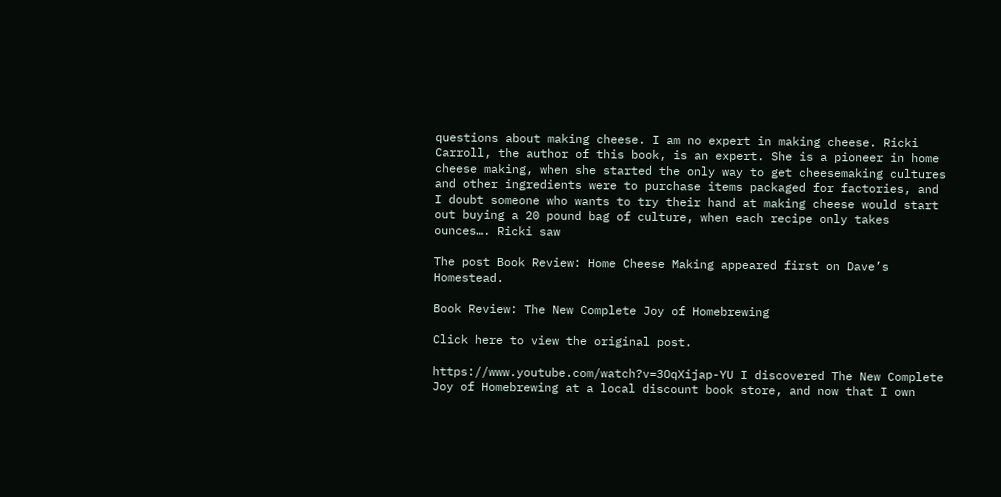questions about making cheese. I am no expert in making cheese. Ricki Carroll, the author of this book, is an expert. She is a pioneer in home cheese making, when she started the only way to get cheesemaking cultures and other ingredients were to purchase items packaged for factories, and I doubt someone who wants to try their hand at making cheese would start out buying a 20 pound bag of culture, when each recipe only takes ounces…. Ricki saw

The post Book Review: Home Cheese Making appeared first on Dave’s Homestead.

Book Review: The New Complete Joy of Homebrewing

Click here to view the original post.

https://www.youtube.com/watch?v=3OqXijap-YU I discovered The New Complete Joy of Homebrewing at a local discount book store, and now that I own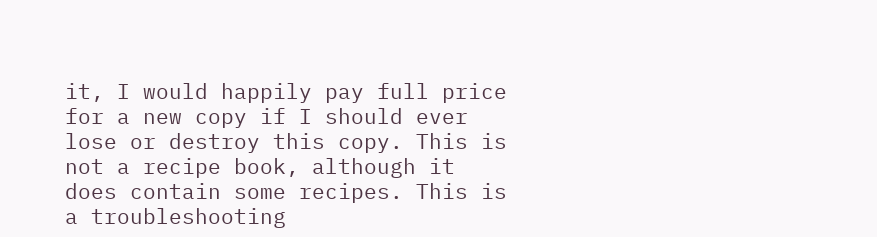it, I would happily pay full price for a new copy if I should ever lose or destroy this copy. This is not a recipe book, although it does contain some recipes. This is a troubleshooting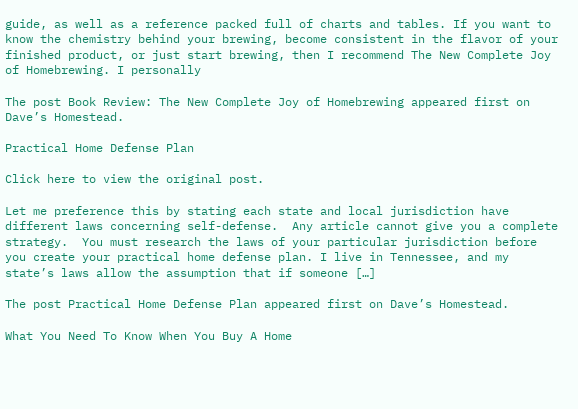guide, as well as a reference packed full of charts and tables. If you want to know the chemistry behind your brewing, become consistent in the flavor of your finished product, or just start brewing, then I recommend The New Complete Joy of Homebrewing. I personally

The post Book Review: The New Complete Joy of Homebrewing appeared first on Dave’s Homestead.

Practical Home Defense Plan

Click here to view the original post.

Let me preference this by stating each state and local jurisdiction have different laws concerning self-defense.  Any article cannot give you a complete strategy.  You must research the laws of your particular jurisdiction before you create your practical home defense plan. I live in Tennessee, and my state’s laws allow the assumption that if someone […]

The post Practical Home Defense Plan appeared first on Dave’s Homestead.

What You Need To Know When You Buy A Home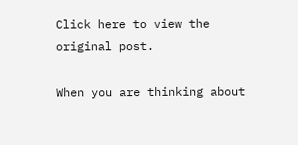Click here to view the original post.

When you are thinking about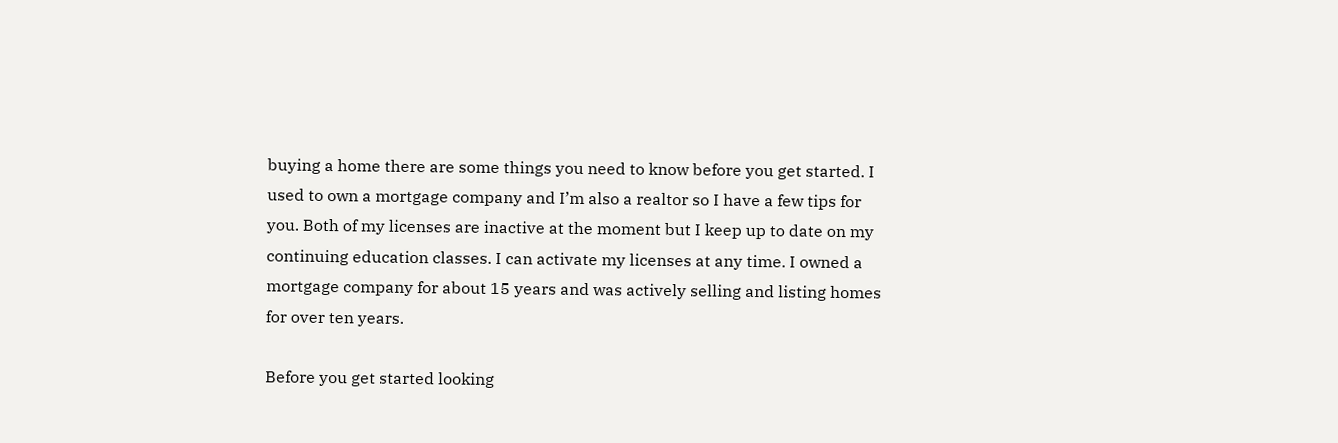buying a home there are some things you need to know before you get started. I used to own a mortgage company and I’m also a realtor so I have a few tips for you. Both of my licenses are inactive at the moment but I keep up to date on my continuing education classes. I can activate my licenses at any time. I owned a mortgage company for about 15 years and was actively selling and listing homes for over ten years.

Before you get started looking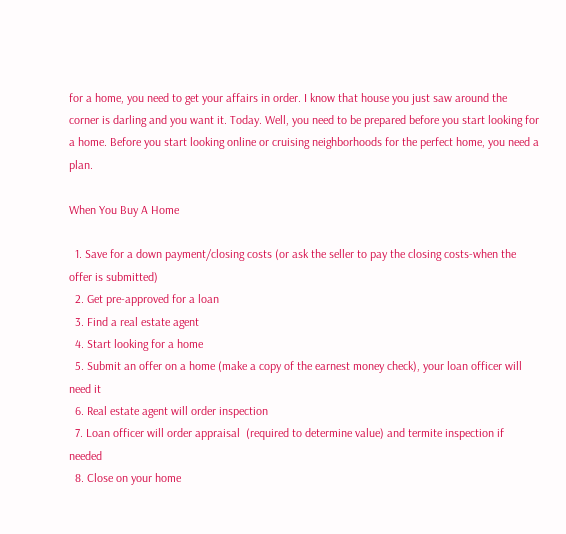for a home, you need to get your affairs in order. I know that house you just saw around the corner is darling and you want it. Today. Well, you need to be prepared before you start looking for a home. Before you start looking online or cruising neighborhoods for the perfect home, you need a plan.

When You Buy A Home

  1. Save for a down payment/closing costs (or ask the seller to pay the closing costs-when the offer is submitted)
  2. Get pre-approved for a loan
  3. Find a real estate agent
  4. Start looking for a home
  5. Submit an offer on a home (make a copy of the earnest money check), your loan officer will need it
  6. Real estate agent will order inspection
  7. Loan officer will order appraisal  (required to determine value) and termite inspection if needed
  8. Close on your home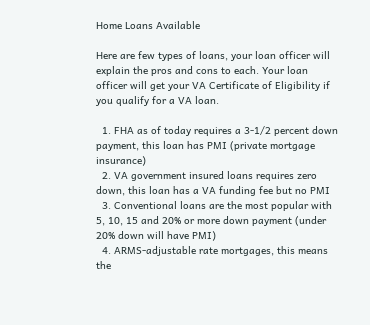Home Loans Available

Here are few types of loans, your loan officer will explain the pros and cons to each. Your loan officer will get your VA Certificate of Eligibility if you qualify for a VA loan.

  1. FHA as of today requires a 3-1/2 percent down payment, this loan has PMI (private mortgage insurance)
  2. VA government insured loans requires zero down, this loan has a VA funding fee but no PMI
  3. Conventional loans are the most popular with 5, 10, 15 and 20% or more down payment (under 20% down will have PMI)
  4. ARMS-adjustable rate mortgages, this means the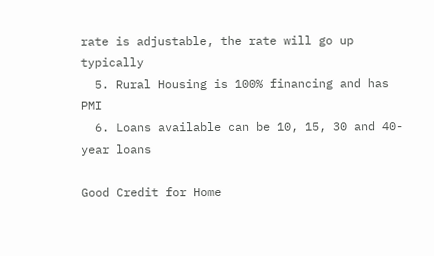rate is adjustable, the rate will go up typically
  5. Rural Housing is 100% financing and has PMI
  6. Loans available can be 10, 15, 30 and 40-year loans

Good Credit for Home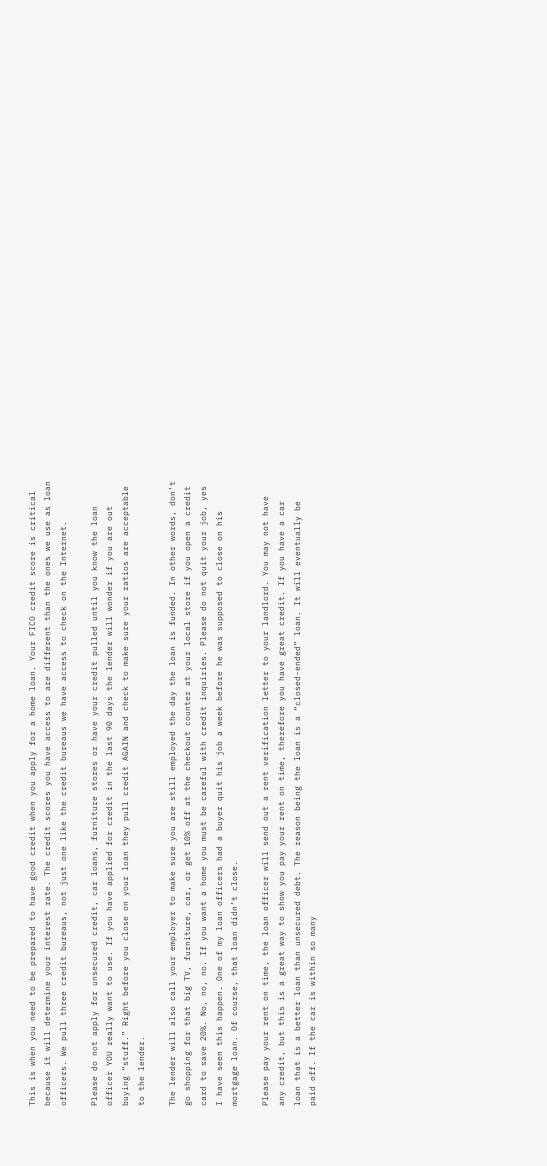This is when you need to be prepared to have good credit when you apply for a home loan. Your FICO credit score is critical because it will determine your interest rate. The credit scores you have access to are different than the ones we use as loan officers. We pull three credit bureaus, not just one like the credit bureaus we have access to check on the Internet.

Please do not apply for unsecured credit, car loans, furniture stores or have your credit pulled until you know the loan officer YOU really want to use. If you have applied for credit in the last 90 days the lender will wonder if you are out buying “stuff.” Right before you close on your loan they pull credit AGAIN and check to make sure your ratios are acceptable to the lender.

The lender will also call your employer to make sure you are still employed the day the loan is funded. In other words, don’t go shopping for that big TV, furniture, car, or get 10% off at the checkout counter at your local store if you open a credit card to save 20%. No, no, no. If you want a home you must be careful with credit inquiries. Please do not quit your job, yes I have seen this happen. One of my loan officers had a buyer quit his job a week before he was supposed to close on his mortgage loan. Of course, that loan didn’t close.

Please pay your rent on time, the loan officer will send out a rent verification letter to your landlord. You may not have any credit, but this is a great way to show you pay your rent on time, therefore you have great credit. If you have a car loan that is a better loan than unsecured debt. The reason being the loan is a “closed-ended” loan. It will eventually be paid off. If the car is within so many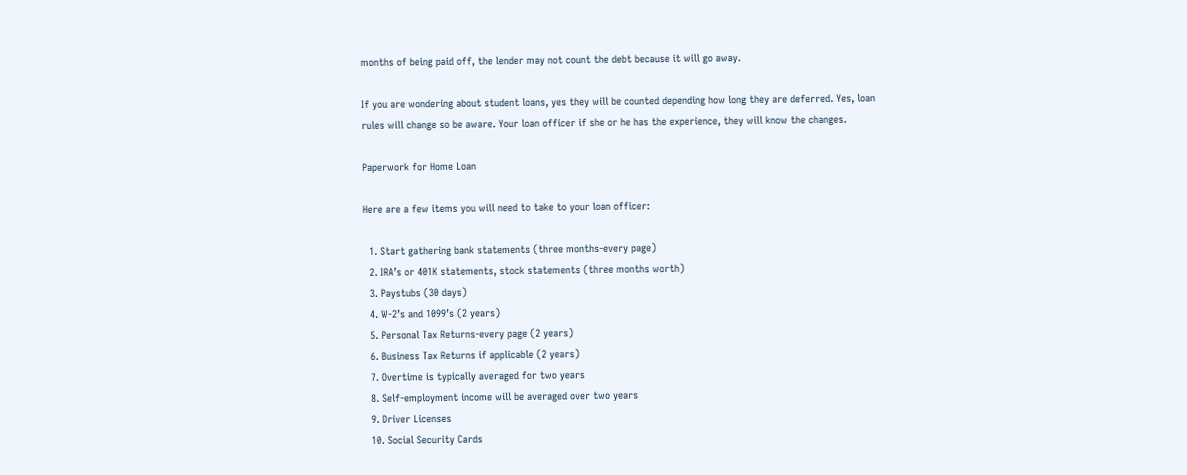months of being paid off, the lender may not count the debt because it will go away.

If you are wondering about student loans, yes they will be counted depending how long they are deferred. Yes, loan rules will change so be aware. Your loan officer if she or he has the experience, they will know the changes.

Paperwork for Home Loan

Here are a few items you will need to take to your loan officer:

  1. Start gathering bank statements (three months-every page)
  2. IRA’s or 401K statements, stock statements (three months worth)
  3. Paystubs (30 days)
  4. W-2’s and 1099’s (2 years)
  5. Personal Tax Returns-every page (2 years)
  6. Business Tax Returns if applicable (2 years)
  7. Overtime is typically averaged for two years
  8. Self-employment income will be averaged over two years
  9. Driver Licenses
  10. Social Security Cards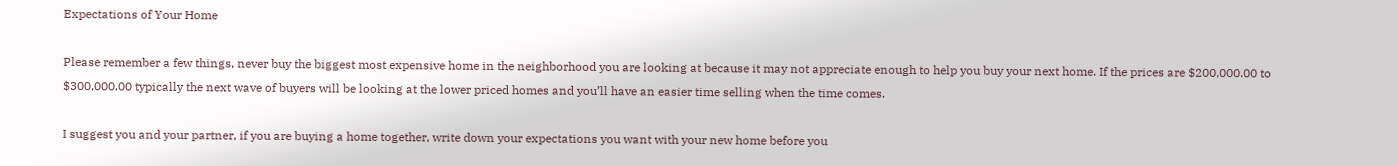Expectations of Your Home

Please remember a few things, never buy the biggest most expensive home in the neighborhood you are looking at because it may not appreciate enough to help you buy your next home. If the prices are $200,000.00 to $300,000.00 typically the next wave of buyers will be looking at the lower priced homes and you’ll have an easier time selling when the time comes.

I suggest you and your partner, if you are buying a home together, write down your expectations you want with your new home before you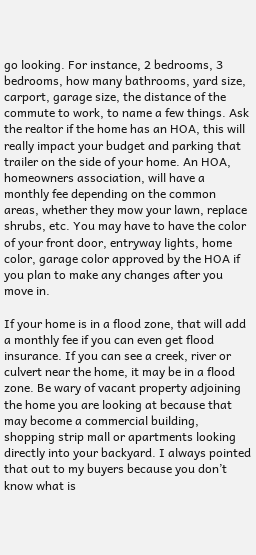go looking. For instance, 2 bedrooms, 3 bedrooms, how many bathrooms, yard size, carport, garage size, the distance of the commute to work, to name a few things. Ask the realtor if the home has an HOA, this will really impact your budget and parking that trailer on the side of your home. An HOA, homeowners association, will have a monthly fee depending on the common areas, whether they mow your lawn, replace shrubs, etc. You may have to have the color of your front door, entryway lights, home color, garage color approved by the HOA if you plan to make any changes after you move in.

If your home is in a flood zone, that will add a monthly fee if you can even get flood insurance. If you can see a creek, river or culvert near the home, it may be in a flood zone. Be wary of vacant property adjoining the home you are looking at because that may become a commercial building, shopping strip mall or apartments looking directly into your backyard. I always pointed that out to my buyers because you don’t know what is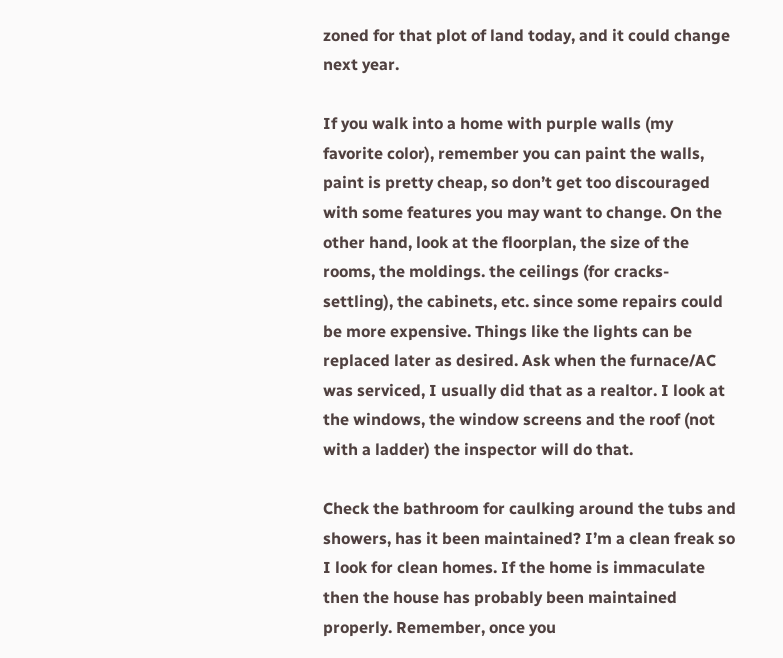zoned for that plot of land today, and it could change next year.

If you walk into a home with purple walls (my favorite color), remember you can paint the walls, paint is pretty cheap, so don’t get too discouraged with some features you may want to change. On the other hand, look at the floorplan, the size of the rooms, the moldings. the ceilings (for cracks-settling), the cabinets, etc. since some repairs could be more expensive. Things like the lights can be replaced later as desired. Ask when the furnace/AC was serviced, I usually did that as a realtor. I look at the windows, the window screens and the roof (not with a ladder) the inspector will do that.

Check the bathroom for caulking around the tubs and showers, has it been maintained? I’m a clean freak so I look for clean homes. If the home is immaculate then the house has probably been maintained properly. Remember, once you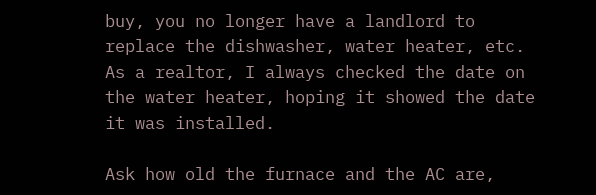buy, you no longer have a landlord to replace the dishwasher, water heater, etc. As a realtor, I always checked the date on the water heater, hoping it showed the date it was installed.

Ask how old the furnace and the AC are,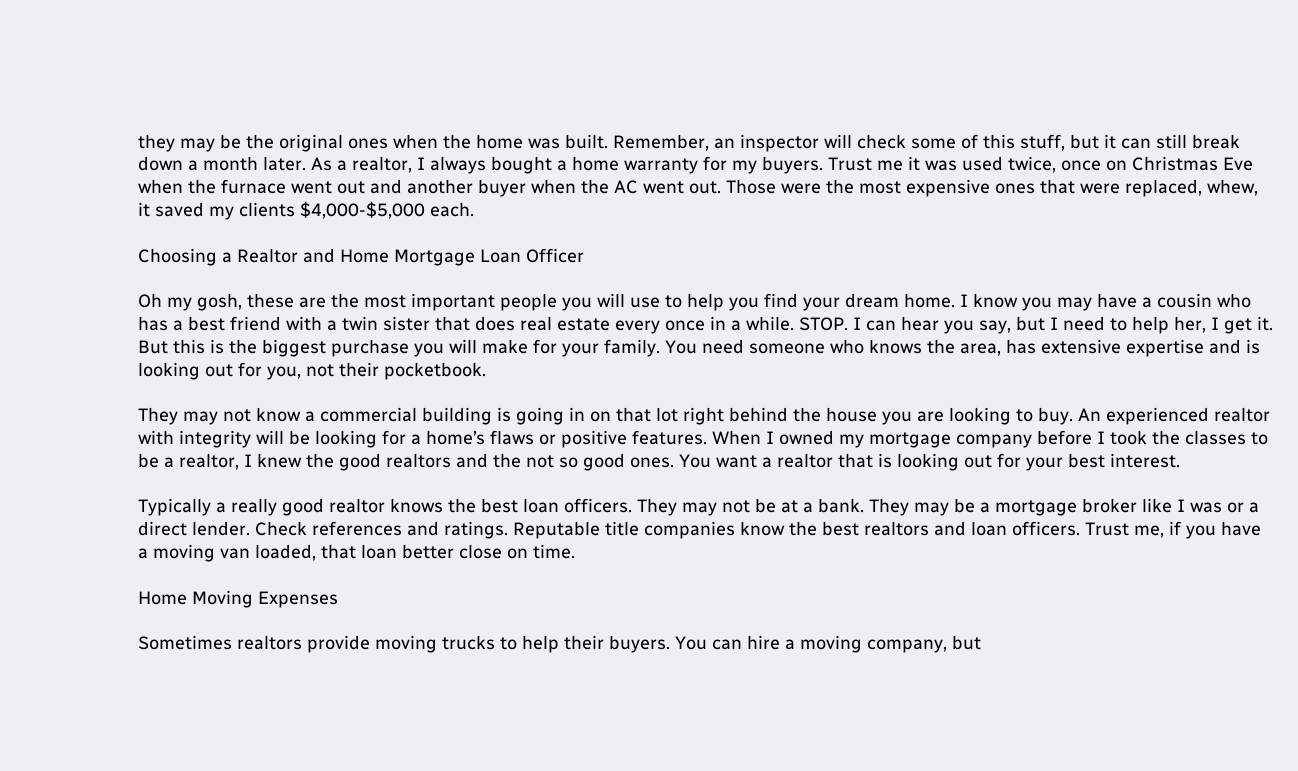they may be the original ones when the home was built. Remember, an inspector will check some of this stuff, but it can still break down a month later. As a realtor, I always bought a home warranty for my buyers. Trust me it was used twice, once on Christmas Eve when the furnace went out and another buyer when the AC went out. Those were the most expensive ones that were replaced, whew, it saved my clients $4,000-$5,000 each.

Choosing a Realtor and Home Mortgage Loan Officer

Oh my gosh, these are the most important people you will use to help you find your dream home. I know you may have a cousin who has a best friend with a twin sister that does real estate every once in a while. STOP. I can hear you say, but I need to help her, I get it. But this is the biggest purchase you will make for your family. You need someone who knows the area, has extensive expertise and is looking out for you, not their pocketbook.

They may not know a commercial building is going in on that lot right behind the house you are looking to buy. An experienced realtor with integrity will be looking for a home’s flaws or positive features. When I owned my mortgage company before I took the classes to be a realtor, I knew the good realtors and the not so good ones. You want a realtor that is looking out for your best interest.

Typically a really good realtor knows the best loan officers. They may not be at a bank. They may be a mortgage broker like I was or a direct lender. Check references and ratings. Reputable title companies know the best realtors and loan officers. Trust me, if you have a moving van loaded, that loan better close on time.

Home Moving Expenses

Sometimes realtors provide moving trucks to help their buyers. You can hire a moving company, but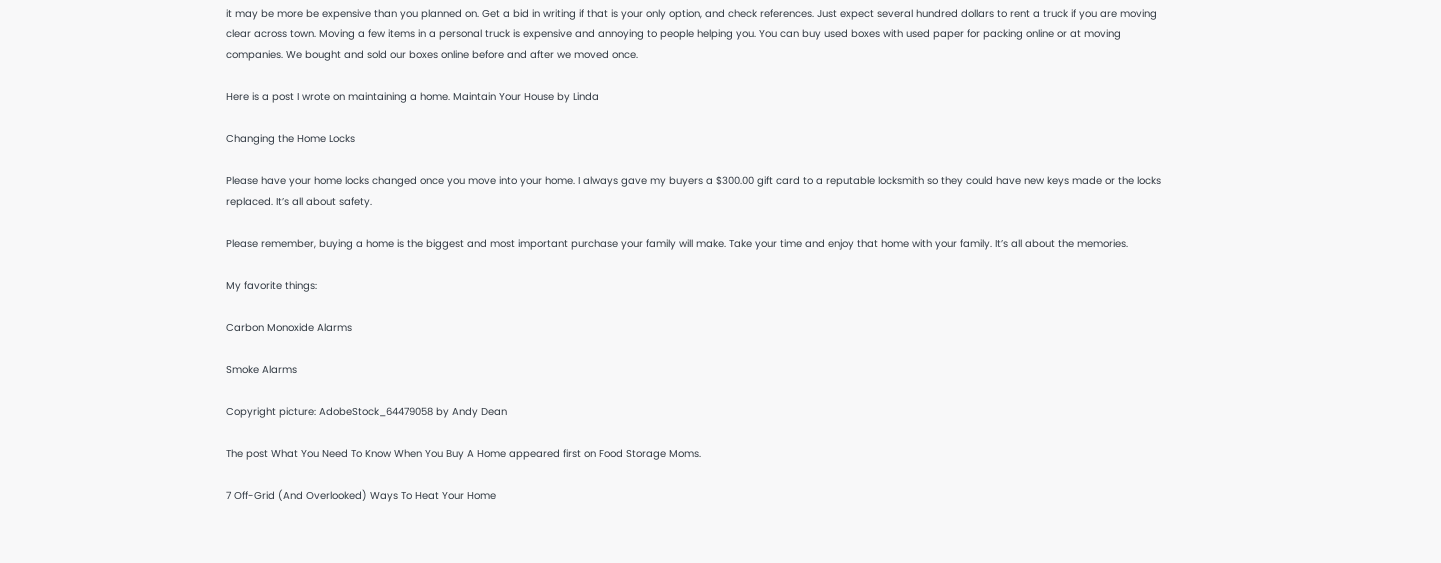it may be more be expensive than you planned on. Get a bid in writing if that is your only option, and check references. Just expect several hundred dollars to rent a truck if you are moving clear across town. Moving a few items in a personal truck is expensive and annoying to people helping you. You can buy used boxes with used paper for packing online or at moving companies. We bought and sold our boxes online before and after we moved once.

Here is a post I wrote on maintaining a home. Maintain Your House by Linda

Changing the Home Locks

Please have your home locks changed once you move into your home. I always gave my buyers a $300.00 gift card to a reputable locksmith so they could have new keys made or the locks replaced. It’s all about safety.

Please remember, buying a home is the biggest and most important purchase your family will make. Take your time and enjoy that home with your family. It’s all about the memories.

My favorite things:

Carbon Monoxide Alarms

Smoke Alarms

Copyright picture: AdobeStock_64479058 by Andy Dean

The post What You Need To Know When You Buy A Home appeared first on Food Storage Moms.

7 Off-Grid (And Overlooked) Ways To Heat Your Home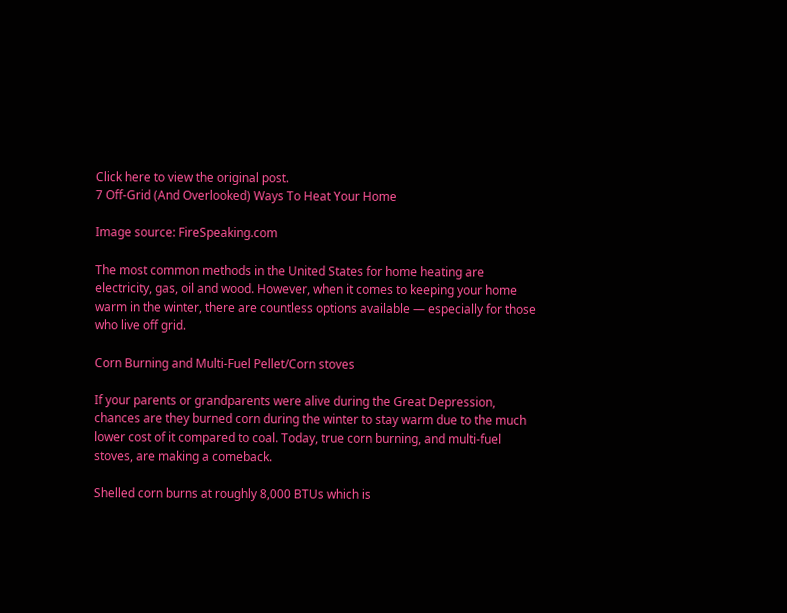Click here to view the original post.
7 Off-Grid (And Overlooked) Ways To Heat Your Home

Image source: FireSpeaking.com

The most common methods in the United States for home heating are electricity, gas, oil and wood. However, when it comes to keeping your home warm in the winter, there are countless options available — especially for those who live off grid.

Corn Burning and Multi-Fuel Pellet/Corn stoves

If your parents or grandparents were alive during the Great Depression, chances are they burned corn during the winter to stay warm due to the much lower cost of it compared to coal. Today, true corn burning, and multi-fuel stoves, are making a comeback.

Shelled corn burns at roughly 8,000 BTUs which is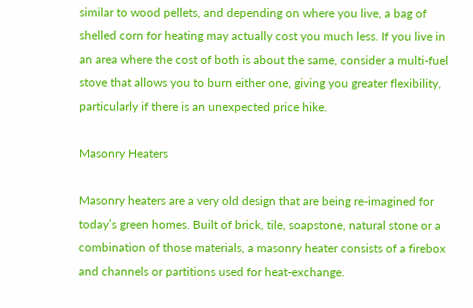similar to wood pellets, and depending on where you live, a bag of shelled corn for heating may actually cost you much less. If you live in an area where the cost of both is about the same, consider a multi-fuel stove that allows you to burn either one, giving you greater flexibility, particularly if there is an unexpected price hike.

Masonry Heaters

Masonry heaters are a very old design that are being re-imagined for today’s green homes. Built of brick, tile, soapstone, natural stone or a combination of those materials, a masonry heater consists of a firebox and channels or partitions used for heat-exchange.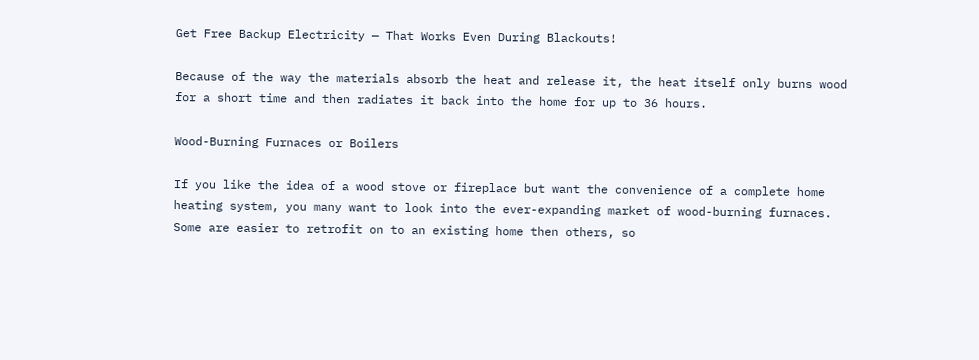Get Free Backup Electricity — That Works Even During Blackouts!

Because of the way the materials absorb the heat and release it, the heat itself only burns wood for a short time and then radiates it back into the home for up to 36 hours.

Wood-Burning Furnaces or Boilers

If you like the idea of a wood stove or fireplace but want the convenience of a complete home heating system, you many want to look into the ever-expanding market of wood-burning furnaces. Some are easier to retrofit on to an existing home then others, so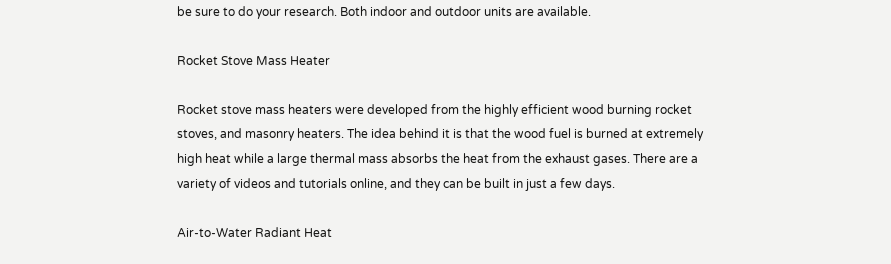be sure to do your research. Both indoor and outdoor units are available.

Rocket Stove Mass Heater

Rocket stove mass heaters were developed from the highly efficient wood burning rocket stoves, and masonry heaters. The idea behind it is that the wood fuel is burned at extremely high heat while a large thermal mass absorbs the heat from the exhaust gases. There are a variety of videos and tutorials online, and they can be built in just a few days.

Air-to-Water Radiant Heat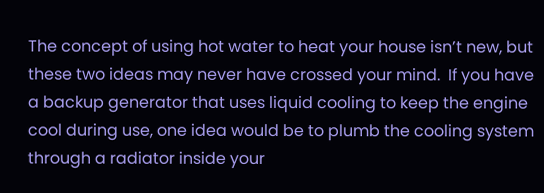The concept of using hot water to heat your house isn’t new, but these two ideas may never have crossed your mind.  If you have a backup generator that uses liquid cooling to keep the engine cool during use, one idea would be to plumb the cooling system through a radiator inside your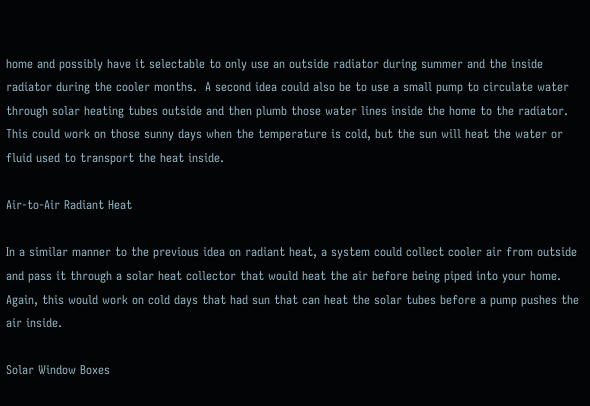home and possibly have it selectable to only use an outside radiator during summer and the inside radiator during the cooler months.  A second idea could also be to use a small pump to circulate water through solar heating tubes outside and then plumb those water lines inside the home to the radiator.  This could work on those sunny days when the temperature is cold, but the sun will heat the water or fluid used to transport the heat inside.

Air-to-Air Radiant Heat

In a similar manner to the previous idea on radiant heat, a system could collect cooler air from outside and pass it through a solar heat collector that would heat the air before being piped into your home. Again, this would work on cold days that had sun that can heat the solar tubes before a pump pushes the air inside.

Solar Window Boxes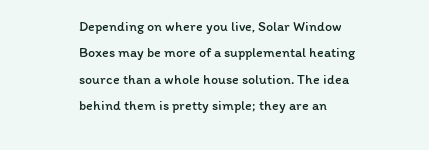Depending on where you live, Solar Window Boxes may be more of a supplemental heating source than a whole house solution. The idea behind them is pretty simple; they are an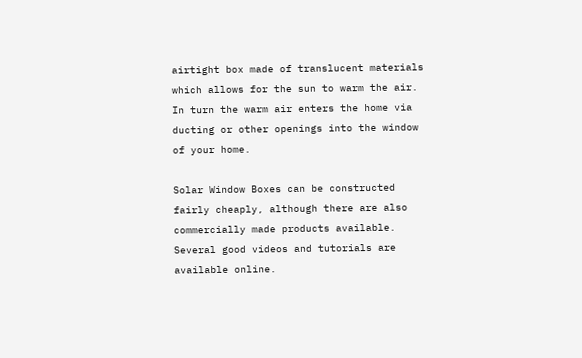airtight box made of translucent materials which allows for the sun to warm the air. In turn the warm air enters the home via ducting or other openings into the window of your home.

Solar Window Boxes can be constructed fairly cheaply, although there are also commercially made products available. Several good videos and tutorials are available online.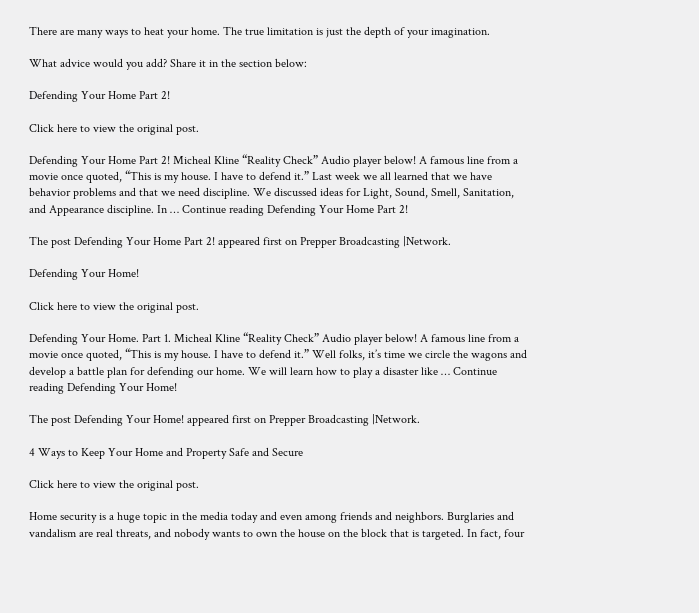There are many ways to heat your home. The true limitation is just the depth of your imagination.

What advice would you add? Share it in the section below:

Defending Your Home Part 2!

Click here to view the original post.

Defending Your Home Part 2! Micheal Kline “Reality Check” Audio player below! A famous line from a movie once quoted, “This is my house. I have to defend it.” Last week we all learned that we have behavior problems and that we need discipline. We discussed ideas for Light, Sound, Smell, Sanitation, and Appearance discipline. In … Continue reading Defending Your Home Part 2!

The post Defending Your Home Part 2! appeared first on Prepper Broadcasting |Network.

Defending Your Home!

Click here to view the original post.

Defending Your Home. Part 1. Micheal Kline “Reality Check” Audio player below! A famous line from a movie once quoted, “This is my house. I have to defend it.” Well folks, it’s time we circle the wagons and develop a battle plan for defending our home. We will learn how to play a disaster like … Continue reading Defending Your Home!

The post Defending Your Home! appeared first on Prepper Broadcasting |Network.

4 Ways to Keep Your Home and Property Safe and Secure

Click here to view the original post.

Home security is a huge topic in the media today and even among friends and neighbors. Burglaries and vandalism are real threats, and nobody wants to own the house on the block that is targeted. In fact, four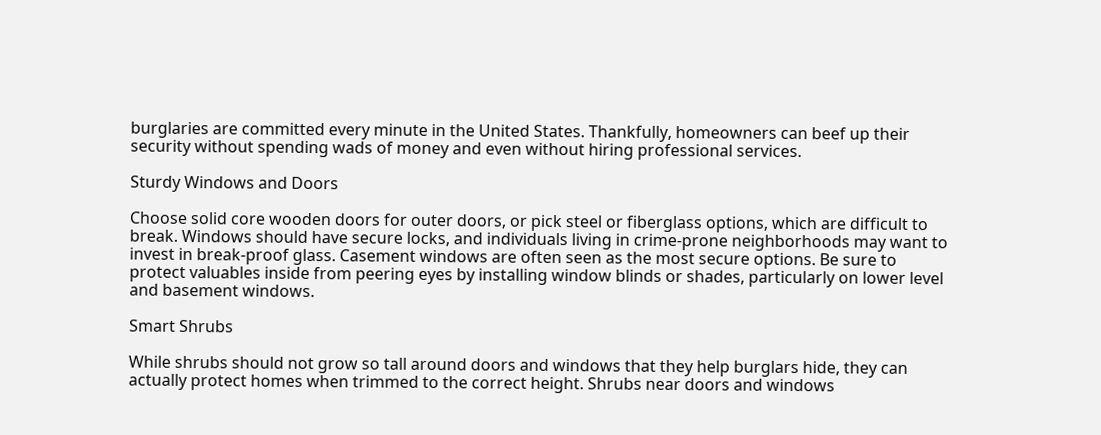burglaries are committed every minute in the United States. Thankfully, homeowners can beef up their security without spending wads of money and even without hiring professional services.

Sturdy Windows and Doors

Choose solid core wooden doors for outer doors, or pick steel or fiberglass options, which are difficult to break. Windows should have secure locks, and individuals living in crime-prone neighborhoods may want to invest in break-proof glass. Casement windows are often seen as the most secure options. Be sure to protect valuables inside from peering eyes by installing window blinds or shades, particularly on lower level and basement windows.

Smart Shrubs

While shrubs should not grow so tall around doors and windows that they help burglars hide, they can actually protect homes when trimmed to the correct height. Shrubs near doors and windows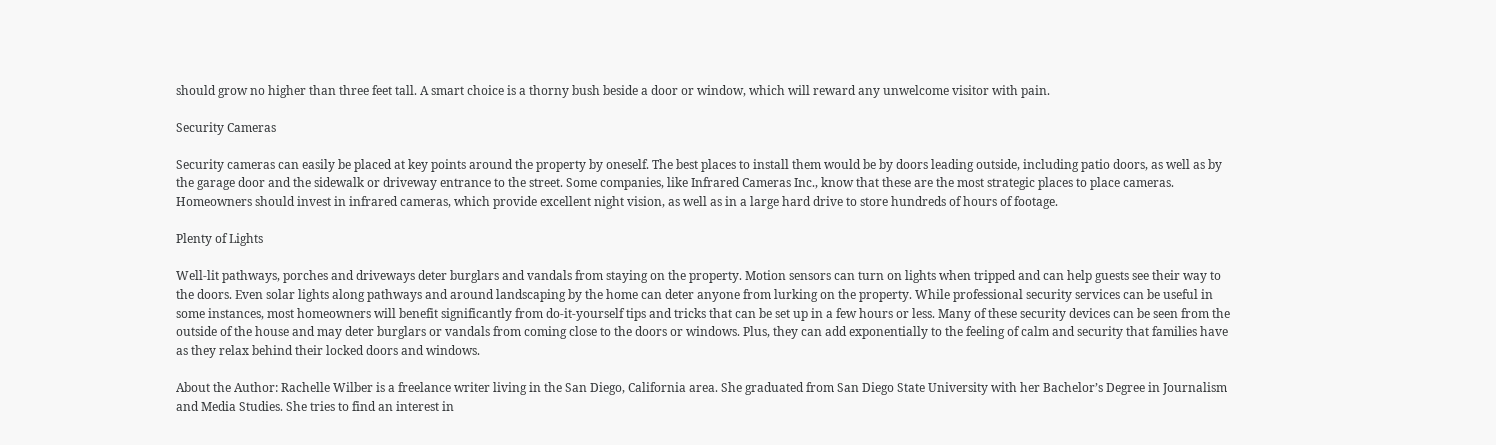should grow no higher than three feet tall. A smart choice is a thorny bush beside a door or window, which will reward any unwelcome visitor with pain.

Security Cameras

Security cameras can easily be placed at key points around the property by oneself. The best places to install them would be by doors leading outside, including patio doors, as well as by the garage door and the sidewalk or driveway entrance to the street. Some companies, like Infrared Cameras Inc., know that these are the most strategic places to place cameras. Homeowners should invest in infrared cameras, which provide excellent night vision, as well as in a large hard drive to store hundreds of hours of footage.

Plenty of Lights

Well-lit pathways, porches and driveways deter burglars and vandals from staying on the property. Motion sensors can turn on lights when tripped and can help guests see their way to the doors. Even solar lights along pathways and around landscaping by the home can deter anyone from lurking on the property. While professional security services can be useful in some instances, most homeowners will benefit significantly from do-it-yourself tips and tricks that can be set up in a few hours or less. Many of these security devices can be seen from the outside of the house and may deter burglars or vandals from coming close to the doors or windows. Plus, they can add exponentially to the feeling of calm and security that families have as they relax behind their locked doors and windows.

About the Author: Rachelle Wilber is a freelance writer living in the San Diego, California area. She graduated from San Diego State University with her Bachelor’s Degree in Journalism and Media Studies. She tries to find an interest in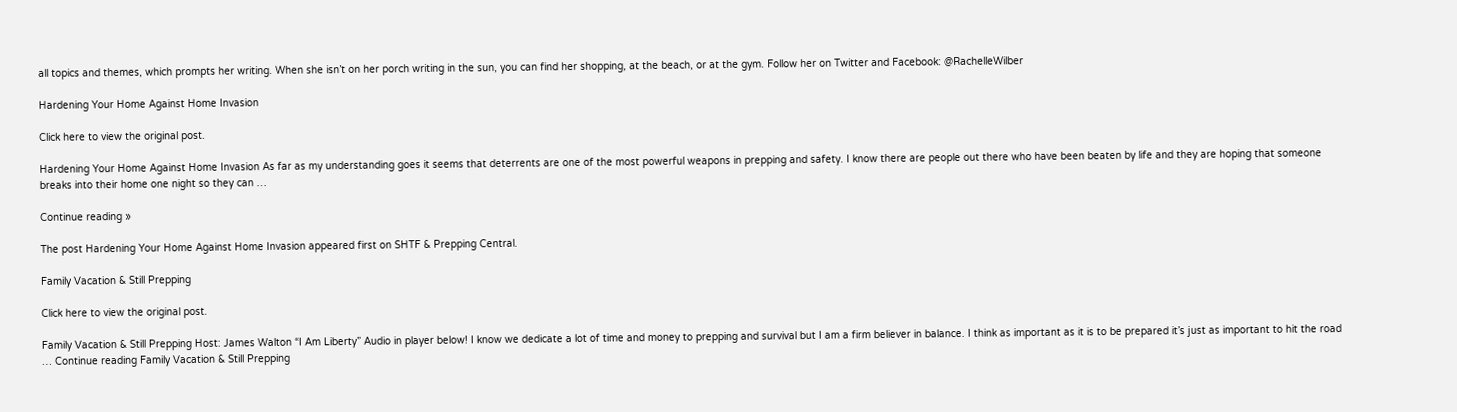all topics and themes, which prompts her writing. When she isn’t on her porch writing in the sun, you can find her shopping, at the beach, or at the gym. Follow her on Twitter and Facebook: @RachelleWilber

Hardening Your Home Against Home Invasion

Click here to view the original post.

Hardening Your Home Against Home Invasion As far as my understanding goes it seems that deterrents are one of the most powerful weapons in prepping and safety. I know there are people out there who have been beaten by life and they are hoping that someone breaks into their home one night so they can …

Continue reading »

The post Hardening Your Home Against Home Invasion appeared first on SHTF & Prepping Central.

Family Vacation & Still Prepping

Click here to view the original post.

Family Vacation & Still Prepping Host: James Walton “I Am Liberty” Audio in player below! I know we dedicate a lot of time and money to prepping and survival but I am a firm believer in balance. I think as important as it is to be prepared it’s just as important to hit the road … Continue reading Family Vacation & Still Prepping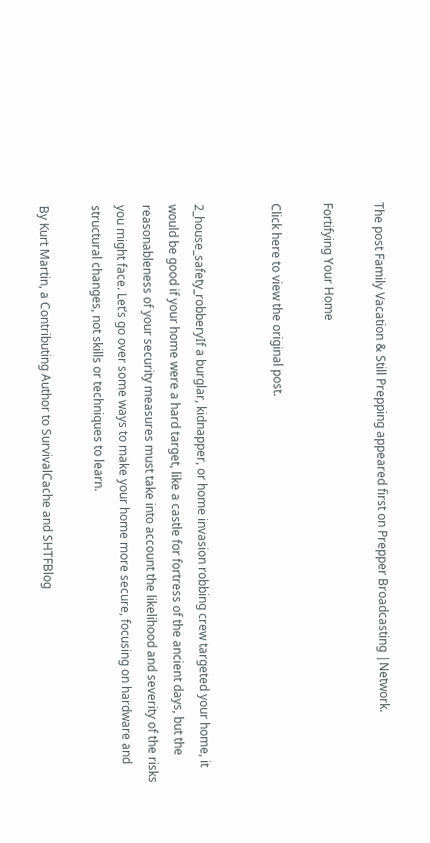The post Family Vacation & Still Prepping appeared first on Prepper Broadcasting |Network.

Fortifying Your Home

Click here to view the original post.


2_house_safety_robberyIf a burglar, kidnapper, or home invasion robbing crew targeted your home, it would be good if your home were a hard target, like a castle for fortress of the ancient days, but the reasonableness of your security measures must take into account the likelihood and severity of the risks you might face. Let’s go over some ways to make your home more secure, focusing on hardware and structural changes, not skills or techniques to learn.

By Kurt Martin, a Contributing Author to SurvivalCache and SHTFBlog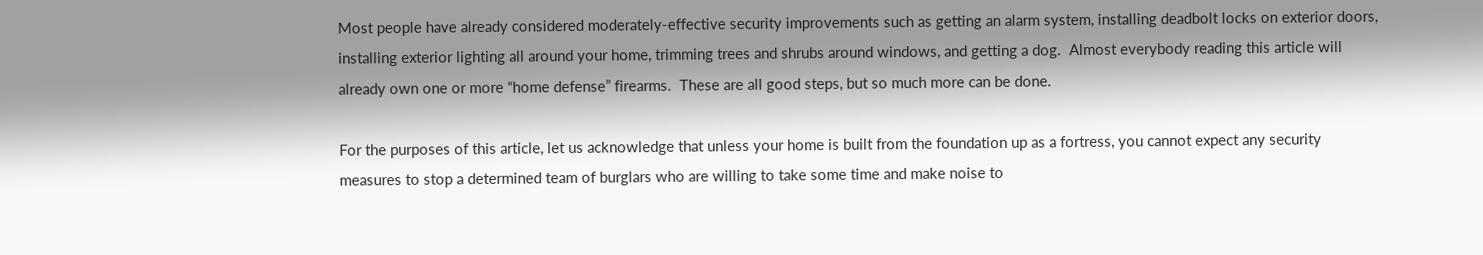Most people have already considered moderately-effective security improvements such as getting an alarm system, installing deadbolt locks on exterior doors, installing exterior lighting all around your home, trimming trees and shrubs around windows, and getting a dog.  Almost everybody reading this article will already own one or more “home defense” firearms.  These are all good steps, but so much more can be done.

For the purposes of this article, let us acknowledge that unless your home is built from the foundation up as a fortress, you cannot expect any security measures to stop a determined team of burglars who are willing to take some time and make noise to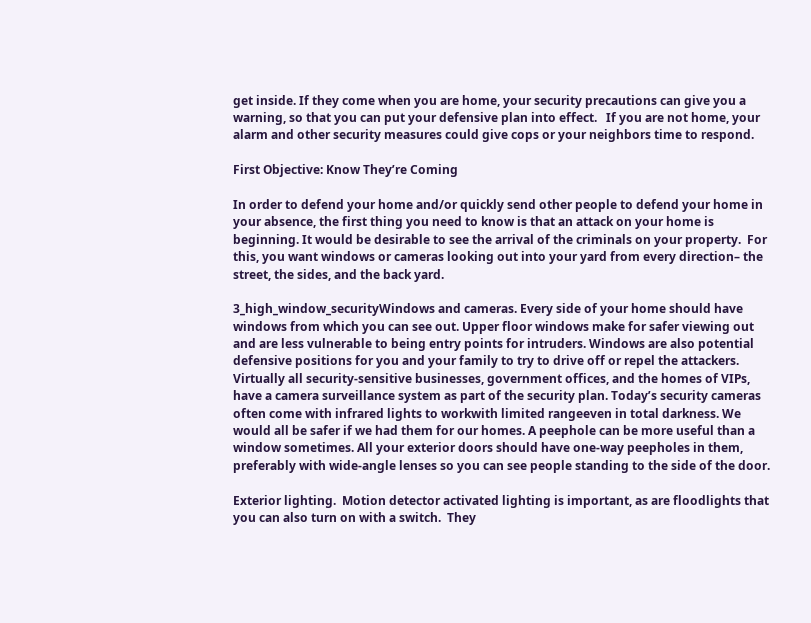get inside. If they come when you are home, your security precautions can give you a warning, so that you can put your defensive plan into effect.   If you are not home, your alarm and other security measures could give cops or your neighbors time to respond.

First Objective: Know They’re Coming

In order to defend your home and/or quickly send other people to defend your home in your absence, the first thing you need to know is that an attack on your home is beginning. It would be desirable to see the arrival of the criminals on your property.  For this, you want windows or cameras looking out into your yard from every direction– the street, the sides, and the back yard.

3_high_window_securityWindows and cameras. Every side of your home should have windows from which you can see out. Upper floor windows make for safer viewing out and are less vulnerable to being entry points for intruders. Windows are also potential defensive positions for you and your family to try to drive off or repel the attackers. Virtually all security-sensitive businesses, government offices, and the homes of VIPs, have a camera surveillance system as part of the security plan. Today’s security cameras often come with infrared lights to workwith limited rangeeven in total darkness. We would all be safer if we had them for our homes. A peephole can be more useful than a window sometimes. All your exterior doors should have one-way peepholes in them, preferably with wide-angle lenses so you can see people standing to the side of the door.

Exterior lighting.  Motion detector activated lighting is important, as are floodlights that you can also turn on with a switch.  They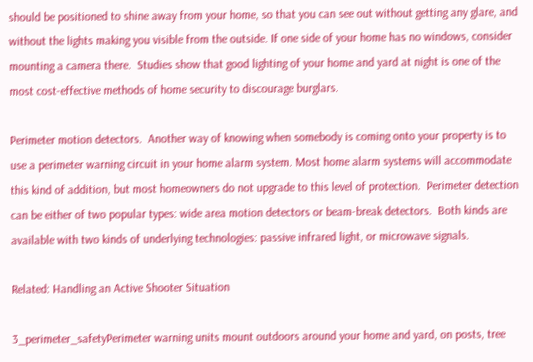should be positioned to shine away from your home, so that you can see out without getting any glare, and without the lights making you visible from the outside. If one side of your home has no windows, consider mounting a camera there.  Studies show that good lighting of your home and yard at night is one of the most cost-effective methods of home security to discourage burglars.

Perimeter motion detectors.  Another way of knowing when somebody is coming onto your property is to use a perimeter warning circuit in your home alarm system. Most home alarm systems will accommodate this kind of addition, but most homeowners do not upgrade to this level of protection.  Perimeter detection can be either of two popular types: wide area motion detectors or beam-break detectors.  Both kinds are available with two kinds of underlying technologies: passive infrared light, or microwave signals.

Related: Handling an Active Shooter Situation

3_perimeter_safetyPerimeter warning units mount outdoors around your home and yard, on posts, tree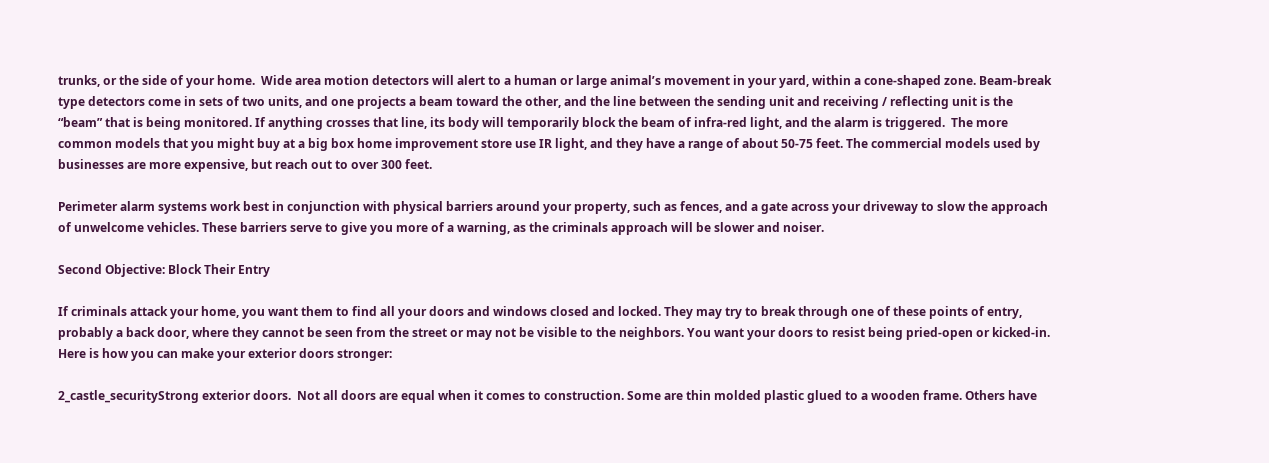trunks, or the side of your home.  Wide area motion detectors will alert to a human or large animal’s movement in your yard, within a cone-shaped zone. Beam-break type detectors come in sets of two units, and one projects a beam toward the other, and the line between the sending unit and receiving / reflecting unit is the “beam” that is being monitored. If anything crosses that line, its body will temporarily block the beam of infra-red light, and the alarm is triggered.  The more common models that you might buy at a big box home improvement store use IR light, and they have a range of about 50-75 feet. The commercial models used by businesses are more expensive, but reach out to over 300 feet.

Perimeter alarm systems work best in conjunction with physical barriers around your property, such as fences, and a gate across your driveway to slow the approach of unwelcome vehicles. These barriers serve to give you more of a warning, as the criminals approach will be slower and noiser.

Second Objective: Block Their Entry

If criminals attack your home, you want them to find all your doors and windows closed and locked. They may try to break through one of these points of entry, probably a back door, where they cannot be seen from the street or may not be visible to the neighbors. You want your doors to resist being pried-open or kicked-in.  Here is how you can make your exterior doors stronger:

2_castle_securityStrong exterior doors.  Not all doors are equal when it comes to construction. Some are thin molded plastic glued to a wooden frame. Others have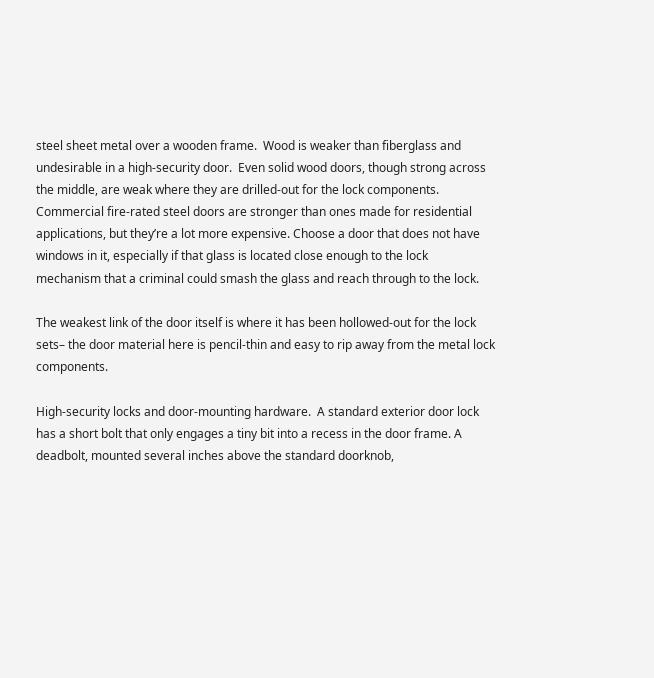steel sheet metal over a wooden frame.  Wood is weaker than fiberglass and undesirable in a high-security door.  Even solid wood doors, though strong across the middle, are weak where they are drilled-out for the lock components. Commercial fire-rated steel doors are stronger than ones made for residential applications, but they’re a lot more expensive. Choose a door that does not have windows in it, especially if that glass is located close enough to the lock mechanism that a criminal could smash the glass and reach through to the lock.

The weakest link of the door itself is where it has been hollowed-out for the lock sets– the door material here is pencil-thin and easy to rip away from the metal lock components.

High-security locks and door-mounting hardware.  A standard exterior door lock has a short bolt that only engages a tiny bit into a recess in the door frame. A deadbolt, mounted several inches above the standard doorknob,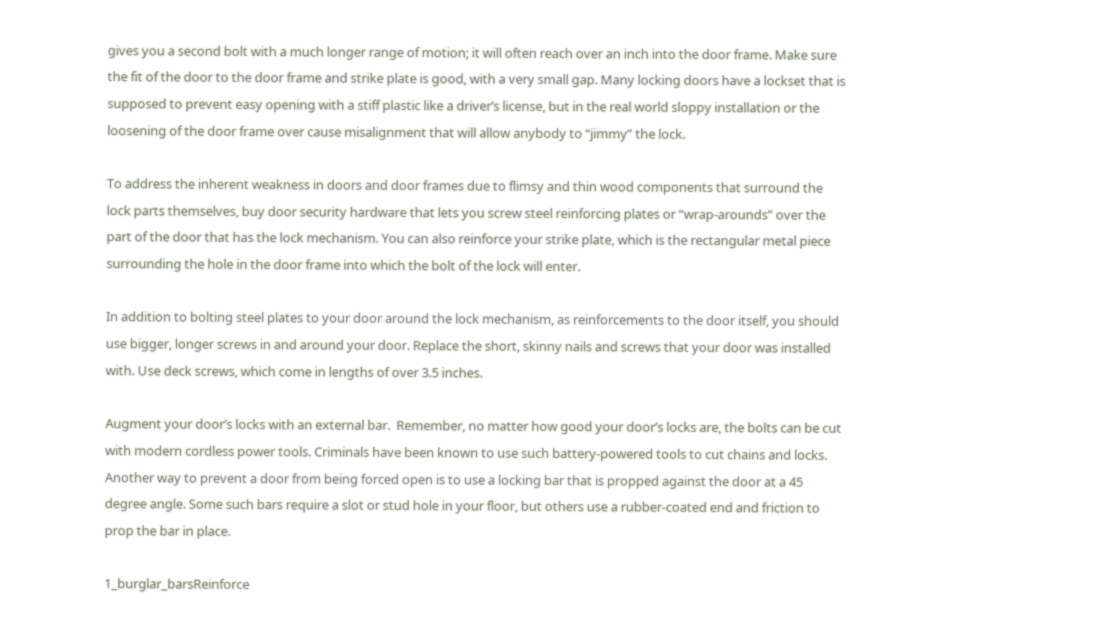gives you a second bolt with a much longer range of motion; it will often reach over an inch into the door frame. Make sure the fit of the door to the door frame and strike plate is good, with a very small gap. Many locking doors have a lockset that is supposed to prevent easy opening with a stiff plastic like a driver’s license, but in the real world sloppy installation or the loosening of the door frame over cause misalignment that will allow anybody to “jimmy” the lock.

To address the inherent weakness in doors and door frames due to flimsy and thin wood components that surround the lock parts themselves, buy door security hardware that lets you screw steel reinforcing plates or “wrap-arounds” over the part of the door that has the lock mechanism. You can also reinforce your strike plate, which is the rectangular metal piece surrounding the hole in the door frame into which the bolt of the lock will enter.

In addition to bolting steel plates to your door around the lock mechanism, as reinforcements to the door itself, you should use bigger, longer screws in and around your door. Replace the short, skinny nails and screws that your door was installed with. Use deck screws, which come in lengths of over 3.5 inches.

Augment your door’s locks with an external bar.  Remember, no matter how good your door’s locks are, the bolts can be cut with modern cordless power tools. Criminals have been known to use such battery-powered tools to cut chains and locks. Another way to prevent a door from being forced open is to use a locking bar that is propped against the door at a 45 degree angle. Some such bars require a slot or stud hole in your floor, but others use a rubber-coated end and friction to prop the bar in place.

1_burglar_barsReinforce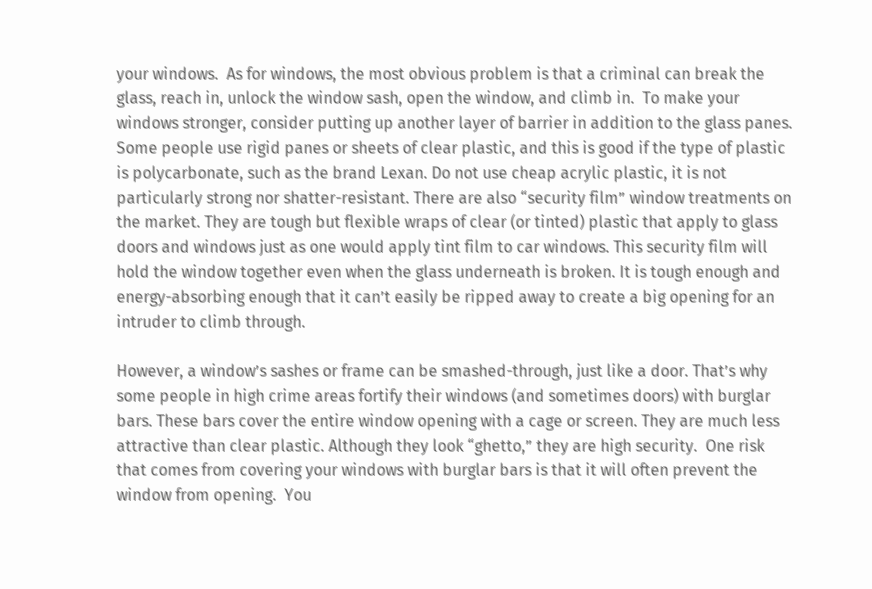your windows.  As for windows, the most obvious problem is that a criminal can break the glass, reach in, unlock the window sash, open the window, and climb in.  To make your windows stronger, consider putting up another layer of barrier in addition to the glass panes. Some people use rigid panes or sheets of clear plastic, and this is good if the type of plastic is polycarbonate, such as the brand Lexan. Do not use cheap acrylic plastic, it is not particularly strong nor shatter-resistant. There are also “security film” window treatments on the market. They are tough but flexible wraps of clear (or tinted) plastic that apply to glass doors and windows just as one would apply tint film to car windows. This security film will hold the window together even when the glass underneath is broken. It is tough enough and energy-absorbing enough that it can’t easily be ripped away to create a big opening for an intruder to climb through.

However, a window’s sashes or frame can be smashed-through, just like a door. That’s why some people in high crime areas fortify their windows (and sometimes doors) with burglar bars. These bars cover the entire window opening with a cage or screen. They are much less attractive than clear plastic. Although they look “ghetto,” they are high security.  One risk that comes from covering your windows with burglar bars is that it will often prevent the window from opening.  You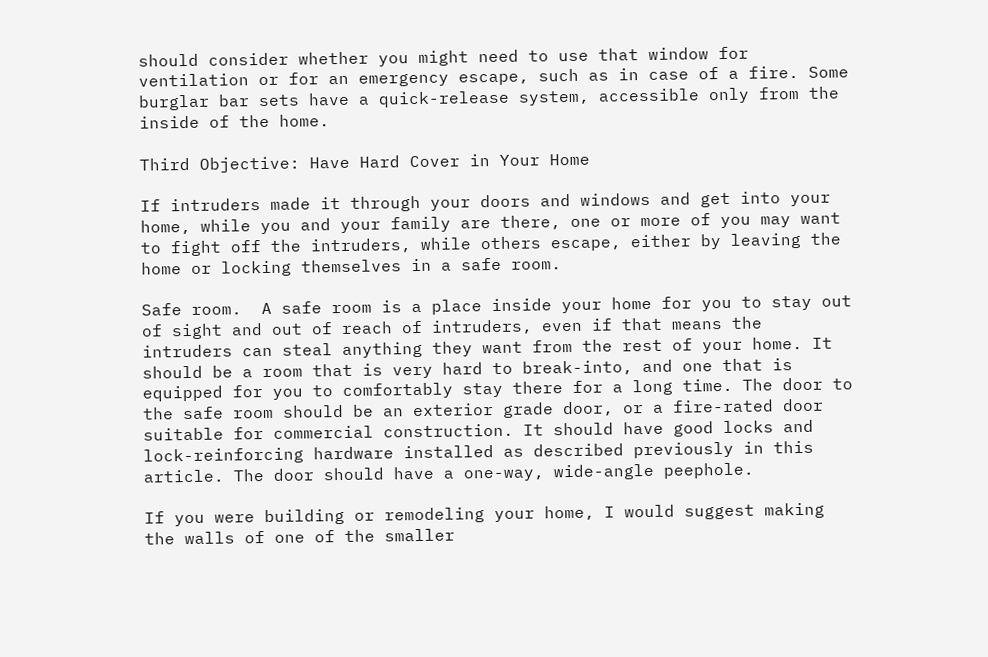should consider whether you might need to use that window for ventilation or for an emergency escape, such as in case of a fire. Some burglar bar sets have a quick-release system, accessible only from the inside of the home.

Third Objective: Have Hard Cover in Your Home

If intruders made it through your doors and windows and get into your home, while you and your family are there, one or more of you may want to fight off the intruders, while others escape, either by leaving the home or locking themselves in a safe room.

Safe room.  A safe room is a place inside your home for you to stay out of sight and out of reach of intruders, even if that means the intruders can steal anything they want from the rest of your home. It should be a room that is very hard to break-into, and one that is equipped for you to comfortably stay there for a long time. The door to the safe room should be an exterior grade door, or a fire-rated door suitable for commercial construction. It should have good locks and lock-reinforcing hardware installed as described previously in this article. The door should have a one-way, wide-angle peephole.

If you were building or remodeling your home, I would suggest making the walls of one of the smaller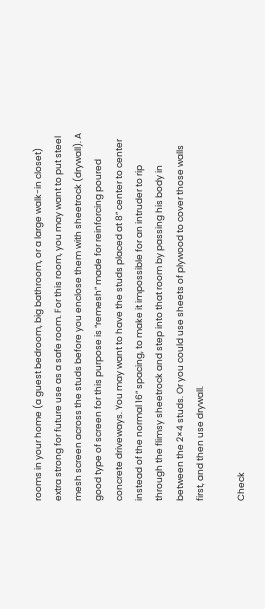rooms in your home (a guest bedroom, big bathroom, or a large walk-in closet) extra strong for future use as a safe room. For this room, you may want to put steel mesh screen across the studs before you enclose them with sheetrock (drywall). A good type of screen for this purpose is “remesh” made for reinforcing poured concrete driveways. You may want to have the studs placed at 8” center to center instead of the normal 16” spacing, to make it impossible for an intruder to rip through the flimsy sheetrock and step into that room by passing his body in between the 2×4 studs. Or you could use sheets of plywood to cover those walls first, and then use drywall.

Check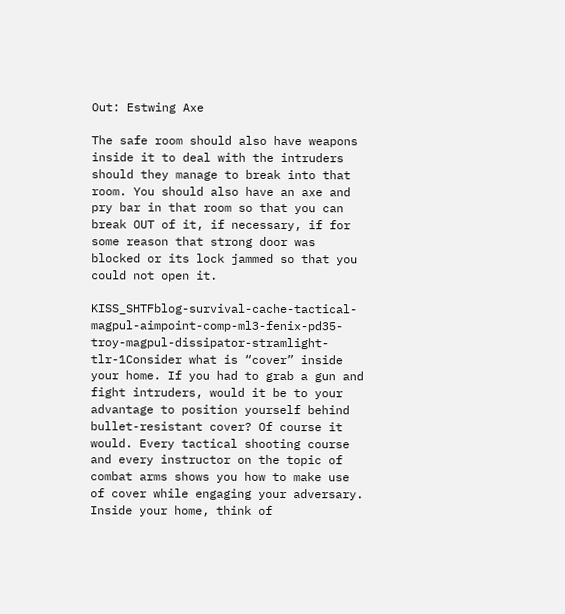Out: Estwing Axe

The safe room should also have weapons inside it to deal with the intruders should they manage to break into that room. You should also have an axe and pry bar in that room so that you can break OUT of it, if necessary, if for some reason that strong door was blocked or its lock jammed so that you could not open it.

KISS_SHTFblog-survival-cache-tactical-magpul-aimpoint-comp-ml3-fenix-pd35-troy-magpul-dissipator-stramlight-tlr-1Consider what is “cover” inside your home. If you had to grab a gun and fight intruders, would it be to your advantage to position yourself behind bullet-resistant cover? Of course it would. Every tactical shooting course and every instructor on the topic of combat arms shows you how to make use of cover while engaging your adversary. Inside your home, think of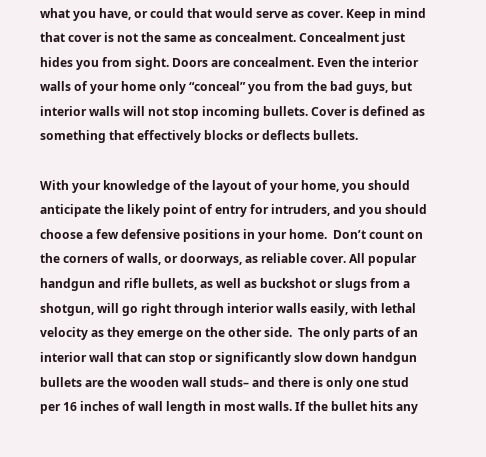what you have, or could that would serve as cover. Keep in mind that cover is not the same as concealment. Concealment just hides you from sight. Doors are concealment. Even the interior walls of your home only “conceal” you from the bad guys, but interior walls will not stop incoming bullets. Cover is defined as something that effectively blocks or deflects bullets.

With your knowledge of the layout of your home, you should anticipate the likely point of entry for intruders, and you should choose a few defensive positions in your home.  Don’t count on the corners of walls, or doorways, as reliable cover. All popular handgun and rifle bullets, as well as buckshot or slugs from a shotgun, will go right through interior walls easily, with lethal velocity as they emerge on the other side.  The only parts of an interior wall that can stop or significantly slow down handgun bullets are the wooden wall studs– and there is only one stud per 16 inches of wall length in most walls. If the bullet hits any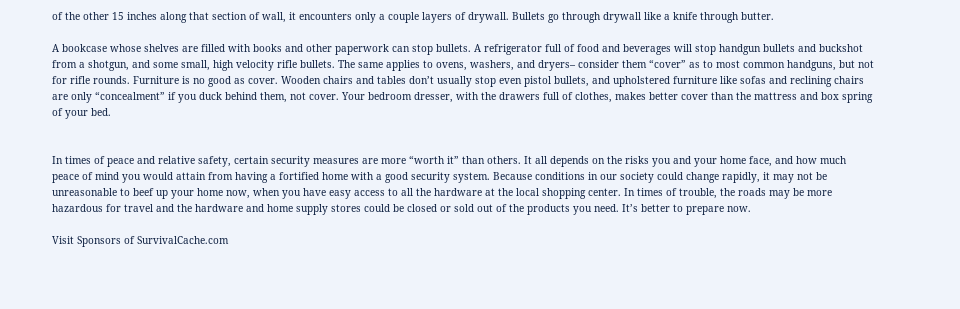of the other 15 inches along that section of wall, it encounters only a couple layers of drywall. Bullets go through drywall like a knife through butter.

A bookcase whose shelves are filled with books and other paperwork can stop bullets. A refrigerator full of food and beverages will stop handgun bullets and buckshot from a shotgun, and some small, high velocity rifle bullets. The same applies to ovens, washers, and dryers– consider them “cover” as to most common handguns, but not for rifle rounds. Furniture is no good as cover. Wooden chairs and tables don’t usually stop even pistol bullets, and upholstered furniture like sofas and reclining chairs are only “concealment” if you duck behind them, not cover. Your bedroom dresser, with the drawers full of clothes, makes better cover than the mattress and box spring of your bed.


In times of peace and relative safety, certain security measures are more “worth it” than others. It all depends on the risks you and your home face, and how much peace of mind you would attain from having a fortified home with a good security system. Because conditions in our society could change rapidly, it may not be unreasonable to beef up your home now, when you have easy access to all the hardware at the local shopping center. In times of trouble, the roads may be more hazardous for travel and the hardware and home supply stores could be closed or sold out of the products you need. It’s better to prepare now.

Visit Sponsors of SurvivalCache.com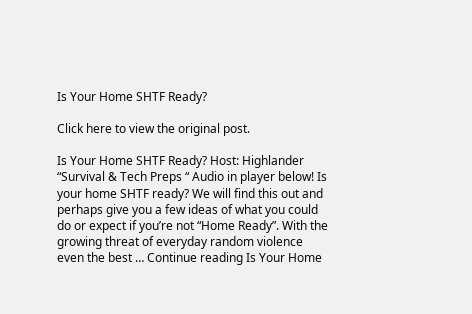Is Your Home SHTF Ready?

Click here to view the original post.

Is Your Home SHTF Ready? Host: Highlander “Survival & Tech Preps “ Audio in player below! Is your home SHTF ready? We will find this out and perhaps give you a few ideas of what you could do or expect if you’re not “Home Ready”. With the growing threat of everyday random violence even the best … Continue reading Is Your Home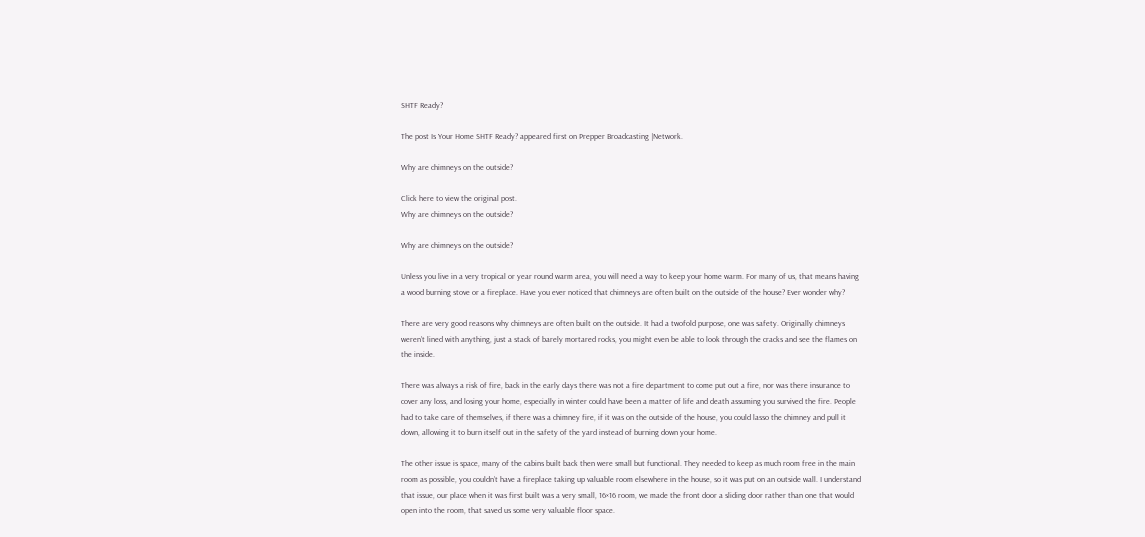SHTF Ready?

The post Is Your Home SHTF Ready? appeared first on Prepper Broadcasting |Network.

Why are chimneys on the outside?

Click here to view the original post.
Why are chimneys on the outside?

Why are chimneys on the outside?

Unless you live in a very tropical or year round warm area, you will need a way to keep your home warm. For many of us, that means having a wood burning stove or a fireplace. Have you ever noticed that chimneys are often built on the outside of the house? Ever wonder why?

There are very good reasons why chimneys are often built on the outside. It had a twofold purpose, one was safety. Originally chimneys weren’t lined with anything, just a stack of barely mortared rocks, you might even be able to look through the cracks and see the flames on the inside.

There was always a risk of fire, back in the early days there was not a fire department to come put out a fire, nor was there insurance to cover any loss, and losing your home, especially in winter could have been a matter of life and death assuming you survived the fire. People had to take care of themselves, if there was a chimney fire, if it was on the outside of the house, you could lasso the chimney and pull it down, allowing it to burn itself out in the safety of the yard instead of burning down your home.

The other issue is space, many of the cabins built back then were small but functional. They needed to keep as much room free in the main room as possible, you couldn’t have a fireplace taking up valuable room elsewhere in the house, so it was put on an outside wall. I understand that issue, our place when it was first built was a very small, 16×16 room, we made the front door a sliding door rather than one that would open into the room, that saved us some very valuable floor space.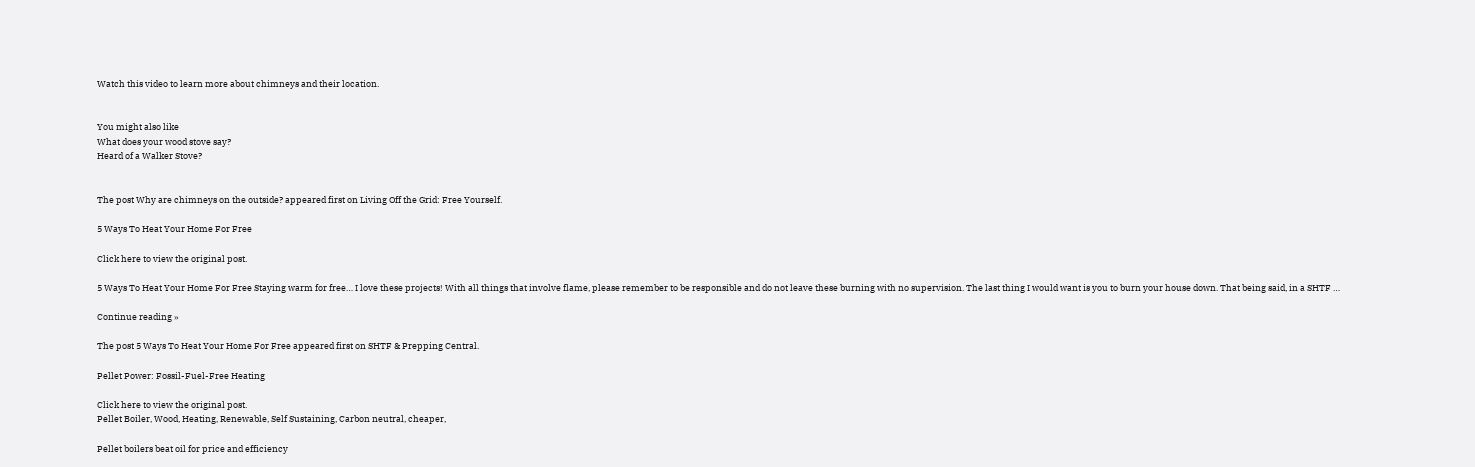Watch this video to learn more about chimneys and their location.


You might also like
What does your wood stove say?
Heard of a Walker Stove?


The post Why are chimneys on the outside? appeared first on Living Off the Grid: Free Yourself.

5 Ways To Heat Your Home For Free

Click here to view the original post.

5 Ways To Heat Your Home For Free Staying warm for free… I love these projects! With all things that involve flame, please remember to be responsible and do not leave these burning with no supervision. The last thing I would want is you to burn your house down. That being said, in a SHTF …

Continue reading »

The post 5 Ways To Heat Your Home For Free appeared first on SHTF & Prepping Central.

Pellet Power: Fossil-Fuel-Free Heating

Click here to view the original post.
Pellet Boiler, Wood, Heating, Renewable, Self Sustaining, Carbon neutral, cheaper,

Pellet boilers beat oil for price and efficiency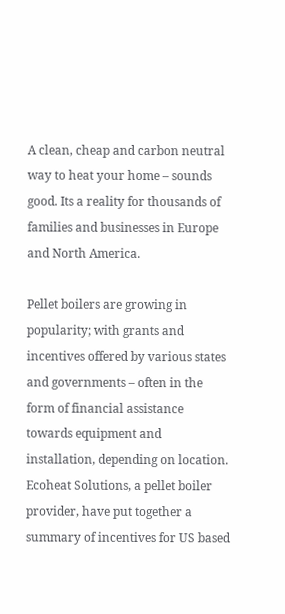A clean, cheap and carbon neutral way to heat your home – sounds good. Its a reality for thousands of families and businesses in Europe and North America.

Pellet boilers are growing in popularity; with grants and incentives offered by various states and governments – often in the form of financial assistance towards equipment and installation, depending on location. Ecoheat Solutions, a pellet boiler provider, have put together a summary of incentives for US based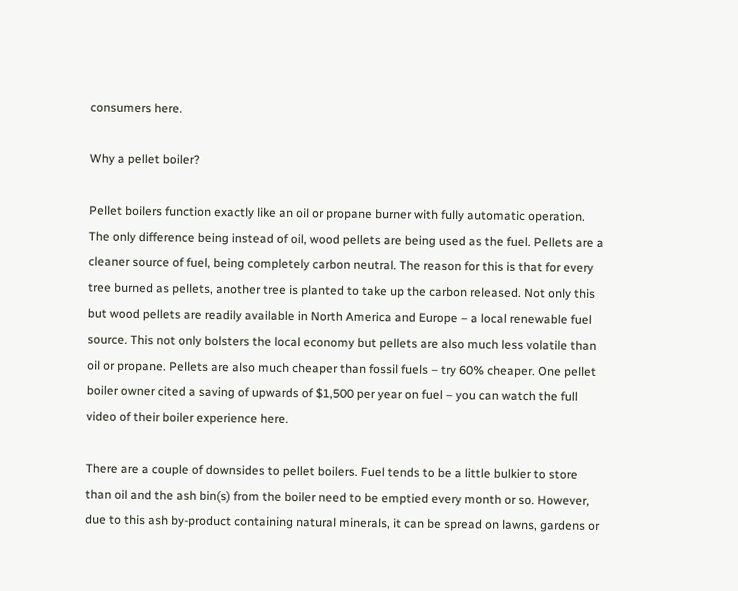consumers here.

Why a pellet boiler?

Pellet boilers function exactly like an oil or propane burner with fully automatic operation. The only difference being instead of oil, wood pellets are being used as the fuel. Pellets are a cleaner source of fuel, being completely carbon neutral. The reason for this is that for every tree burned as pellets, another tree is planted to take up the carbon released. Not only this but wood pellets are readily available in North America and Europe – a local renewable fuel source. This not only bolsters the local economy but pellets are also much less volatile than oil or propane. Pellets are also much cheaper than fossil fuels – try 60% cheaper. One pellet boiler owner cited a saving of upwards of $1,500 per year on fuel – you can watch the full video of their boiler experience here.

There are a couple of downsides to pellet boilers. Fuel tends to be a little bulkier to store than oil and the ash bin(s) from the boiler need to be emptied every month or so. However, due to this ash by-product containing natural minerals, it can be spread on lawns, gardens or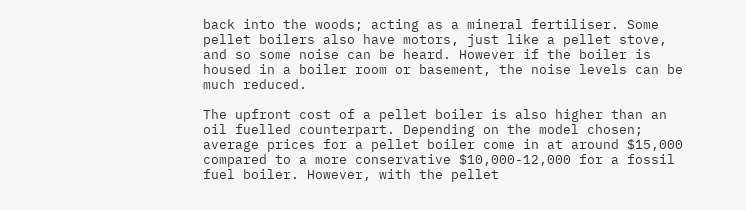back into the woods; acting as a mineral fertiliser. Some pellet boilers also have motors, just like a pellet stove, and so some noise can be heard. However if the boiler is housed in a boiler room or basement, the noise levels can be much reduced.

The upfront cost of a pellet boiler is also higher than an oil fuelled counterpart. Depending on the model chosen; average prices for a pellet boiler come in at around $15,000 compared to a more conservative $10,000-12,000 for a fossil fuel boiler. However, with the pellet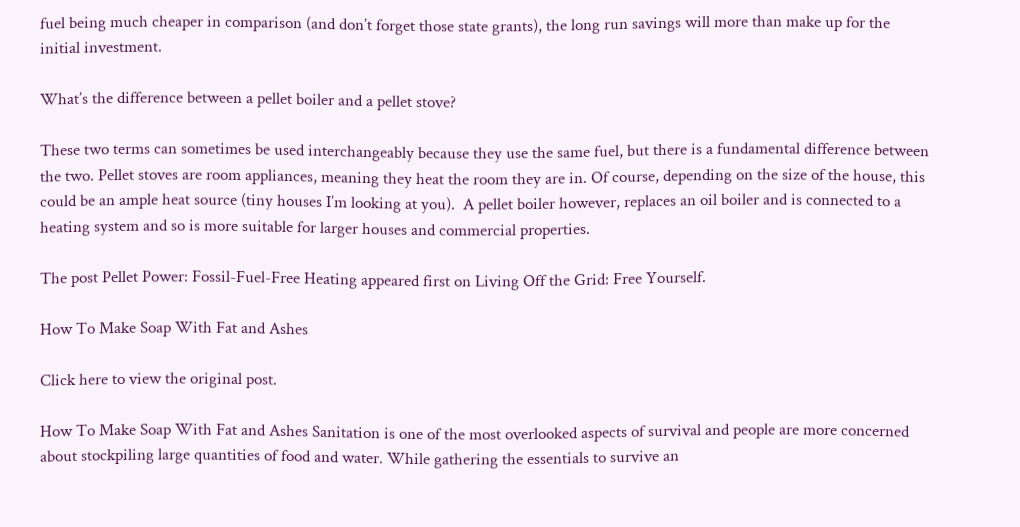fuel being much cheaper in comparison (and don’t forget those state grants), the long run savings will more than make up for the initial investment.

What’s the difference between a pellet boiler and a pellet stove?

These two terms can sometimes be used interchangeably because they use the same fuel, but there is a fundamental difference between the two. Pellet stoves are room appliances, meaning they heat the room they are in. Of course, depending on the size of the house, this could be an ample heat source (tiny houses I’m looking at you).  A pellet boiler however, replaces an oil boiler and is connected to a heating system and so is more suitable for larger houses and commercial properties.

The post Pellet Power: Fossil-Fuel-Free Heating appeared first on Living Off the Grid: Free Yourself.

How To Make Soap With Fat and Ashes

Click here to view the original post.

How To Make Soap With Fat and Ashes Sanitation is one of the most overlooked aspects of survival and people are more concerned about stockpiling large quantities of food and water. While gathering the essentials to survive an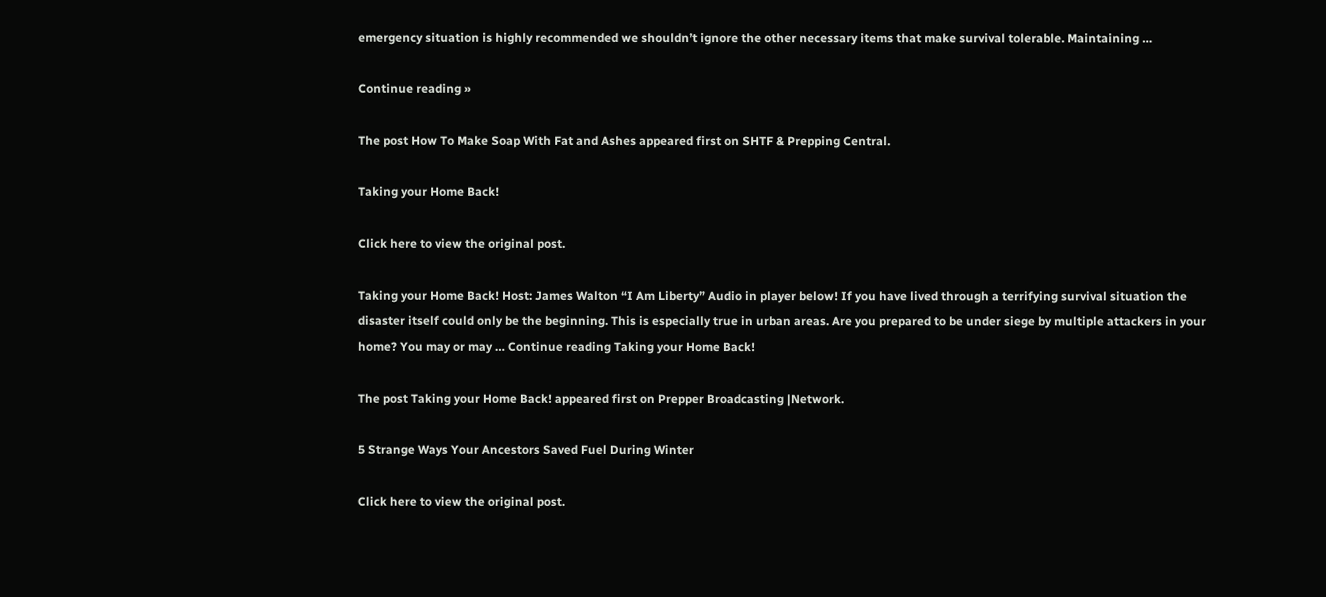emergency situation is highly recommended we shouldn’t ignore the other necessary items that make survival tolerable. Maintaining …

Continue reading »

The post How To Make Soap With Fat and Ashes appeared first on SHTF & Prepping Central.

Taking your Home Back!

Click here to view the original post.

Taking your Home Back! Host: James Walton “I Am Liberty” Audio in player below! If you have lived through a terrifying survival situation the disaster itself could only be the beginning. This is especially true in urban areas. Are you prepared to be under siege by multiple attackers in your home? You may or may … Continue reading Taking your Home Back!

The post Taking your Home Back! appeared first on Prepper Broadcasting |Network.

5 Strange Ways Your Ancestors Saved Fuel During Winter

Click here to view the original post.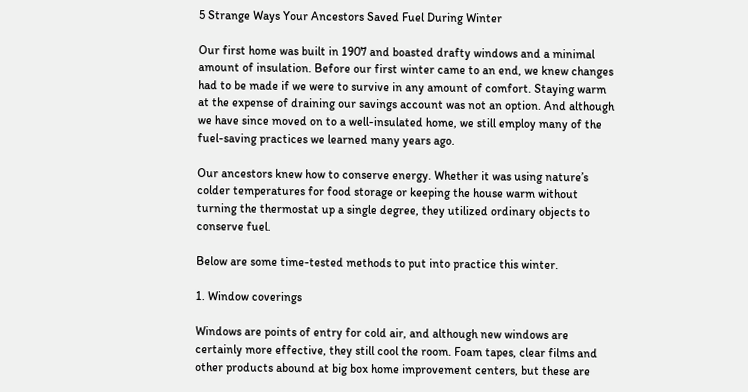5 Strange Ways Your Ancestors Saved Fuel During Winter

Our first home was built in 1907 and boasted drafty windows and a minimal amount of insulation. Before our first winter came to an end, we knew changes had to be made if we were to survive in any amount of comfort. Staying warm at the expense of draining our savings account was not an option. And although we have since moved on to a well-insulated home, we still employ many of the fuel-saving practices we learned many years ago.

Our ancestors knew how to conserve energy. Whether it was using nature’s colder temperatures for food storage or keeping the house warm without turning the thermostat up a single degree, they utilized ordinary objects to conserve fuel.

Below are some time-tested methods to put into practice this winter.

1. Window coverings

Windows are points of entry for cold air, and although new windows are certainly more effective, they still cool the room. Foam tapes, clear films and other products abound at big box home improvement centers, but these are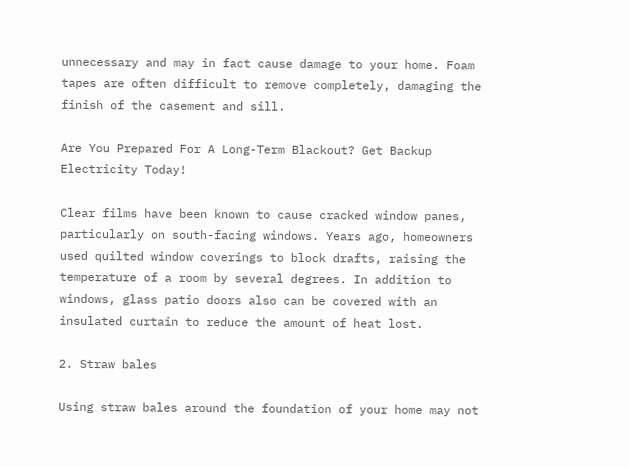unnecessary and may in fact cause damage to your home. Foam tapes are often difficult to remove completely, damaging the finish of the casement and sill.

Are You Prepared For A Long-Term Blackout? Get Backup Electricity Today!

Clear films have been known to cause cracked window panes, particularly on south-facing windows. Years ago, homeowners used quilted window coverings to block drafts, raising the temperature of a room by several degrees. In addition to windows, glass patio doors also can be covered with an insulated curtain to reduce the amount of heat lost.

2. Straw bales

Using straw bales around the foundation of your home may not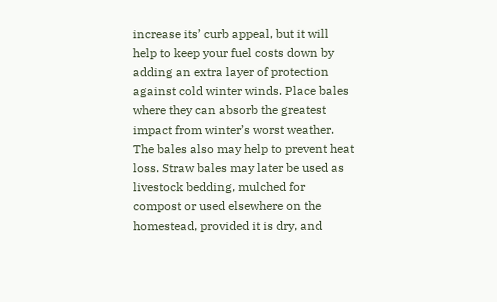increase its’ curb appeal, but it will help to keep your fuel costs down by adding an extra layer of protection against cold winter winds. Place bales where they can absorb the greatest impact from winter’s worst weather. The bales also may help to prevent heat loss. Straw bales may later be used as livestock bedding, mulched for compost or used elsewhere on the homestead, provided it is dry, and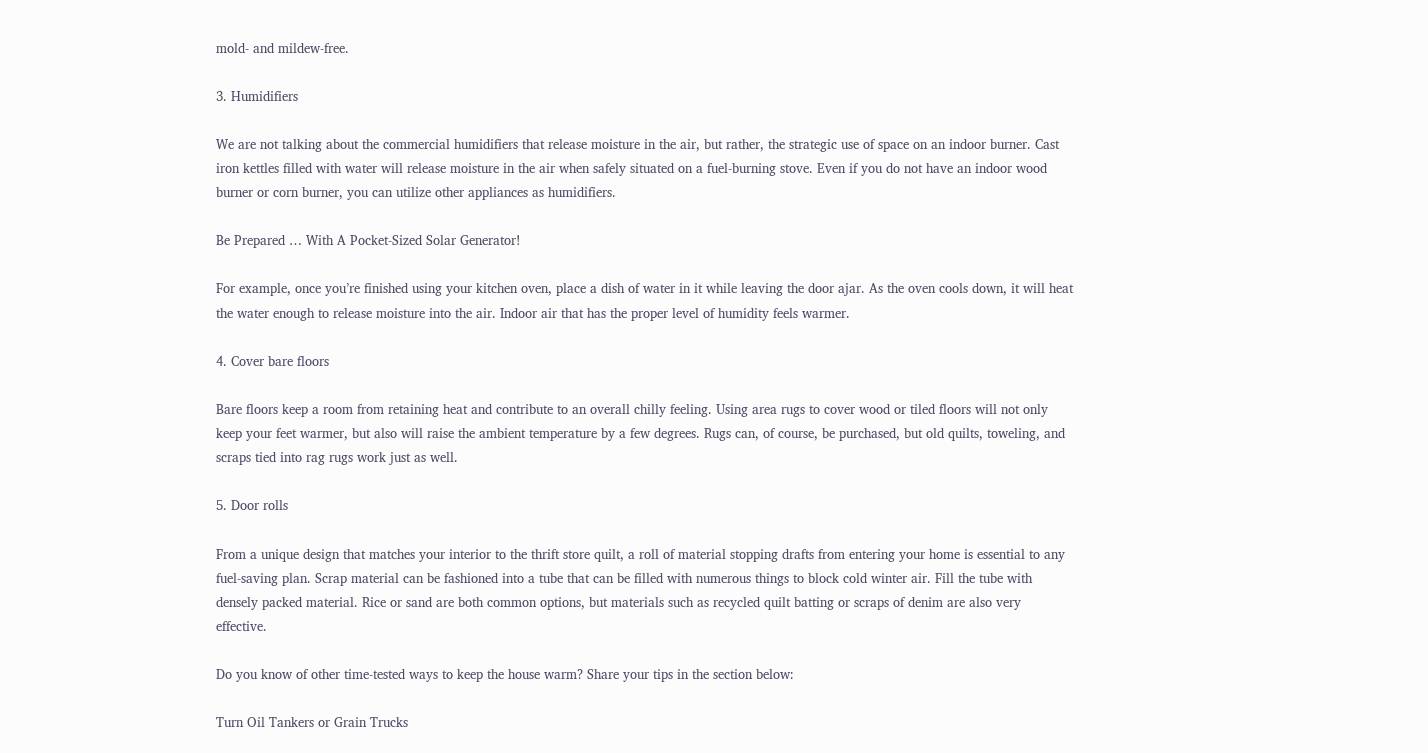mold- and mildew-free.

3. Humidifiers

We are not talking about the commercial humidifiers that release moisture in the air, but rather, the strategic use of space on an indoor burner. Cast iron kettles filled with water will release moisture in the air when safely situated on a fuel-burning stove. Even if you do not have an indoor wood burner or corn burner, you can utilize other appliances as humidifiers.

Be Prepared … With A Pocket-Sized Solar Generator!

For example, once you’re finished using your kitchen oven, place a dish of water in it while leaving the door ajar. As the oven cools down, it will heat the water enough to release moisture into the air. Indoor air that has the proper level of humidity feels warmer.

4. Cover bare floors

Bare floors keep a room from retaining heat and contribute to an overall chilly feeling. Using area rugs to cover wood or tiled floors will not only keep your feet warmer, but also will raise the ambient temperature by a few degrees. Rugs can, of course, be purchased, but old quilts, toweling, and scraps tied into rag rugs work just as well.

5. Door rolls

From a unique design that matches your interior to the thrift store quilt, a roll of material stopping drafts from entering your home is essential to any fuel-saving plan. Scrap material can be fashioned into a tube that can be filled with numerous things to block cold winter air. Fill the tube with densely packed material. Rice or sand are both common options, but materials such as recycled quilt batting or scraps of denim are also very effective.

Do you know of other time-tested ways to keep the house warm? Share your tips in the section below:

Turn Oil Tankers or Grain Trucks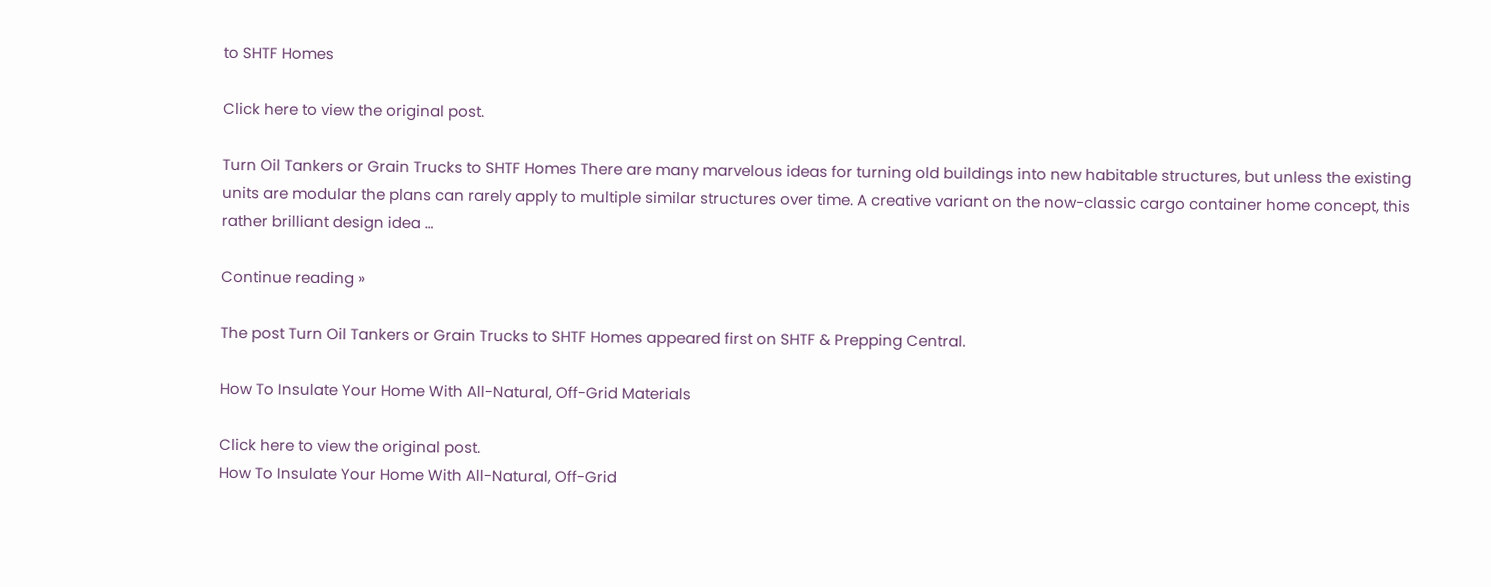to SHTF Homes

Click here to view the original post.

Turn Oil Tankers or Grain Trucks to SHTF Homes There are many marvelous ideas for turning old buildings into new habitable structures, but unless the existing units are modular the plans can rarely apply to multiple similar structures over time. A creative variant on the now-classic cargo container home concept, this rather brilliant design idea …

Continue reading »

The post Turn Oil Tankers or Grain Trucks to SHTF Homes appeared first on SHTF & Prepping Central.

How To Insulate Your Home With All-Natural, Off-Grid Materials

Click here to view the original post.
How To Insulate Your Home With All-Natural, Off-Grid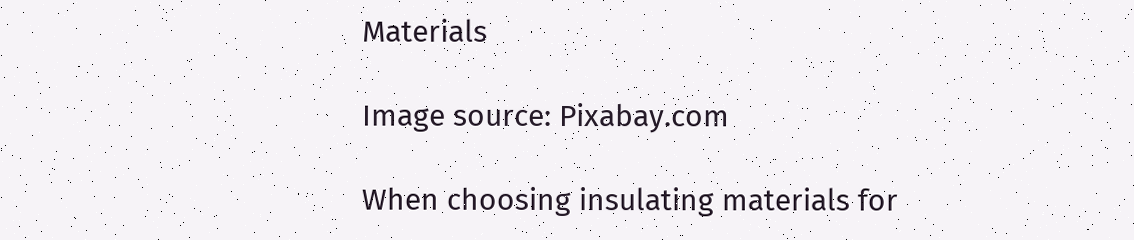Materials

Image source: Pixabay.com

When choosing insulating materials for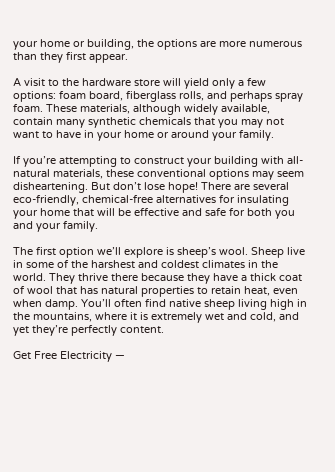your home or building, the options are more numerous than they first appear.

A visit to the hardware store will yield only a few options: foam board, fiberglass rolls, and perhaps spray foam. These materials, although widely available, contain many synthetic chemicals that you may not want to have in your home or around your family.

If you’re attempting to construct your building with all-natural materials, these conventional options may seem disheartening. But don’t lose hope! There are several eco-friendly, chemical-free alternatives for insulating your home that will be effective and safe for both you and your family.

The first option we’ll explore is sheep’s wool. Sheep live in some of the harshest and coldest climates in the world. They thrive there because they have a thick coat of wool that has natural properties to retain heat, even when damp. You’ll often find native sheep living high in the mountains, where it is extremely wet and cold, and yet they’re perfectly content.

Get Free Electricity —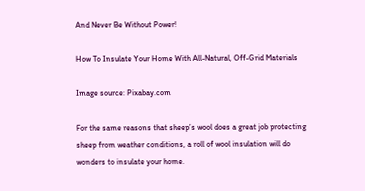And Never Be Without Power!

How To Insulate Your Home With All-Natural, Off-Grid Materials

Image source: Pixabay.com

For the same reasons that sheep’s wool does a great job protecting sheep from weather conditions, a roll of wool insulation will do wonders to insulate your home.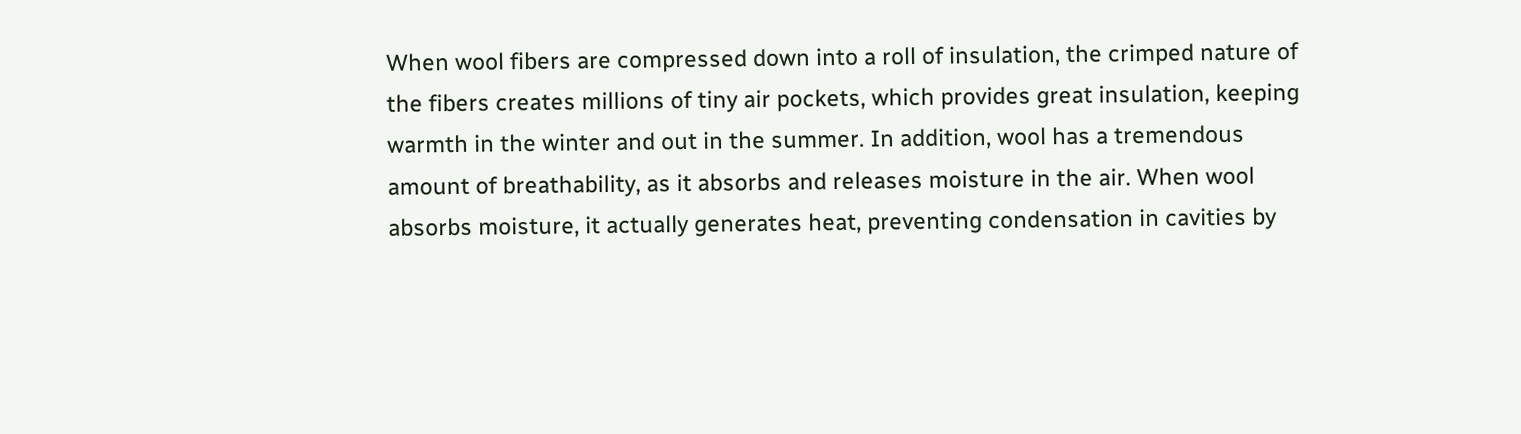When wool fibers are compressed down into a roll of insulation, the crimped nature of the fibers creates millions of tiny air pockets, which provides great insulation, keeping warmth in the winter and out in the summer. In addition, wool has a tremendous amount of breathability, as it absorbs and releases moisture in the air. When wool absorbs moisture, it actually generates heat, preventing condensation in cavities by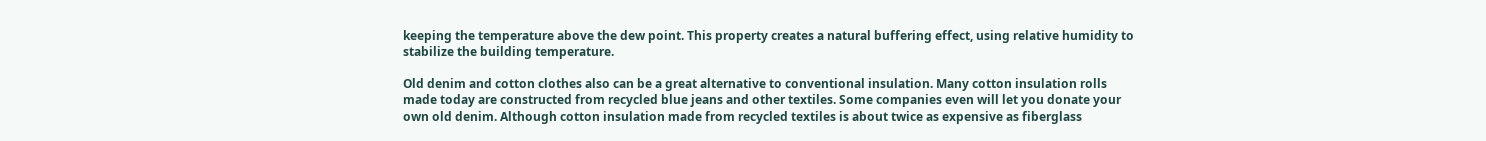keeping the temperature above the dew point. This property creates a natural buffering effect, using relative humidity to stabilize the building temperature.

Old denim and cotton clothes also can be a great alternative to conventional insulation. Many cotton insulation rolls made today are constructed from recycled blue jeans and other textiles. Some companies even will let you donate your own old denim. Although cotton insulation made from recycled textiles is about twice as expensive as fiberglass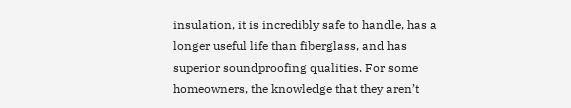insulation, it is incredibly safe to handle, has a longer useful life than fiberglass, and has superior soundproofing qualities. For some homeowners, the knowledge that they aren’t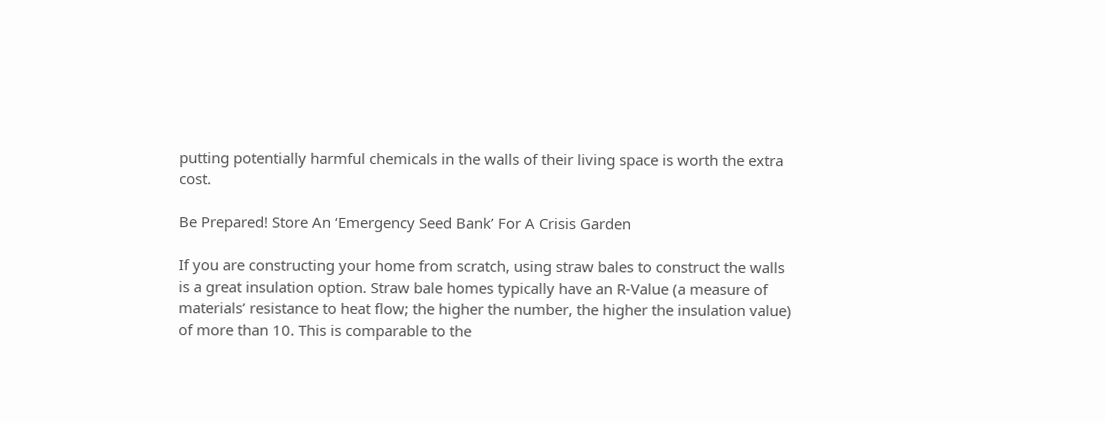putting potentially harmful chemicals in the walls of their living space is worth the extra cost.

Be Prepared! Store An ‘Emergency Seed Bank’ For A Crisis Garden

If you are constructing your home from scratch, using straw bales to construct the walls is a great insulation option. Straw bale homes typically have an R-Value (a measure of materials’ resistance to heat flow; the higher the number, the higher the insulation value) of more than 10. This is comparable to the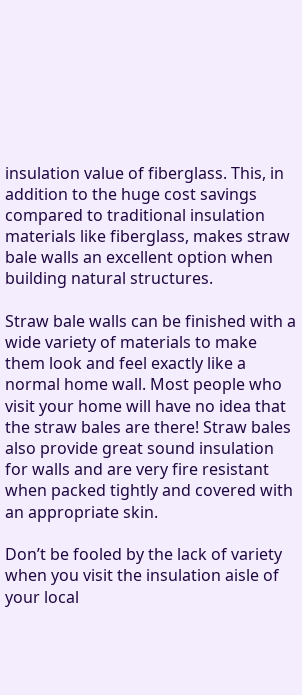insulation value of fiberglass. This, in addition to the huge cost savings compared to traditional insulation materials like fiberglass, makes straw bale walls an excellent option when building natural structures.

Straw bale walls can be finished with a wide variety of materials to make them look and feel exactly like a normal home wall. Most people who visit your home will have no idea that the straw bales are there! Straw bales also provide great sound insulation for walls and are very fire resistant when packed tightly and covered with an appropriate skin.

Don’t be fooled by the lack of variety when you visit the insulation aisle of your local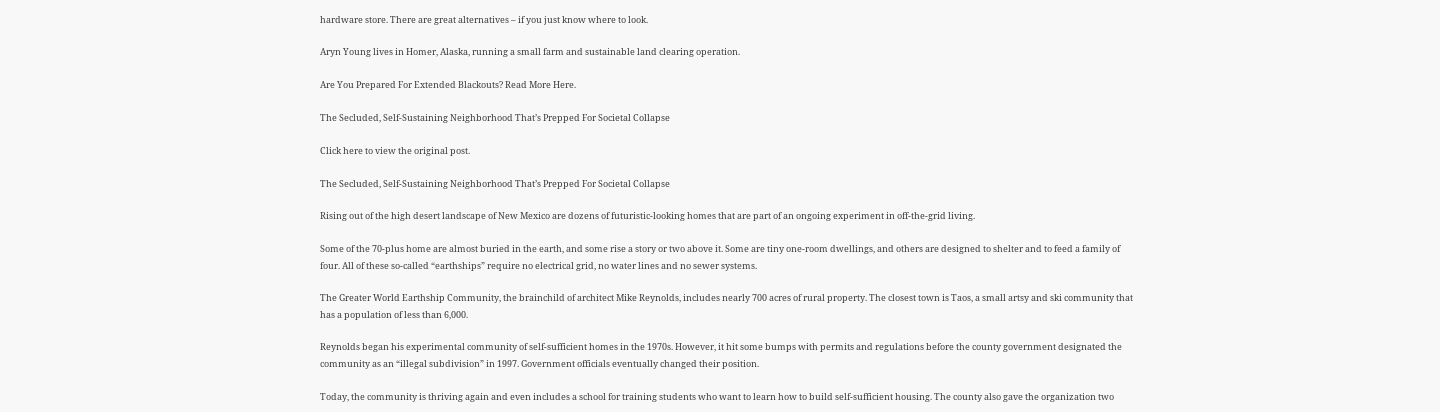hardware store. There are great alternatives – if you just know where to look.

Aryn Young lives in Homer, Alaska, running a small farm and sustainable land clearing operation.

Are You Prepared For Extended Blackouts? Read More Here.

The Secluded, Self-Sustaining Neighborhood That’s Prepped For Societal Collapse

Click here to view the original post.

The Secluded, Self-Sustaining Neighborhood That’s Prepped For Societal Collapse

Rising out of the high desert landscape of New Mexico are dozens of futuristic-looking homes that are part of an ongoing experiment in off-the-grid living.

Some of the 70-plus home are almost buried in the earth, and some rise a story or two above it. Some are tiny one-room dwellings, and others are designed to shelter and to feed a family of four. All of these so-called “earthships” require no electrical grid, no water lines and no sewer systems.

The Greater World Earthship Community, the brainchild of architect Mike Reynolds, includes nearly 700 acres of rural property. The closest town is Taos, a small artsy and ski community that has a population of less than 6,000.

Reynolds began his experimental community of self-sufficient homes in the 1970s. However, it hit some bumps with permits and regulations before the county government designated the community as an “illegal subdivision” in 1997. Government officials eventually changed their position.

Today, the community is thriving again and even includes a school for training students who want to learn how to build self-sufficient housing. The county also gave the organization two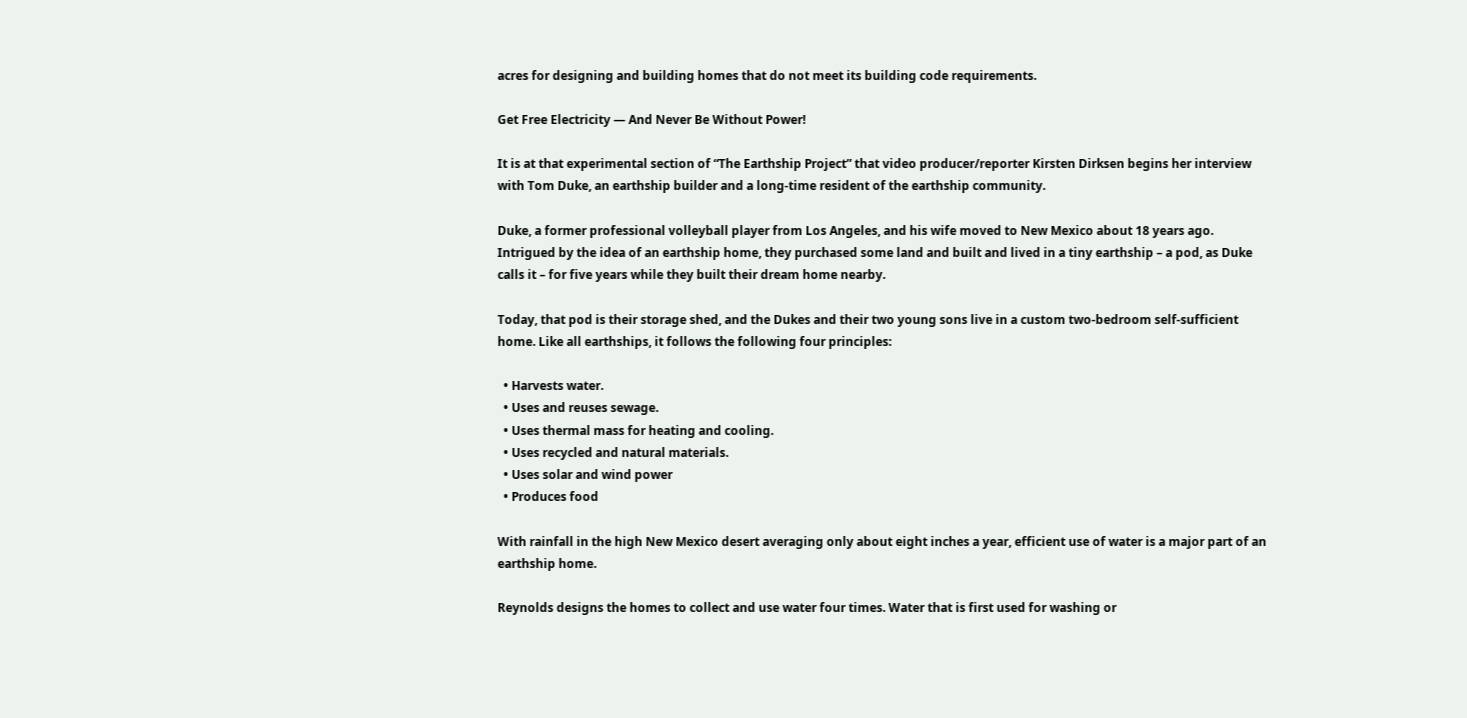acres for designing and building homes that do not meet its building code requirements.

Get Free Electricity — And Never Be Without Power!

It is at that experimental section of “The Earthship Project” that video producer/reporter Kirsten Dirksen begins her interview with Tom Duke, an earthship builder and a long-time resident of the earthship community.

Duke, a former professional volleyball player from Los Angeles, and his wife moved to New Mexico about 18 years ago. Intrigued by the idea of an earthship home, they purchased some land and built and lived in a tiny earthship – a pod, as Duke calls it – for five years while they built their dream home nearby.

Today, that pod is their storage shed, and the Dukes and their two young sons live in a custom two-bedroom self-sufficient home. Like all earthships, it follows the following four principles:

  • Harvests water.
  • Uses and reuses sewage.
  • Uses thermal mass for heating and cooling.
  • Uses recycled and natural materials.
  • Uses solar and wind power
  • Produces food

With rainfall in the high New Mexico desert averaging only about eight inches a year, efficient use of water is a major part of an earthship home.

Reynolds designs the homes to collect and use water four times. Water that is first used for washing or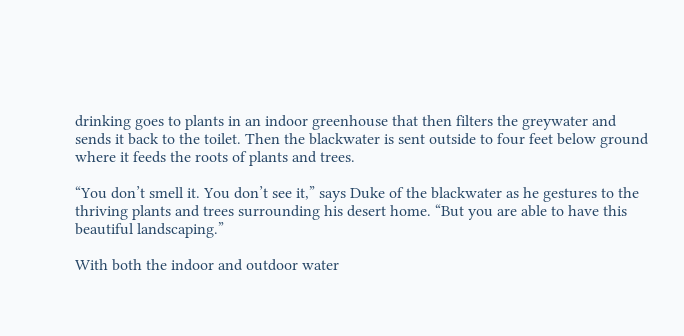drinking goes to plants in an indoor greenhouse that then filters the greywater and sends it back to the toilet. Then the blackwater is sent outside to four feet below ground where it feeds the roots of plants and trees.

“You don’t smell it. You don’t see it,” says Duke of the blackwater as he gestures to the thriving plants and trees surrounding his desert home. “But you are able to have this beautiful landscaping.”

With both the indoor and outdoor water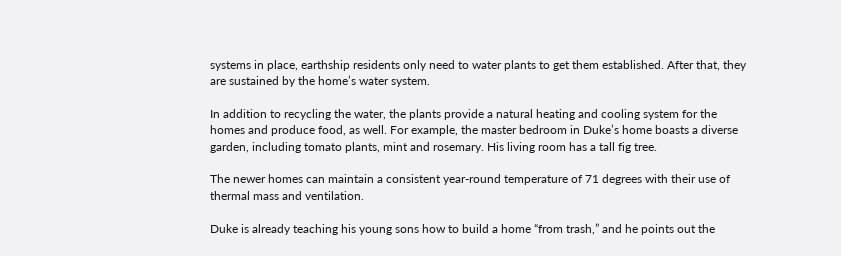systems in place, earthship residents only need to water plants to get them established. After that, they are sustained by the home’s water system.

In addition to recycling the water, the plants provide a natural heating and cooling system for the homes and produce food, as well. For example, the master bedroom in Duke’s home boasts a diverse garden, including tomato plants, mint and rosemary. His living room has a tall fig tree.

The newer homes can maintain a consistent year-round temperature of 71 degrees with their use of thermal mass and ventilation.

Duke is already teaching his young sons how to build a home “from trash,” and he points out the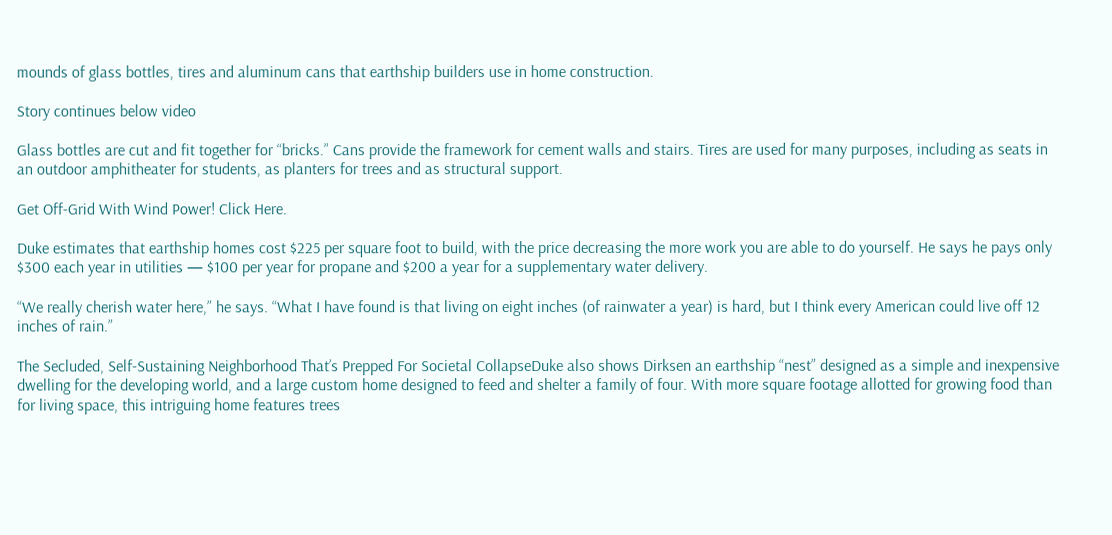mounds of glass bottles, tires and aluminum cans that earthship builders use in home construction.

Story continues below video

Glass bottles are cut and fit together for “bricks.” Cans provide the framework for cement walls and stairs. Tires are used for many purposes, including as seats in an outdoor amphitheater for students, as planters for trees and as structural support.

Get Off-Grid With Wind Power! Click Here.

Duke estimates that earthship homes cost $225 per square foot to build, with the price decreasing the more work you are able to do yourself. He says he pays only $300 each year in utilities — $100 per year for propane and $200 a year for a supplementary water delivery.

“We really cherish water here,” he says. “What I have found is that living on eight inches (of rainwater a year) is hard, but I think every American could live off 12 inches of rain.”

The Secluded, Self-Sustaining Neighborhood That’s Prepped For Societal CollapseDuke also shows Dirksen an earthship “nest” designed as a simple and inexpensive dwelling for the developing world, and a large custom home designed to feed and shelter a family of four. With more square footage allotted for growing food than for living space, this intriguing home features trees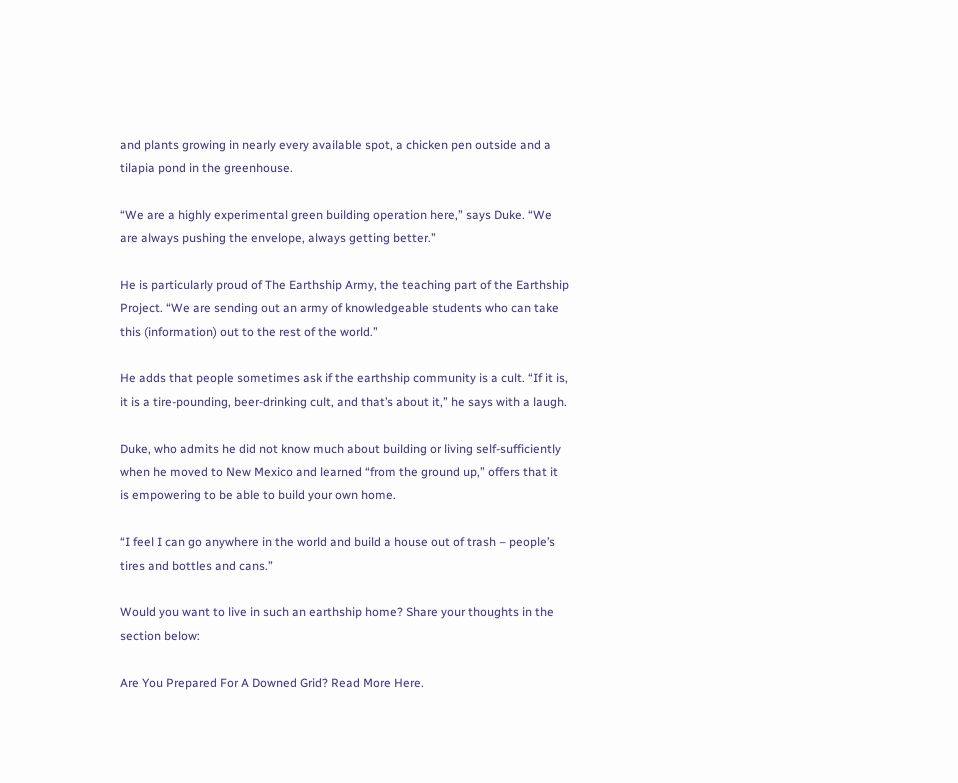and plants growing in nearly every available spot, a chicken pen outside and a tilapia pond in the greenhouse.

“We are a highly experimental green building operation here,” says Duke. “We are always pushing the envelope, always getting better.”

He is particularly proud of The Earthship Army, the teaching part of the Earthship Project. “We are sending out an army of knowledgeable students who can take this (information) out to the rest of the world.”

He adds that people sometimes ask if the earthship community is a cult. “If it is, it is a tire-pounding, beer-drinking cult, and that’s about it,” he says with a laugh.

Duke, who admits he did not know much about building or living self-sufficiently when he moved to New Mexico and learned “from the ground up,” offers that it is empowering to be able to build your own home.

“I feel I can go anywhere in the world and build a house out of trash – people’s tires and bottles and cans.”

Would you want to live in such an earthship home? Share your thoughts in the section below:

Are You Prepared For A Downed Grid? Read More Here.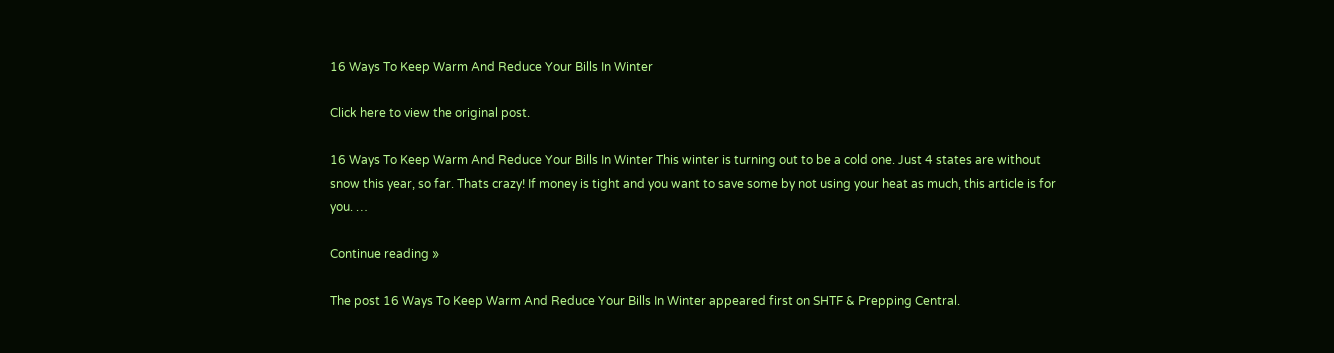16 Ways To Keep Warm And Reduce Your Bills In Winter

Click here to view the original post.

16 Ways To Keep Warm And Reduce Your Bills In Winter This winter is turning out to be a cold one. Just 4 states are without snow this year, so far. Thats crazy! If money is tight and you want to save some by not using your heat as much, this article is for you. …

Continue reading »

The post 16 Ways To Keep Warm And Reduce Your Bills In Winter appeared first on SHTF & Prepping Central.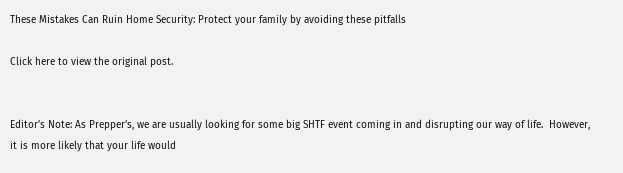These Mistakes Can Ruin Home Security: Protect your family by avoiding these pitfalls

Click here to view the original post.


Editor’s Note: As Prepper’s, we are usually looking for some big SHTF event coming in and disrupting our way of life.  However, it is more likely that your life would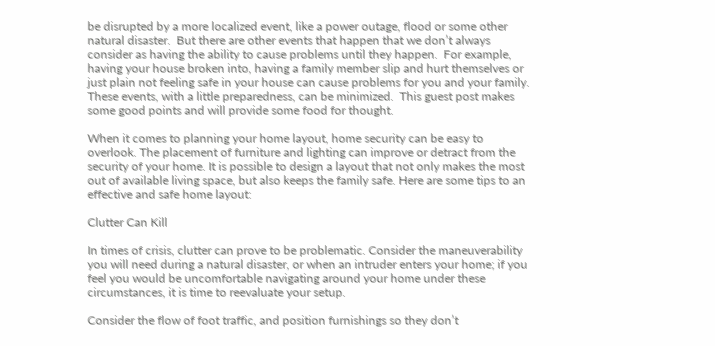be disrupted by a more localized event, like a power outage, flood or some other natural disaster.  But there are other events that happen that we don’t always consider as having the ability to cause problems until they happen.  For example, having your house broken into, having a family member slip and hurt themselves or just plain not feeling safe in your house can cause problems for you and your family.  These events, with a little preparedness, can be minimized.  This guest post makes some good points and will provide some food for thought.

When it comes to planning your home layout, home security can be easy to overlook. The placement of furniture and lighting can improve or detract from the security of your home. It is possible to design a layout that not only makes the most out of available living space, but also keeps the family safe. Here are some tips to an effective and safe home layout:

Clutter Can Kill

In times of crisis, clutter can prove to be problematic. Consider the maneuverability you will need during a natural disaster, or when an intruder enters your home; if you feel you would be uncomfortable navigating around your home under these circumstances, it is time to reevaluate your setup.

Consider the flow of foot traffic, and position furnishings so they don’t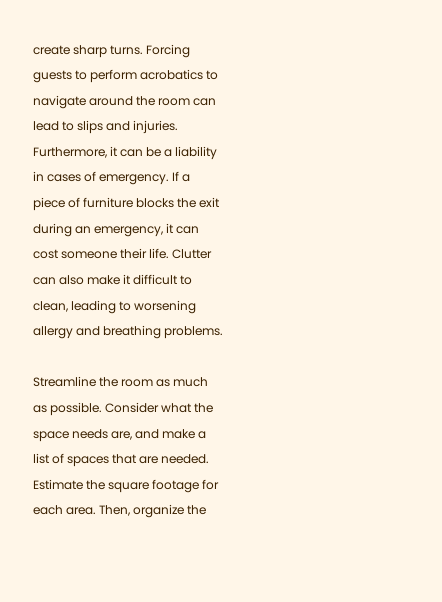create sharp turns. Forcing guests to perform acrobatics to navigate around the room can lead to slips and injuries. Furthermore, it can be a liability in cases of emergency. If a piece of furniture blocks the exit during an emergency, it can cost someone their life. Clutter can also make it difficult to clean, leading to worsening allergy and breathing problems.

Streamline the room as much as possible. Consider what the space needs are, and make a list of spaces that are needed. Estimate the square footage for each area. Then, organize the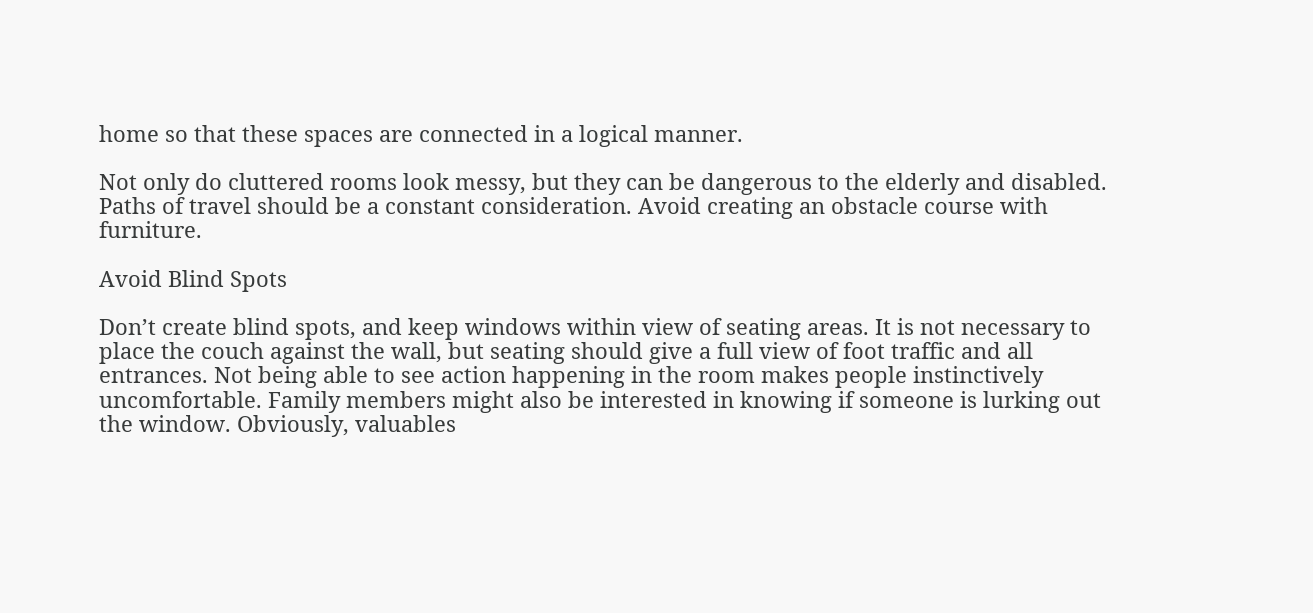home so that these spaces are connected in a logical manner.

Not only do cluttered rooms look messy, but they can be dangerous to the elderly and disabled. Paths of travel should be a constant consideration. Avoid creating an obstacle course with furniture.

Avoid Blind Spots

Don’t create blind spots, and keep windows within view of seating areas. It is not necessary to place the couch against the wall, but seating should give a full view of foot traffic and all entrances. Not being able to see action happening in the room makes people instinctively uncomfortable. Family members might also be interested in knowing if someone is lurking out the window. Obviously, valuables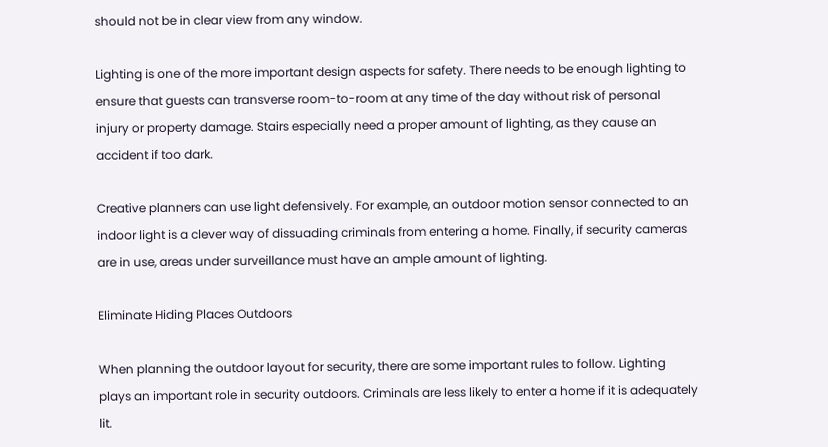should not be in clear view from any window.

Lighting is one of the more important design aspects for safety. There needs to be enough lighting to ensure that guests can transverse room-to-room at any time of the day without risk of personal injury or property damage. Stairs especially need a proper amount of lighting, as they cause an accident if too dark.

Creative planners can use light defensively. For example, an outdoor motion sensor connected to an indoor light is a clever way of dissuading criminals from entering a home. Finally, if security cameras are in use, areas under surveillance must have an ample amount of lighting.

Eliminate Hiding Places Outdoors

When planning the outdoor layout for security, there are some important rules to follow. Lighting plays an important role in security outdoors. Criminals are less likely to enter a home if it is adequately lit.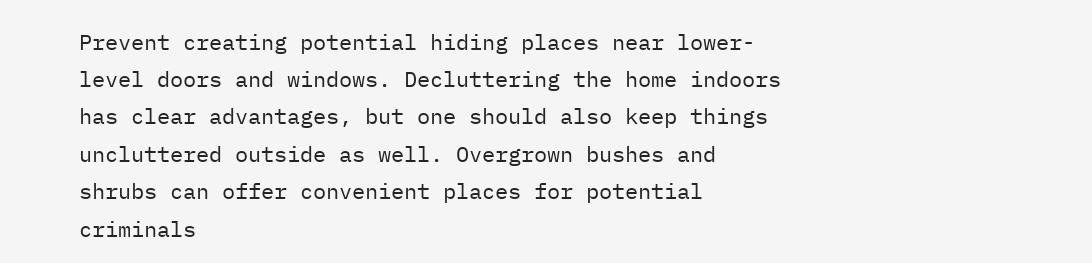Prevent creating potential hiding places near lower-level doors and windows. Decluttering the home indoors has clear advantages, but one should also keep things uncluttered outside as well. Overgrown bushes and shrubs can offer convenient places for potential criminals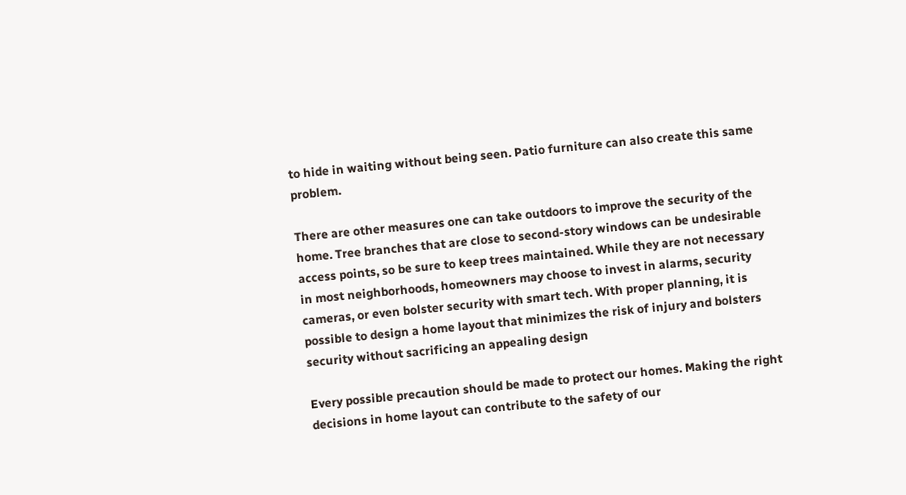to hide in waiting without being seen. Patio furniture can also create this same problem.

There are other measures one can take outdoors to improve the security of the home. Tree branches that are close to second-story windows can be undesirable access points, so be sure to keep trees maintained. While they are not necessary in most neighborhoods, homeowners may choose to invest in alarms, security cameras, or even bolster security with smart tech. With proper planning, it is possible to design a home layout that minimizes the risk of injury and bolsters security without sacrificing an appealing design

Every possible precaution should be made to protect our homes. Making the right decisions in home layout can contribute to the safety of our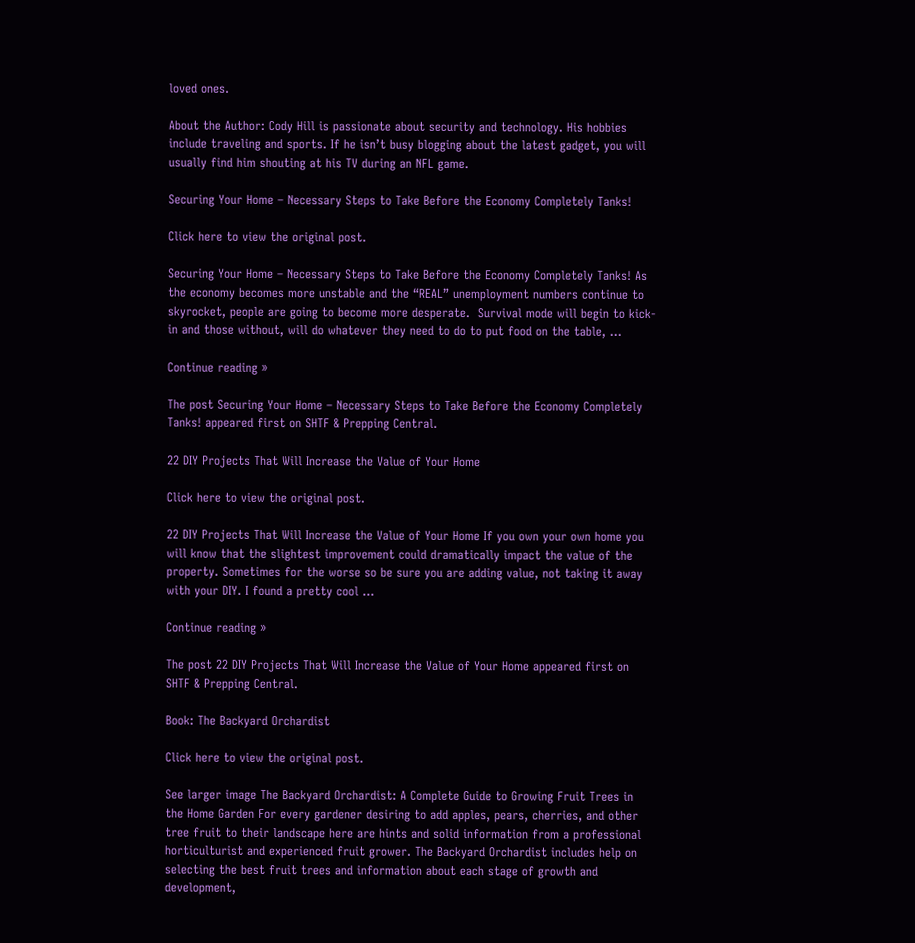loved ones.

About the Author: Cody Hill is passionate about security and technology. His hobbies include traveling and sports. If he isn’t busy blogging about the latest gadget, you will usually find him shouting at his TV during an NFL game.

Securing Your Home – Necessary Steps to Take Before the Economy Completely Tanks!

Click here to view the original post.

Securing Your Home – Necessary Steps to Take Before the Economy Completely Tanks! As the economy becomes more unstable and the “REAL” unemployment numbers continue to skyrocket, people are going to become more desperate.  Survival mode will begin to kick-in and those without, will do whatever they need to do to put food on the table, …

Continue reading »

The post Securing Your Home – Necessary Steps to Take Before the Economy Completely Tanks! appeared first on SHTF & Prepping Central.

22 DIY Projects That Will Increase the Value of Your Home

Click here to view the original post.

22 DIY Projects That Will Increase the Value of Your Home If you own your own home you will know that the slightest improvement could dramatically impact the value of the property. Sometimes for the worse so be sure you are adding value, not taking it away with your DIY. I found a pretty cool …

Continue reading »

The post 22 DIY Projects That Will Increase the Value of Your Home appeared first on SHTF & Prepping Central.

Book: The Backyard Orchardist

Click here to view the original post.

See larger image The Backyard Orchardist: A Complete Guide to Growing Fruit Trees in the Home Garden For every gardener desiring to add apples, pears, cherries, and other tree fruit to their landscape here are hints and solid information from a professional horticulturist and experienced fruit grower. The Backyard Orchardist includes help on selecting the best fruit trees and information about each stage of growth and development,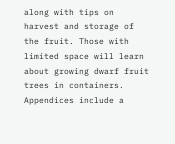along with tips on harvest and storage of the fruit. Those with limited space will learn about growing dwarf fruit trees in containers. Appendices include a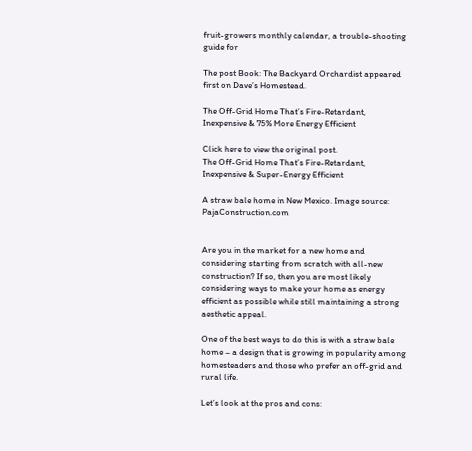fruit-growers monthly calendar, a trouble-shooting guide for

The post Book: The Backyard Orchardist appeared first on Dave’s Homestead.

The Off-Grid Home That’s Fire-Retardant, Inexpensive & 75% More Energy Efficient

Click here to view the original post.
The Off-Grid Home That’s Fire-Retardant, Inexpensive & Super-Energy Efficient

A straw bale home in New Mexico. Image source: PajaConstruction.com


Are you in the market for a new home and considering starting from scratch with all-new construction? If so, then you are most likely considering ways to make your home as energy efficient as possible while still maintaining a strong aesthetic appeal.

One of the best ways to do this is with a straw bale home – a design that is growing in popularity among homesteaders and those who prefer an off-grid and rural life.

Let’s look at the pros and cons: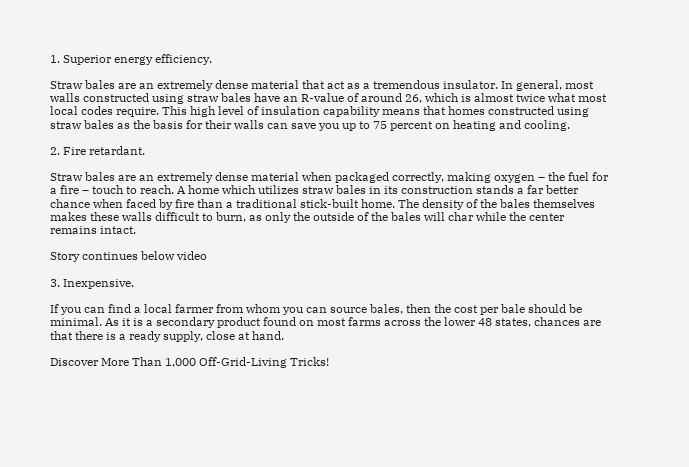1. Superior energy efficiency.

Straw bales are an extremely dense material that act as a tremendous insulator. In general, most walls constructed using straw bales have an R-value of around 26, which is almost twice what most local codes require. This high level of insulation capability means that homes constructed using straw bales as the basis for their walls can save you up to 75 percent on heating and cooling.

2. Fire retardant.

Straw bales are an extremely dense material when packaged correctly, making oxygen – the fuel for a fire – touch to reach. A home which utilizes straw bales in its construction stands a far better chance when faced by fire than a traditional stick-built home. The density of the bales themselves makes these walls difficult to burn, as only the outside of the bales will char while the center remains intact.

Story continues below video

3. Inexpensive.

If you can find a local farmer from whom you can source bales, then the cost per bale should be minimal. As it is a secondary product found on most farms across the lower 48 states, chances are that there is a ready supply, close at hand.

Discover More Than 1,000 Off-Grid-Living Tricks!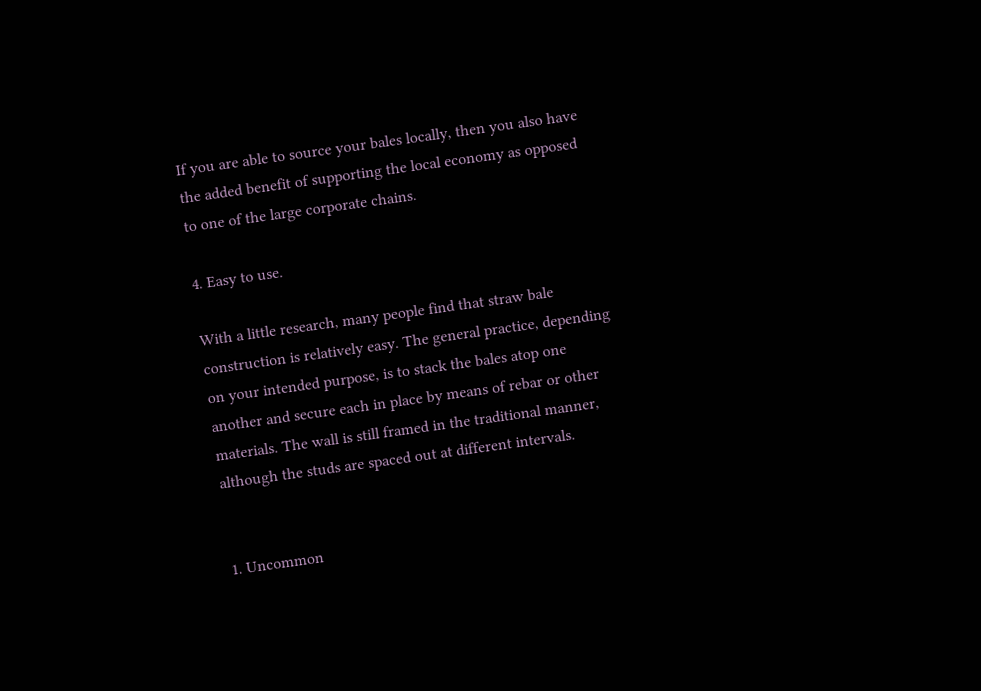If you are able to source your bales locally, then you also have the added benefit of supporting the local economy as opposed to one of the large corporate chains.

4. Easy to use.

With a little research, many people find that straw bale construction is relatively easy. The general practice, depending on your intended purpose, is to stack the bales atop one another and secure each in place by means of rebar or other materials. The wall is still framed in the traditional manner, although the studs are spaced out at different intervals.


1. Uncommon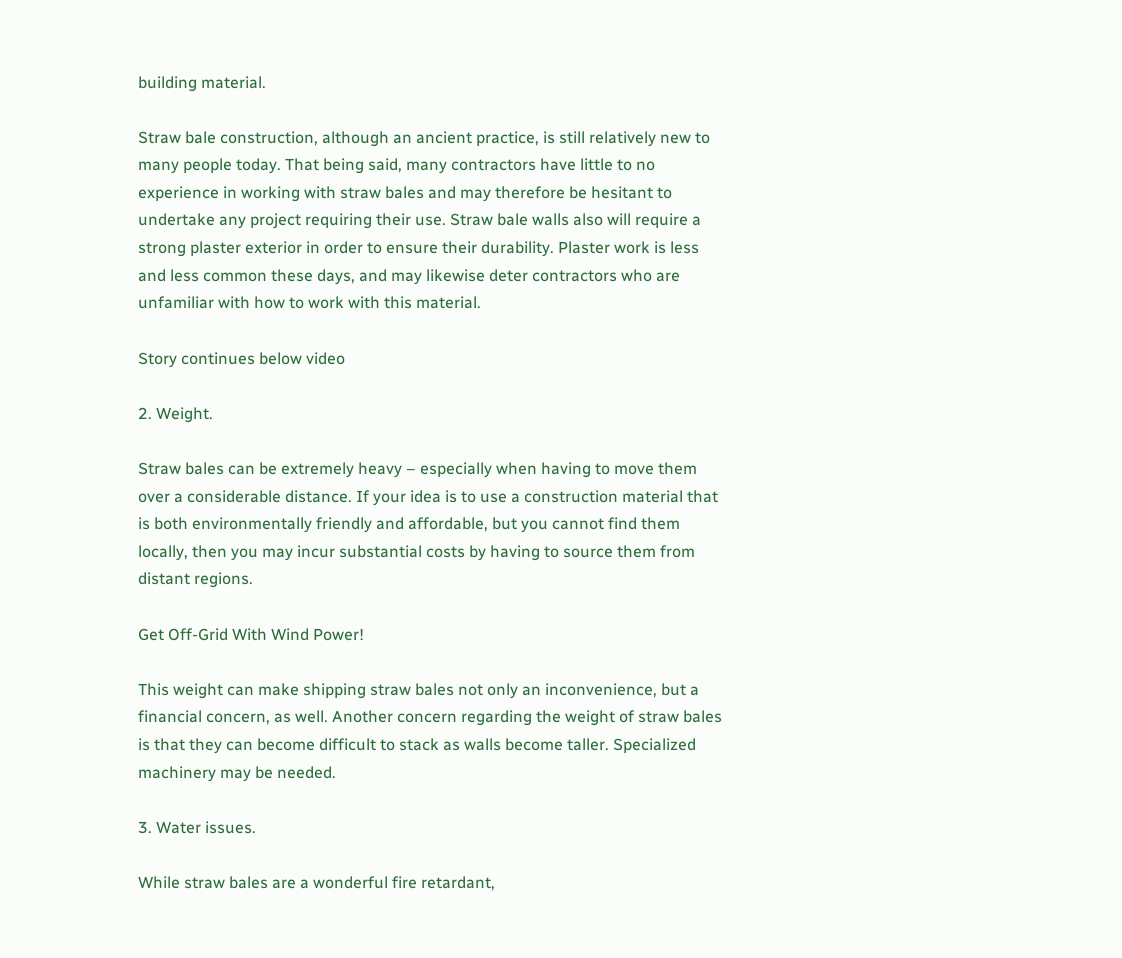building material.

Straw bale construction, although an ancient practice, is still relatively new to many people today. That being said, many contractors have little to no experience in working with straw bales and may therefore be hesitant to undertake any project requiring their use. Straw bale walls also will require a strong plaster exterior in order to ensure their durability. Plaster work is less and less common these days, and may likewise deter contractors who are unfamiliar with how to work with this material.

Story continues below video

2. Weight.

Straw bales can be extremely heavy – especially when having to move them over a considerable distance. If your idea is to use a construction material that is both environmentally friendly and affordable, but you cannot find them locally, then you may incur substantial costs by having to source them from distant regions.

Get Off-Grid With Wind Power!

This weight can make shipping straw bales not only an inconvenience, but a financial concern, as well. Another concern regarding the weight of straw bales is that they can become difficult to stack as walls become taller. Specialized machinery may be needed.

3. Water issues.

While straw bales are a wonderful fire retardant,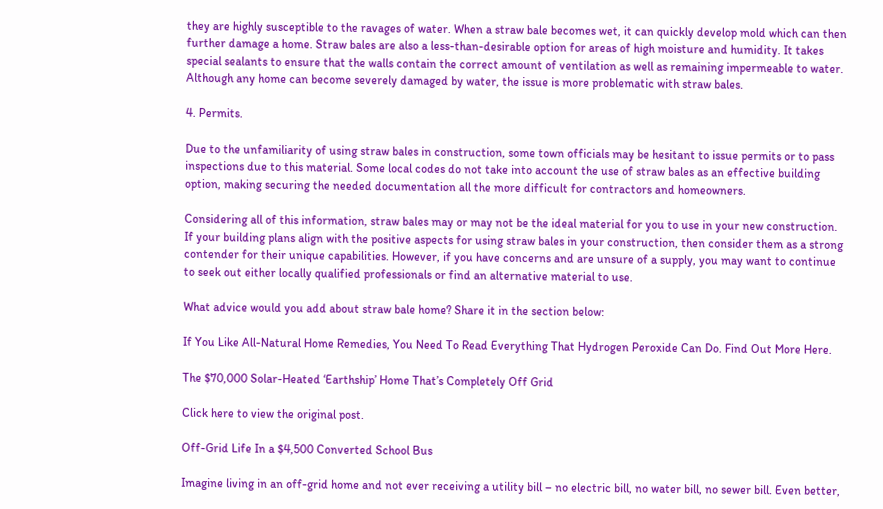they are highly susceptible to the ravages of water. When a straw bale becomes wet, it can quickly develop mold which can then further damage a home. Straw bales are also a less-than-desirable option for areas of high moisture and humidity. It takes special sealants to ensure that the walls contain the correct amount of ventilation as well as remaining impermeable to water. Although any home can become severely damaged by water, the issue is more problematic with straw bales.

4. Permits.

Due to the unfamiliarity of using straw bales in construction, some town officials may be hesitant to issue permits or to pass inspections due to this material. Some local codes do not take into account the use of straw bales as an effective building option, making securing the needed documentation all the more difficult for contractors and homeowners.

Considering all of this information, straw bales may or may not be the ideal material for you to use in your new construction. If your building plans align with the positive aspects for using straw bales in your construction, then consider them as a strong contender for their unique capabilities. However, if you have concerns and are unsure of a supply, you may want to continue to seek out either locally qualified professionals or find an alternative material to use.

What advice would you add about straw bale home? Share it in the section below:

If You Like All-Natural Home Remedies, You Need To Read Everything That Hydrogen Peroxide Can Do. Find Out More Here.

The $70,000 Solar-Heated ‘Earthship’ Home That’s Completely Off Grid

Click here to view the original post.

Off-Grid Life In a $4,500 Converted School Bus

Imagine living in an off-grid home and not ever receiving a utility bill – no electric bill, no water bill, no sewer bill. Even better,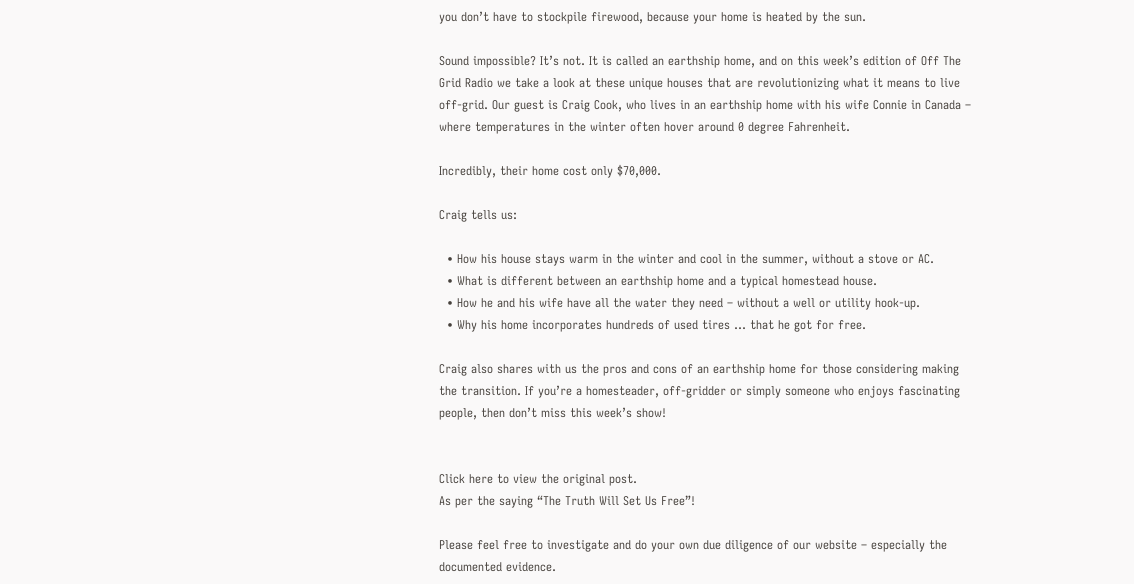you don’t have to stockpile firewood, because your home is heated by the sun.

Sound impossible? It’s not. It is called an earthship home, and on this week’s edition of Off The Grid Radio we take a look at these unique houses that are revolutionizing what it means to live off-grid. Our guest is Craig Cook, who lives in an earthship home with his wife Connie in Canada – where temperatures in the winter often hover around 0 degree Fahrenheit.

Incredibly, their home cost only $70,000.

Craig tells us:

  • How his house stays warm in the winter and cool in the summer, without a stove or AC.
  • What is different between an earthship home and a typical homestead house.
  • How he and his wife have all the water they need – without a well or utility hook-up.
  • Why his home incorporates hundreds of used tires … that he got for free.

Craig also shares with us the pros and cons of an earthship home for those considering making the transition. If you’re a homesteader, off-gridder or simply someone who enjoys fascinating people, then don’t miss this week’s show!


Click here to view the original post.
As per the saying “The Truth Will Set Us Free”!

Please feel free to investigate and do your own due diligence of our website – especially the documented evidence.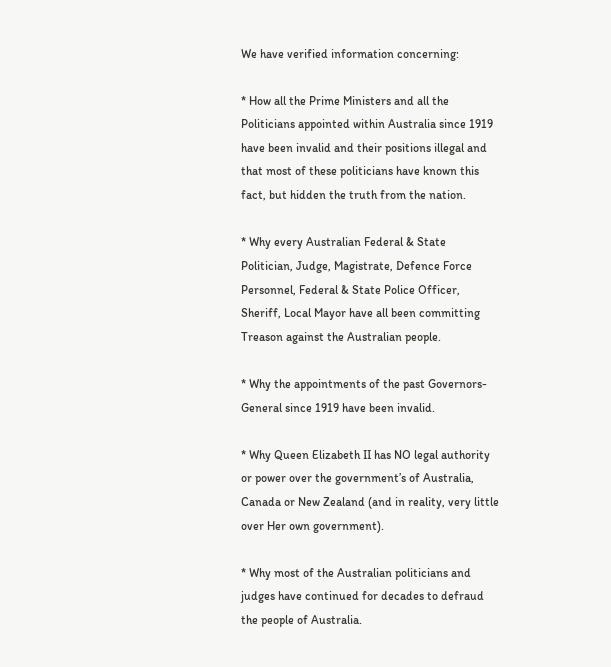We have verified information concerning:

* How all the Prime Ministers and all the Politicians appointed within Australia since 1919 have been invalid and their positions illegal and that most of these politicians have known this fact, but hidden the truth from the nation.

* Why every Australian Federal & State Politician, Judge, Magistrate, Defence Force Personnel, Federal & State Police Officer, Sheriff, Local Mayor have all been committing Treason against the Australian people.

* Why the appointments of the past Governors-General since 1919 have been invalid.

* Why Queen Elizabeth II has NO legal authority or power over the government’s of Australia, Canada or New Zealand (and in reality, very little over Her own government).

* Why most of the Australian politicians and judges have continued for decades to defraud the people of Australia.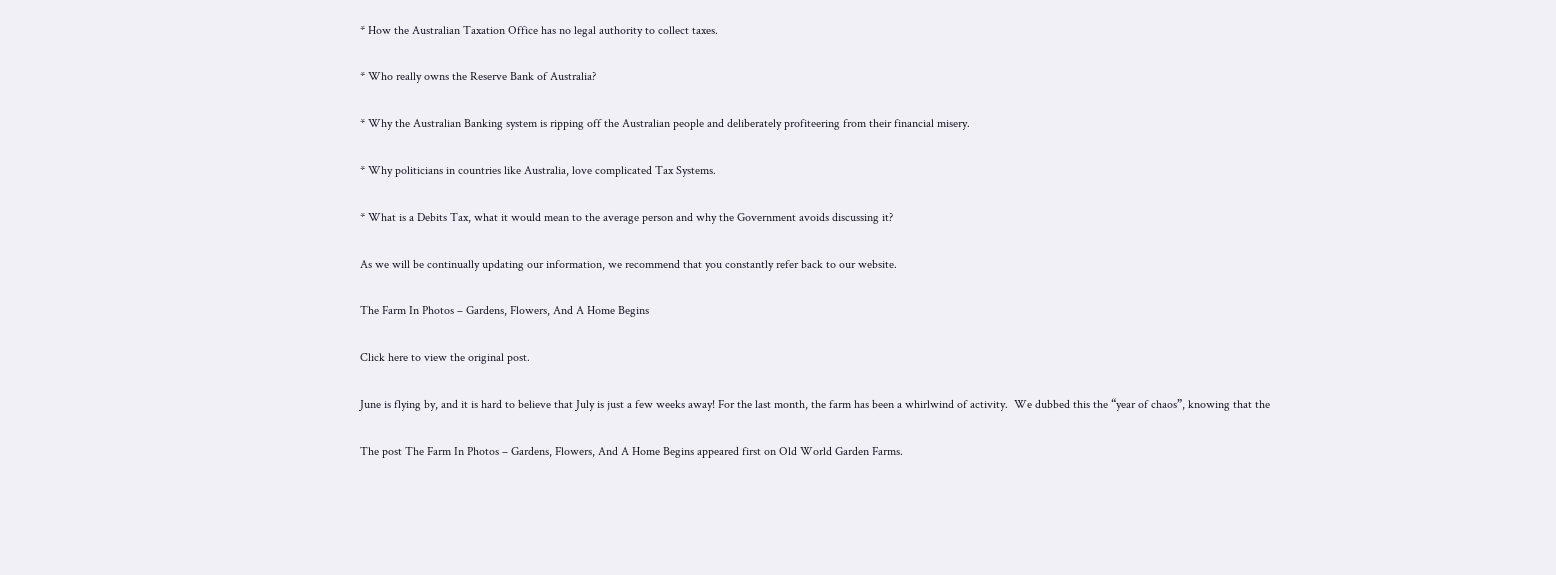* How the Australian Taxation Office has no legal authority to collect taxes.

* Who really owns the Reserve Bank of Australia?

* Why the Australian Banking system is ripping off the Australian people and deliberately profiteering from their financial misery.

* Why politicians in countries like Australia, love complicated Tax Systems.

* What is a Debits Tax, what it would mean to the average person and why the Government avoids discussing it?

As we will be continually updating our information, we recommend that you constantly refer back to our website.

The Farm In Photos – Gardens, Flowers, And A Home Begins

Click here to view the original post.

June is flying by, and it is hard to believe that July is just a few weeks away! For the last month, the farm has been a whirlwind of activity.  We dubbed this the “year of chaos”, knowing that the

The post The Farm In Photos – Gardens, Flowers, And A Home Begins appeared first on Old World Garden Farms.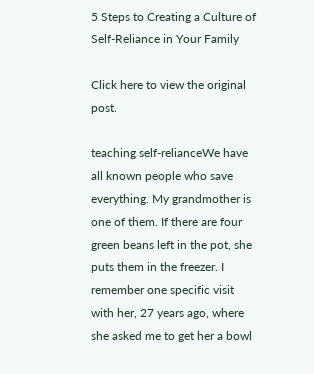5 Steps to Creating a Culture of Self-Reliance in Your Family

Click here to view the original post.

teaching self-relianceWe have all known people who save everything. My grandmother is one of them. If there are four green beans left in the pot, she puts them in the freezer. I remember one specific visit with her, 27 years ago, where she asked me to get her a bowl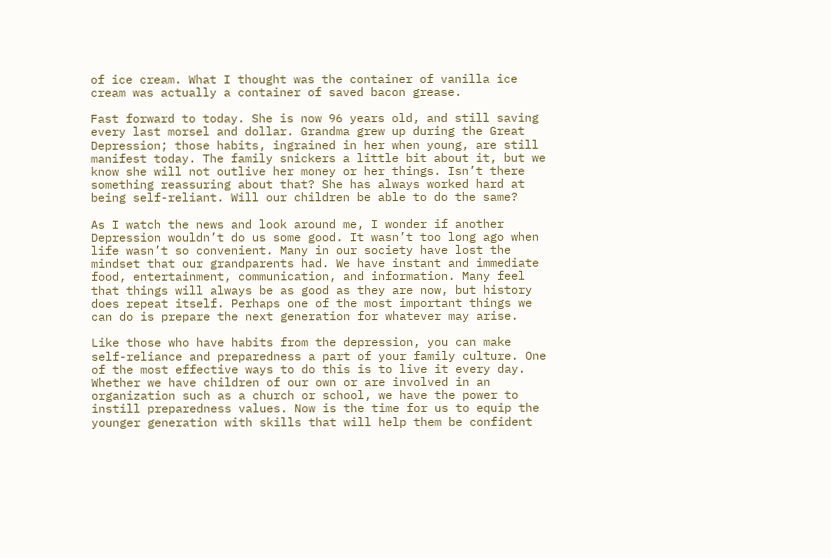of ice cream. What I thought was the container of vanilla ice cream was actually a container of saved bacon grease.

Fast forward to today. She is now 96 years old, and still saving every last morsel and dollar. Grandma grew up during the Great Depression; those habits, ingrained in her when young, are still manifest today. The family snickers a little bit about it, but we know she will not outlive her money or her things. Isn’t there something reassuring about that? She has always worked hard at being self-reliant. Will our children be able to do the same?

As I watch the news and look around me, I wonder if another Depression wouldn’t do us some good. It wasn’t too long ago when life wasn’t so convenient. Many in our society have lost the mindset that our grandparents had. We have instant and immediate food, entertainment, communication, and information. Many feel that things will always be as good as they are now, but history does repeat itself. Perhaps one of the most important things we can do is prepare the next generation for whatever may arise.

Like those who have habits from the depression, you can make self-reliance and preparedness a part of your family culture. One of the most effective ways to do this is to live it every day. Whether we have children of our own or are involved in an organization such as a church or school, we have the power to instill preparedness values. Now is the time for us to equip the younger generation with skills that will help them be confident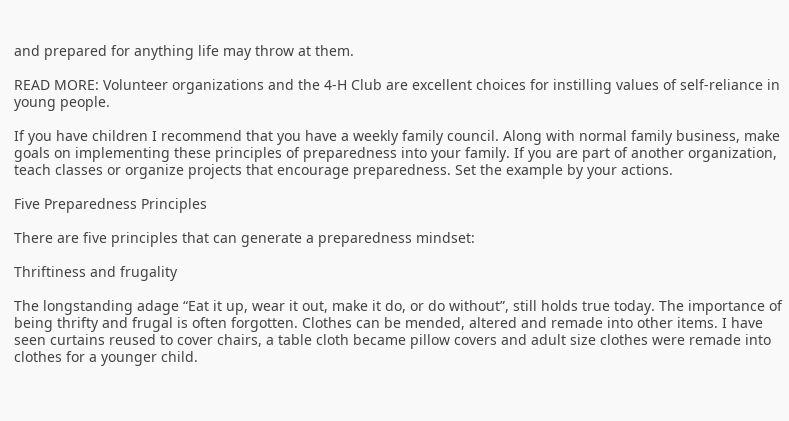and prepared for anything life may throw at them.

READ MORE: Volunteer organizations and the 4-H Club are excellent choices for instilling values of self-reliance in young people.

If you have children I recommend that you have a weekly family council. Along with normal family business, make goals on implementing these principles of preparedness into your family. If you are part of another organization, teach classes or organize projects that encourage preparedness. Set the example by your actions.

Five Preparedness Principles

There are five principles that can generate a preparedness mindset:

Thriftiness and frugality

The longstanding adage “Eat it up, wear it out, make it do, or do without”, still holds true today. The importance of being thrifty and frugal is often forgotten. Clothes can be mended, altered and remade into other items. I have seen curtains reused to cover chairs, a table cloth became pillow covers and adult size clothes were remade into clothes for a younger child.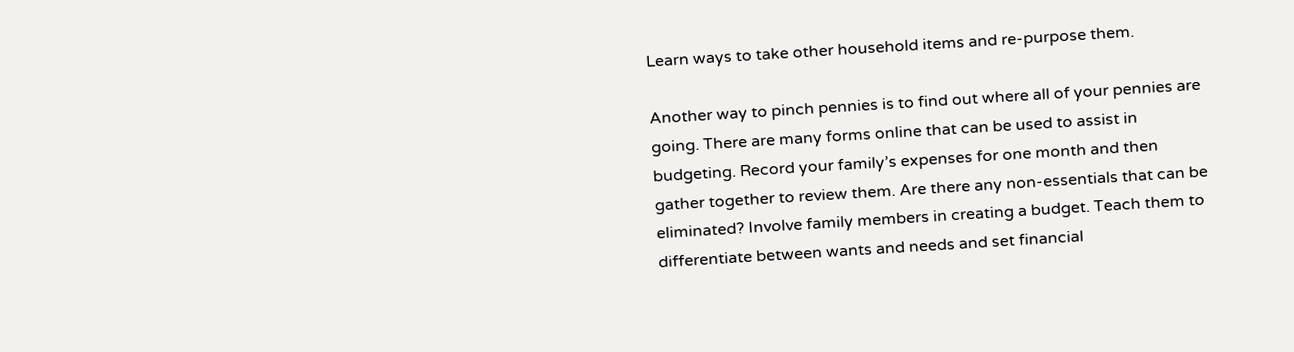Learn ways to take other household items and re-purpose them.

Another way to pinch pennies is to find out where all of your pennies are going. There are many forms online that can be used to assist in budgeting. Record your family’s expenses for one month and then gather together to review them. Are there any non-essentials that can be eliminated? Involve family members in creating a budget. Teach them to differentiate between wants and needs and set financial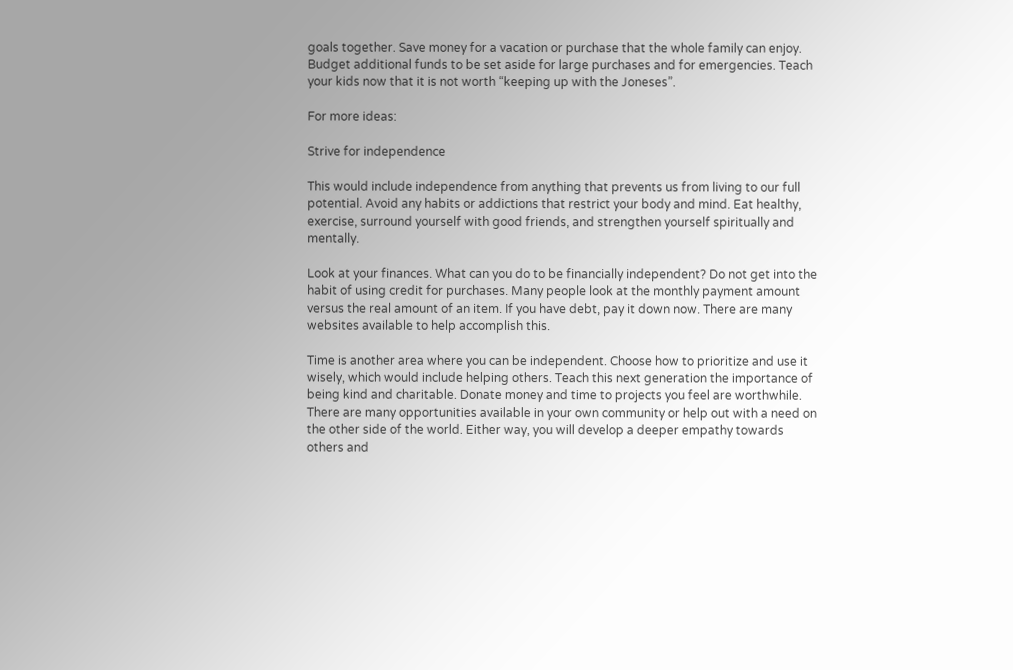goals together. Save money for a vacation or purchase that the whole family can enjoy. Budget additional funds to be set aside for large purchases and for emergencies. Teach your kids now that it is not worth “keeping up with the Joneses”.

For more ideas:

Strive for independence

This would include independence from anything that prevents us from living to our full potential. Avoid any habits or addictions that restrict your body and mind. Eat healthy, exercise, surround yourself with good friends, and strengthen yourself spiritually and mentally.

Look at your finances. What can you do to be financially independent? Do not get into the habit of using credit for purchases. Many people look at the monthly payment amount versus the real amount of an item. If you have debt, pay it down now. There are many websites available to help accomplish this.

Time is another area where you can be independent. Choose how to prioritize and use it wisely, which would include helping others. Teach this next generation the importance of being kind and charitable. Donate money and time to projects you feel are worthwhile. There are many opportunities available in your own community or help out with a need on the other side of the world. Either way, you will develop a deeper empathy towards others and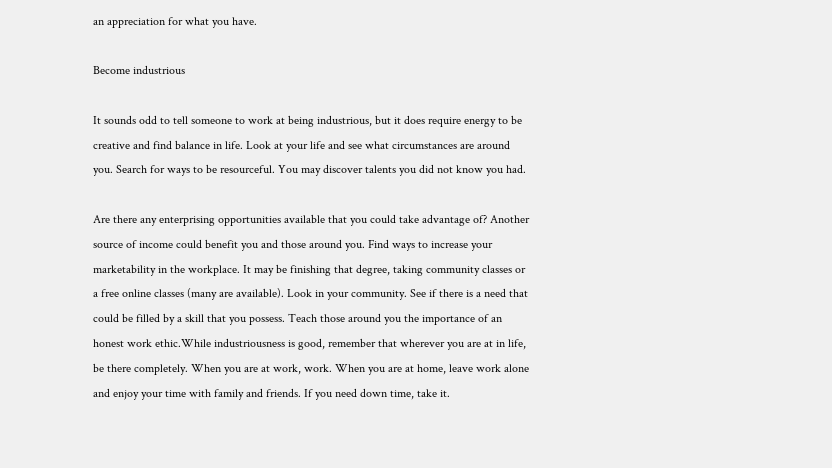an appreciation for what you have.

Become industrious

It sounds odd to tell someone to work at being industrious, but it does require energy to be creative and find balance in life. Look at your life and see what circumstances are around you. Search for ways to be resourceful. You may discover talents you did not know you had.

Are there any enterprising opportunities available that you could take advantage of? Another source of income could benefit you and those around you. Find ways to increase your marketability in the workplace. It may be finishing that degree, taking community classes or a free online classes (many are available). Look in your community. See if there is a need that could be filled by a skill that you possess. Teach those around you the importance of an honest work ethic.While industriousness is good, remember that wherever you are at in life, be there completely. When you are at work, work. When you are at home, leave work alone and enjoy your time with family and friends. If you need down time, take it.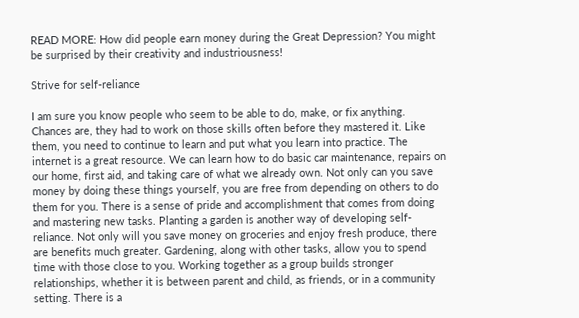READ MORE: How did people earn money during the Great Depression? You might be surprised by their creativity and industriousness!

Strive for self-reliance

I am sure you know people who seem to be able to do, make, or fix anything. Chances are, they had to work on those skills often before they mastered it. Like them, you need to continue to learn and put what you learn into practice. The internet is a great resource. We can learn how to do basic car maintenance, repairs on our home, first aid, and taking care of what we already own. Not only can you save money by doing these things yourself, you are free from depending on others to do them for you. There is a sense of pride and accomplishment that comes from doing and mastering new tasks. Planting a garden is another way of developing self-reliance. Not only will you save money on groceries and enjoy fresh produce, there are benefits much greater. Gardening, along with other tasks, allow you to spend time with those close to you. Working together as a group builds stronger relationships, whether it is between parent and child, as friends, or in a community setting. There is a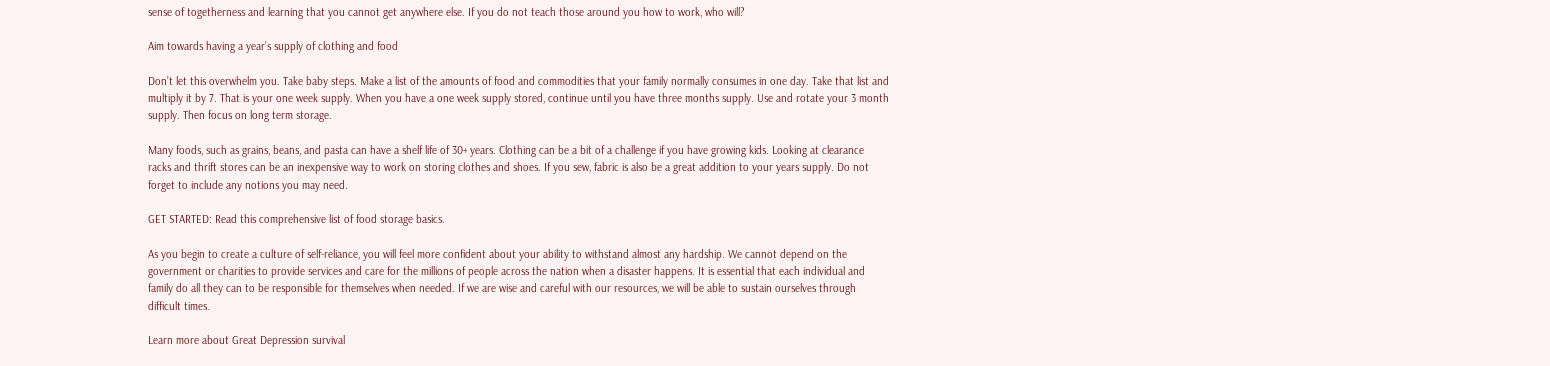sense of togetherness and learning that you cannot get anywhere else. If you do not teach those around you how to work, who will?

Aim towards having a year’s supply of clothing and food

Don’t let this overwhelm you. Take baby steps. Make a list of the amounts of food and commodities that your family normally consumes in one day. Take that list and multiply it by 7. That is your one week supply. When you have a one week supply stored, continue until you have three months supply. Use and rotate your 3 month supply. Then focus on long term storage.

Many foods, such as grains, beans, and pasta can have a shelf life of 30+ years. Clothing can be a bit of a challenge if you have growing kids. Looking at clearance racks and thrift stores can be an inexpensive way to work on storing clothes and shoes. If you sew, fabric is also be a great addition to your years supply. Do not forget to include any notions you may need.

GET STARTED: Read this comprehensive list of food storage basics.

As you begin to create a culture of self-reliance, you will feel more confident about your ability to withstand almost any hardship. We cannot depend on the government or charities to provide services and care for the millions of people across the nation when a disaster happens. It is essential that each individual and family do all they can to be responsible for themselves when needed. If we are wise and careful with our resources, we will be able to sustain ourselves through difficult times.

Learn more about Great Depression survival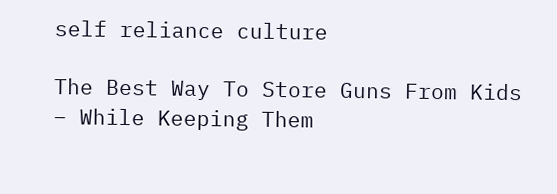self reliance culture

The Best Way To Store Guns From Kids – While Keeping Them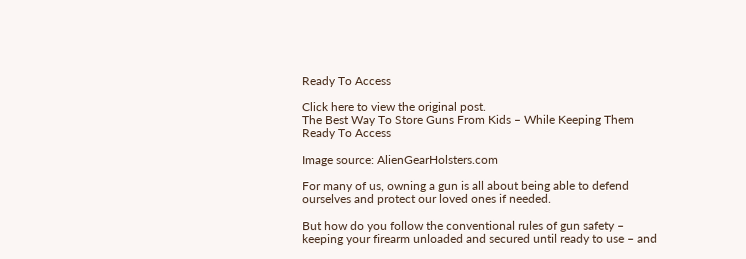Ready To Access

Click here to view the original post.
The Best Way To Store Guns From Kids – While Keeping Them Ready To Access

Image source: AlienGearHolsters.com

For many of us, owning a gun is all about being able to defend ourselves and protect our loved ones if needed.

But how do you follow the conventional rules of gun safety – keeping your firearm unloaded and secured until ready to use – and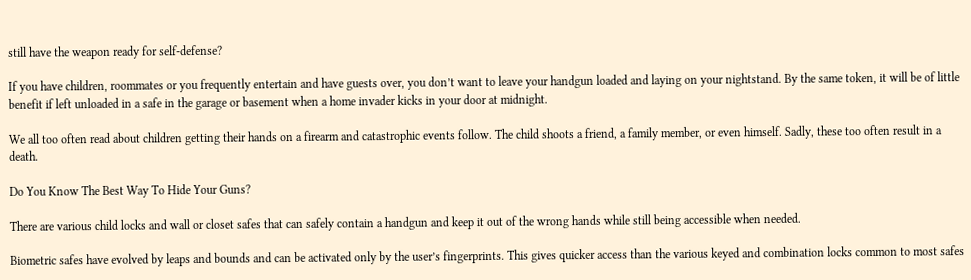still have the weapon ready for self-defense?

If you have children, roommates or you frequently entertain and have guests over, you don’t want to leave your handgun loaded and laying on your nightstand. By the same token, it will be of little benefit if left unloaded in a safe in the garage or basement when a home invader kicks in your door at midnight.

We all too often read about children getting their hands on a firearm and catastrophic events follow. The child shoots a friend, a family member, or even himself. Sadly, these too often result in a death.

Do You Know The Best Way To Hide Your Guns?

There are various child locks and wall or closet safes that can safely contain a handgun and keep it out of the wrong hands while still being accessible when needed.

Biometric safes have evolved by leaps and bounds and can be activated only by the user’s fingerprints. This gives quicker access than the various keyed and combination locks common to most safes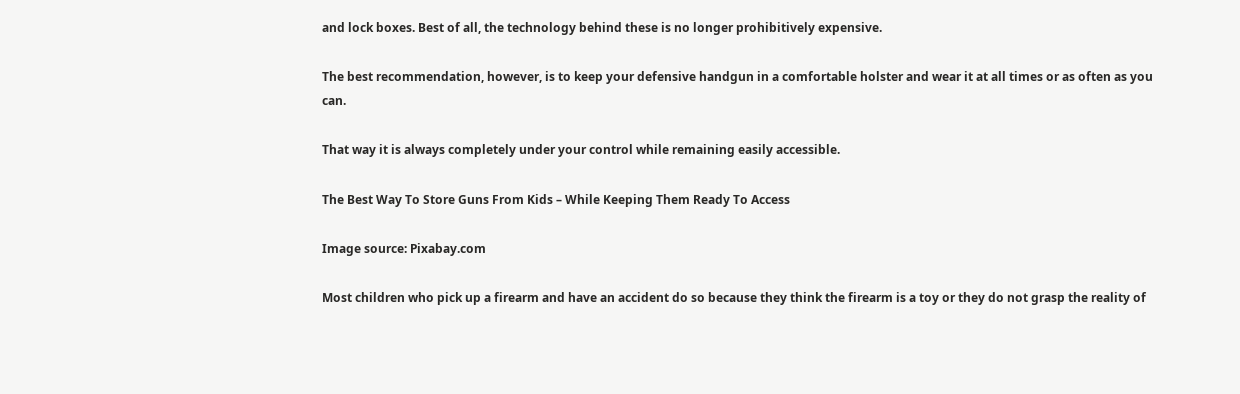and lock boxes. Best of all, the technology behind these is no longer prohibitively expensive.

The best recommendation, however, is to keep your defensive handgun in a comfortable holster and wear it at all times or as often as you can.

That way it is always completely under your control while remaining easily accessible.

The Best Way To Store Guns From Kids – While Keeping Them Ready To Access

Image source: Pixabay.com

Most children who pick up a firearm and have an accident do so because they think the firearm is a toy or they do not grasp the reality of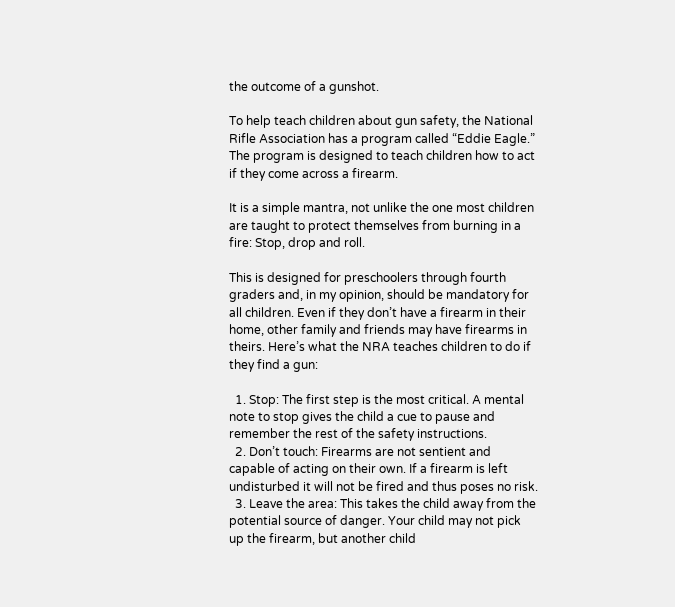the outcome of a gunshot.

To help teach children about gun safety, the National Rifle Association has a program called “Eddie Eagle.” The program is designed to teach children how to act if they come across a firearm.

It is a simple mantra, not unlike the one most children are taught to protect themselves from burning in a fire: Stop, drop and roll.

This is designed for preschoolers through fourth graders and, in my opinion, should be mandatory for all children. Even if they don’t have a firearm in their home, other family and friends may have firearms in theirs. Here’s what the NRA teaches children to do if they find a gun:

  1. Stop: The first step is the most critical. A mental note to stop gives the child a cue to pause and remember the rest of the safety instructions.
  2. Don’t touch: Firearms are not sentient and capable of acting on their own. If a firearm is left undisturbed it will not be fired and thus poses no risk.
  3. Leave the area: This takes the child away from the potential source of danger. Your child may not pick up the firearm, but another child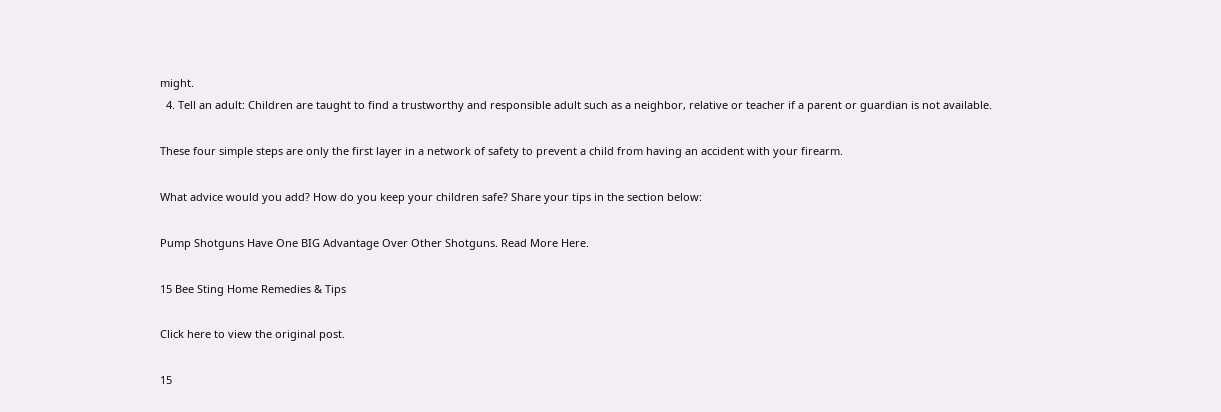might.
  4. Tell an adult: Children are taught to find a trustworthy and responsible adult such as a neighbor, relative or teacher if a parent or guardian is not available.

These four simple steps are only the first layer in a network of safety to prevent a child from having an accident with your firearm.

What advice would you add? How do you keep your children safe? Share your tips in the section below:

Pump Shotguns Have One BIG Advantage Over Other Shotguns. Read More Here.

15 Bee Sting Home Remedies & Tips

Click here to view the original post.

15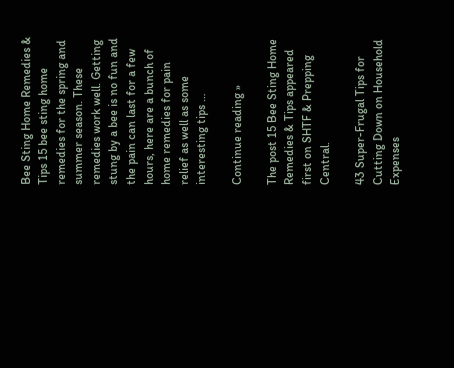Bee Sting Home Remedies & Tips 15 bee sting home remedies for the spring and summer season. These remedies work well. Getting stung by a bee is no fun and the pain can last for a few hours, here are a bunch of home remedies for pain relief as well as some interesting tips …

Continue reading »

The post 15 Bee Sting Home Remedies & Tips appeared first on SHTF & Prepping Central.

43 Super-Frugal Tips for Cutting Down on Household Expenses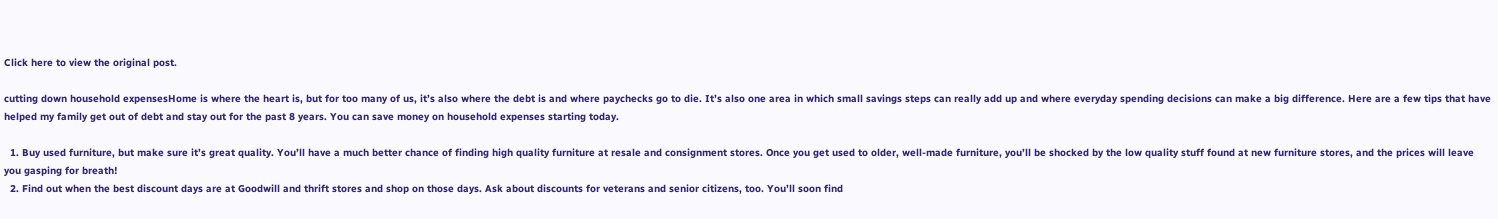Click here to view the original post.

cutting down household expensesHome is where the heart is, but for too many of us, it’s also where the debt is and where paychecks go to die. It’s also one area in which small savings steps can really add up and where everyday spending decisions can make a big difference. Here are a few tips that have helped my family get out of debt and stay out for the past 8 years. You can save money on household expenses starting today.

  1. Buy used furniture, but make sure it’s great quality. You’ll have a much better chance of finding high quality furniture at resale and consignment stores. Once you get used to older, well-made furniture, you’ll be shocked by the low quality stuff found at new furniture stores, and the prices will leave you gasping for breath!
  2. Find out when the best discount days are at Goodwill and thrift stores and shop on those days. Ask about discounts for veterans and senior citizens, too. You’ll soon find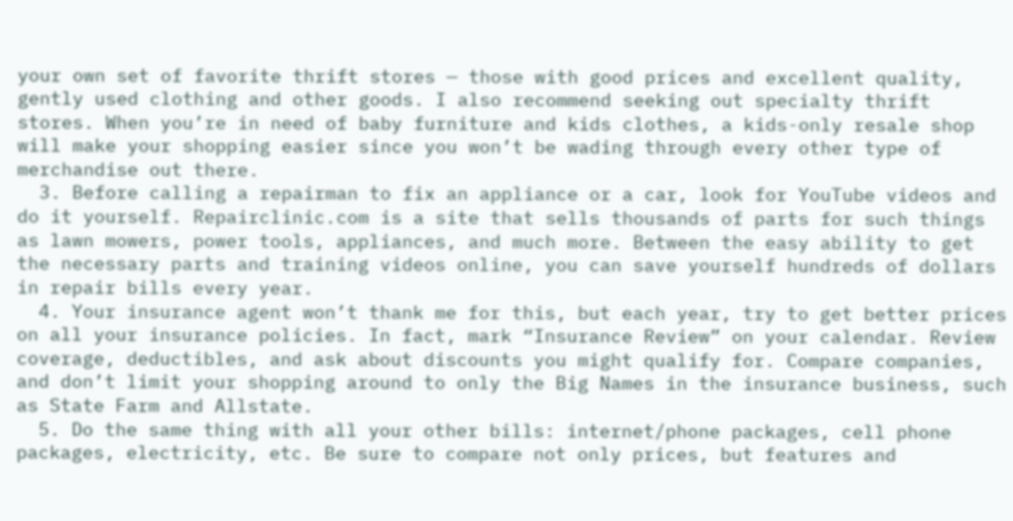your own set of favorite thrift stores — those with good prices and excellent quality, gently used clothing and other goods. I also recommend seeking out specialty thrift stores. When you’re in need of baby furniture and kids clothes, a kids-only resale shop will make your shopping easier since you won’t be wading through every other type of merchandise out there.
  3. Before calling a repairman to fix an appliance or a car, look for YouTube videos and do it yourself. Repairclinic.com is a site that sells thousands of parts for such things as lawn mowers, power tools, appliances, and much more. Between the easy ability to get the necessary parts and training videos online, you can save yourself hundreds of dollars in repair bills every year.
  4. Your insurance agent won’t thank me for this, but each year, try to get better prices on all your insurance policies. In fact, mark “Insurance Review” on your calendar. Review coverage, deductibles, and ask about discounts you might qualify for. Compare companies, and don’t limit your shopping around to only the Big Names in the insurance business, such as State Farm and Allstate.
  5. Do the same thing with all your other bills: internet/phone packages, cell phone packages, electricity, etc. Be sure to compare not only prices, but features and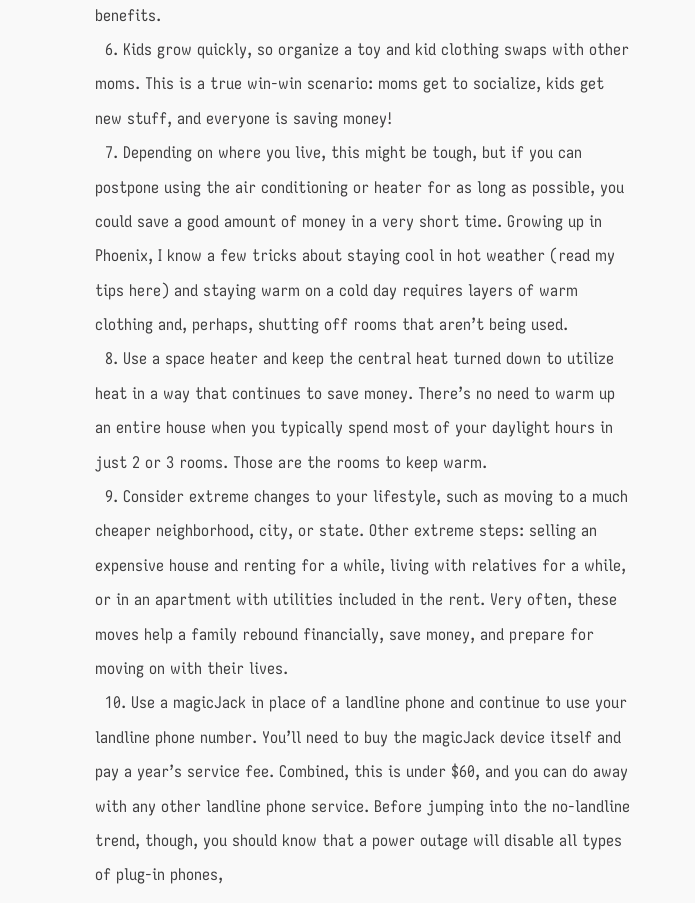benefits.
  6. Kids grow quickly, so organize a toy and kid clothing swaps with other moms. This is a true win-win scenario: moms get to socialize, kids get new stuff, and everyone is saving money!
  7. Depending on where you live, this might be tough, but if you can postpone using the air conditioning or heater for as long as possible, you could save a good amount of money in a very short time. Growing up in Phoenix, I know a few tricks about staying cool in hot weather (read my tips here) and staying warm on a cold day requires layers of warm clothing and, perhaps, shutting off rooms that aren’t being used.
  8. Use a space heater and keep the central heat turned down to utilize heat in a way that continues to save money. There’s no need to warm up an entire house when you typically spend most of your daylight hours in just 2 or 3 rooms. Those are the rooms to keep warm.
  9. Consider extreme changes to your lifestyle, such as moving to a much cheaper neighborhood, city, or state. Other extreme steps: selling an expensive house and renting for a while, living with relatives for a while, or in an apartment with utilities included in the rent. Very often, these moves help a family rebound financially, save money, and prepare for moving on with their lives.
  10. Use a magicJack in place of a landline phone and continue to use your landline phone number. You’ll need to buy the magicJack device itself and pay a year’s service fee. Combined, this is under $60, and you can do away with any other landline phone service. Before jumping into the no-landline trend, though, you should know that a power outage will disable all types of plug-in phones,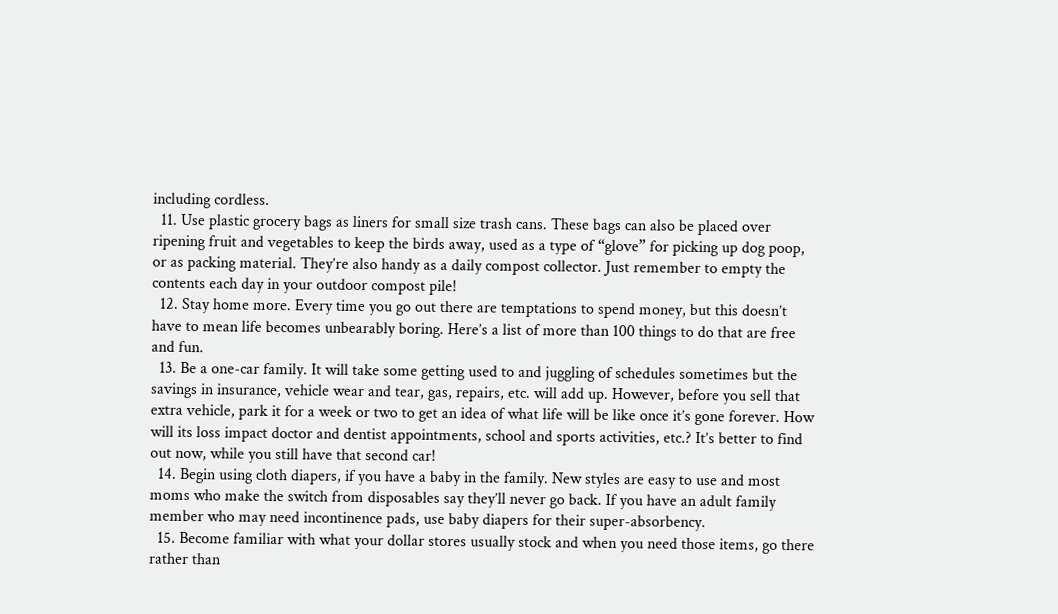including cordless.
  11. Use plastic grocery bags as liners for small size trash cans. These bags can also be placed over ripening fruit and vegetables to keep the birds away, used as a type of “glove” for picking up dog poop, or as packing material. They’re also handy as a daily compost collector. Just remember to empty the contents each day in your outdoor compost pile!
  12. Stay home more. Every time you go out there are temptations to spend money, but this doesn’t have to mean life becomes unbearably boring. Here’s a list of more than 100 things to do that are free and fun.
  13. Be a one-car family. It will take some getting used to and juggling of schedules sometimes but the savings in insurance, vehicle wear and tear, gas, repairs, etc. will add up. However, before you sell that extra vehicle, park it for a week or two to get an idea of what life will be like once it’s gone forever. How will its loss impact doctor and dentist appointments, school and sports activities, etc.? It’s better to find out now, while you still have that second car!
  14. Begin using cloth diapers, if you have a baby in the family. New styles are easy to use and most moms who make the switch from disposables say they’ll never go back. If you have an adult family member who may need incontinence pads, use baby diapers for their super-absorbency.
  15. Become familiar with what your dollar stores usually stock and when you need those items, go there rather than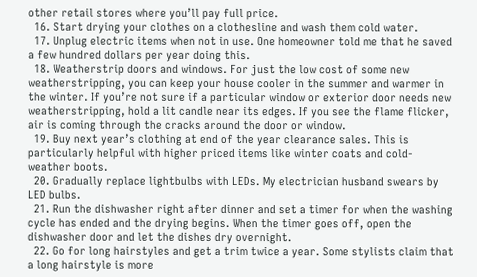other retail stores where you’ll pay full price.
  16. Start drying your clothes on a clothesline and wash them cold water.
  17. Unplug electric items when not in use. One homeowner told me that he saved a few hundred dollars per year doing this.
  18. Weatherstrip doors and windows. For just the low cost of some new weatherstripping, you can keep your house cooler in the summer and warmer in the winter. If you’re not sure if a particular window or exterior door needs new weatherstripping, hold a lit candle near its edges. If you see the flame flicker, air is coming through the cracks around the door or window.
  19. Buy next year’s clothing at end of the year clearance sales. This is particularly helpful with higher priced items like winter coats and cold-weather boots.
  20. Gradually replace lightbulbs with LEDs. My electrician husband swears by LED bulbs.
  21. Run the dishwasher right after dinner and set a timer for when the washing cycle has ended and the drying begins. When the timer goes off, open the dishwasher door and let the dishes dry overnight.
  22. Go for long hairstyles and get a trim twice a year. Some stylists claim that a long hairstyle is more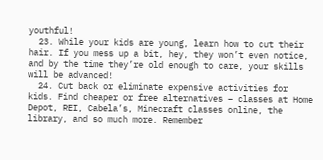youthful!
  23. While your kids are young, learn how to cut their hair. If you mess up a bit, hey, they won’t even notice, and by the time they’re old enough to care, your skills will be advanced!
  24. Cut back or eliminate expensive activities for kids. Find cheaper or free alternatives – classes at Home Depot, REI, Cabela’s, Minecraft classes online, the library, and so much more. Remember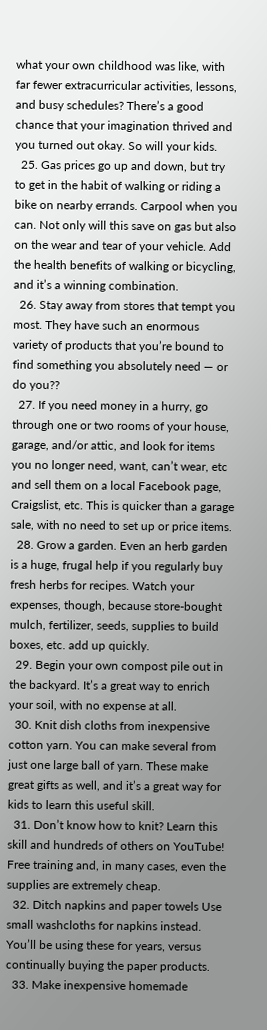what your own childhood was like, with far fewer extracurricular activities, lessons, and busy schedules? There’s a good chance that your imagination thrived and you turned out okay. So will your kids.
  25. Gas prices go up and down, but try to get in the habit of walking or riding a bike on nearby errands. Carpool when you can. Not only will this save on gas but also on the wear and tear of your vehicle. Add the health benefits of walking or bicycling, and it’s a winning combination.
  26. Stay away from stores that tempt you most. They have such an enormous variety of products that you’re bound to find something you absolutely need — or do you??
  27. If you need money in a hurry, go through one or two rooms of your house, garage, and/or attic, and look for items you no longer need, want, can’t wear, etc and sell them on a local Facebook page, Craigslist, etc. This is quicker than a garage sale, with no need to set up or price items.
  28. Grow a garden. Even an herb garden is a huge, frugal help if you regularly buy fresh herbs for recipes. Watch your expenses, though, because store-bought mulch, fertilizer, seeds, supplies to build boxes, etc. add up quickly.
  29. Begin your own compost pile out in the backyard. It’s a great way to enrich your soil, with no expense at all.
  30. Knit dish cloths from inexpensive cotton yarn. You can make several from just one large ball of yarn. These make great gifts as well, and it’s a great way for kids to learn this useful skill.
  31. Don’t know how to knit? Learn this skill and hundreds of others on YouTube! Free training and, in many cases, even the supplies are extremely cheap.
  32. Ditch napkins and paper towels Use small washcloths for napkins instead. You’ll be using these for years, versus continually buying the paper products.
  33. Make inexpensive homemade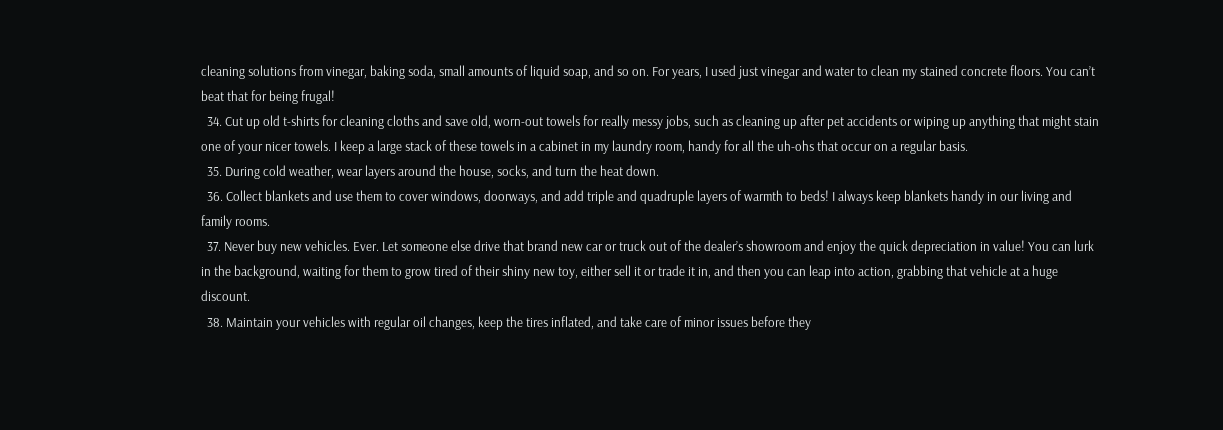cleaning solutions from vinegar, baking soda, small amounts of liquid soap, and so on. For years, I used just vinegar and water to clean my stained concrete floors. You can’t beat that for being frugal!
  34. Cut up old t-shirts for cleaning cloths and save old, worn-out towels for really messy jobs, such as cleaning up after pet accidents or wiping up anything that might stain one of your nicer towels. I keep a large stack of these towels in a cabinet in my laundry room, handy for all the uh-ohs that occur on a regular basis.
  35. During cold weather, wear layers around the house, socks, and turn the heat down.
  36. Collect blankets and use them to cover windows, doorways, and add triple and quadruple layers of warmth to beds! I always keep blankets handy in our living and family rooms.
  37. Never buy new vehicles. Ever. Let someone else drive that brand new car or truck out of the dealer’s showroom and enjoy the quick depreciation in value! You can lurk in the background, waiting for them to grow tired of their shiny new toy, either sell it or trade it in, and then you can leap into action, grabbing that vehicle at a huge discount.
  38. Maintain your vehicles with regular oil changes, keep the tires inflated, and take care of minor issues before they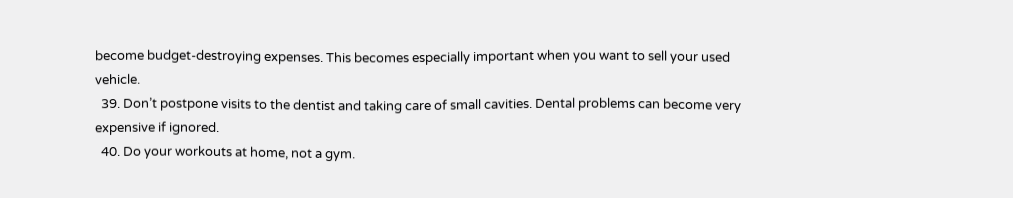become budget-destroying expenses. This becomes especially important when you want to sell your used vehicle.
  39. Don’t postpone visits to the dentist and taking care of small cavities. Dental problems can become very expensive if ignored.
  40. Do your workouts at home, not a gym.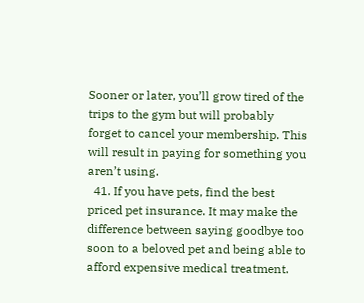Sooner or later, you’ll grow tired of the trips to the gym but will probably forget to cancel your membership. This will result in paying for something you aren’t using.
  41. If you have pets, find the best priced pet insurance. It may make the difference between saying goodbye too soon to a beloved pet and being able to afford expensive medical treatment.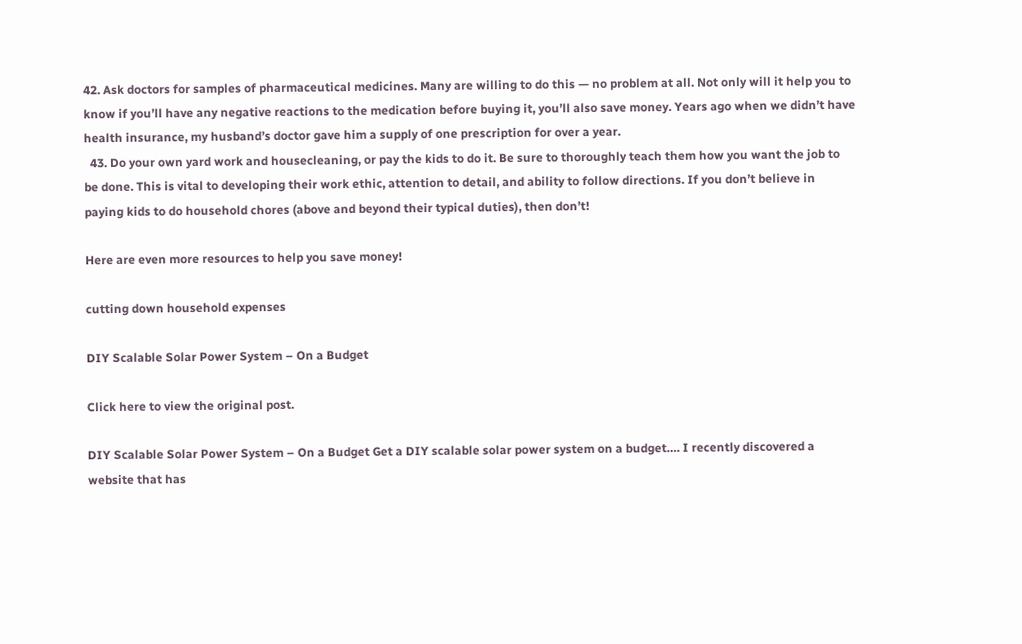42. Ask doctors for samples of pharmaceutical medicines. Many are willing to do this — no problem at all. Not only will it help you to know if you’ll have any negative reactions to the medication before buying it, you’ll also save money. Years ago when we didn’t have health insurance, my husband’s doctor gave him a supply of one prescription for over a year.
  43. Do your own yard work and housecleaning, or pay the kids to do it. Be sure to thoroughly teach them how you want the job to be done. This is vital to developing their work ethic, attention to detail, and ability to follow directions. If you don’t believe in paying kids to do household chores (above and beyond their typical duties), then don’t!

Here are even more resources to help you save money!

cutting down household expenses

DIY Scalable Solar Power System – On a Budget

Click here to view the original post.

DIY Scalable Solar Power System – On a Budget Get a DIY scalable solar power system on a budget…. I recently discovered a website that has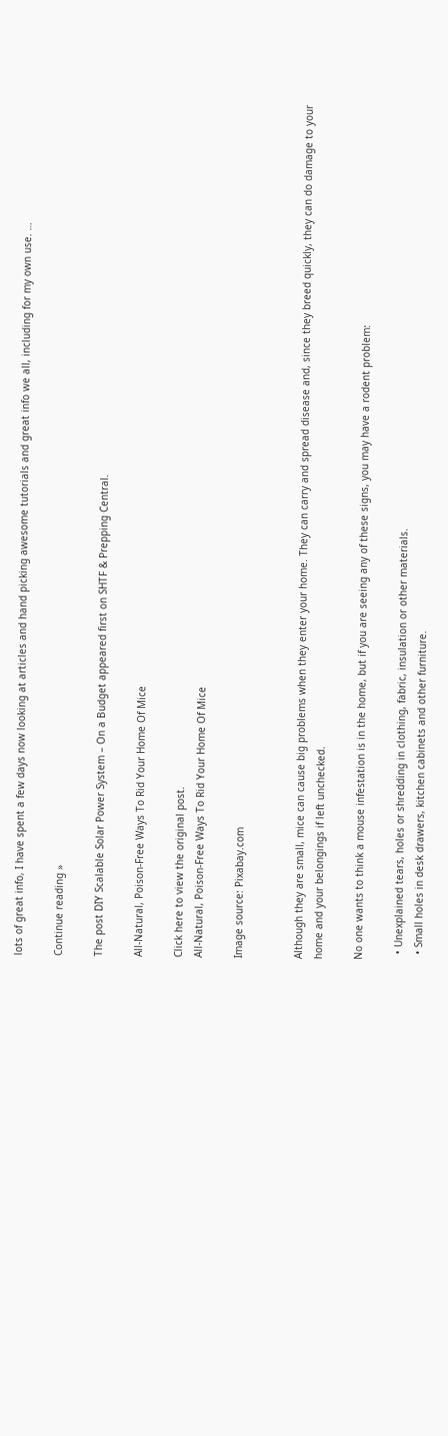lots of great info, I have spent a few days now looking at articles and hand picking awesome tutorials and great info we all, including for my own use. …

Continue reading »

The post DIY Scalable Solar Power System – On a Budget appeared first on SHTF & Prepping Central.

All-Natural, Poison-Free Ways To Rid Your Home Of Mice

Click here to view the original post.
All-Natural, Poison-Free Ways To Rid Your Home Of Mice

Image source: Pixabay.com


Although they are small, mice can cause big problems when they enter your home. They can carry and spread disease and, since they breed quickly, they can do damage to your home and your belongings if left unchecked.

No one wants to think a mouse infestation is in the home, but if you are seeing any of these signs, you may have a rodent problem:

  • Unexplained tears, holes or shredding in clothing, fabric, insulation or other materials.
  • Small holes in desk drawers, kitchen cabinets and other furniture.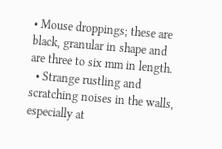• Mouse droppings; these are black, granular in shape and are three to six mm in length.
  • Strange rustling and scratching noises in the walls, especially at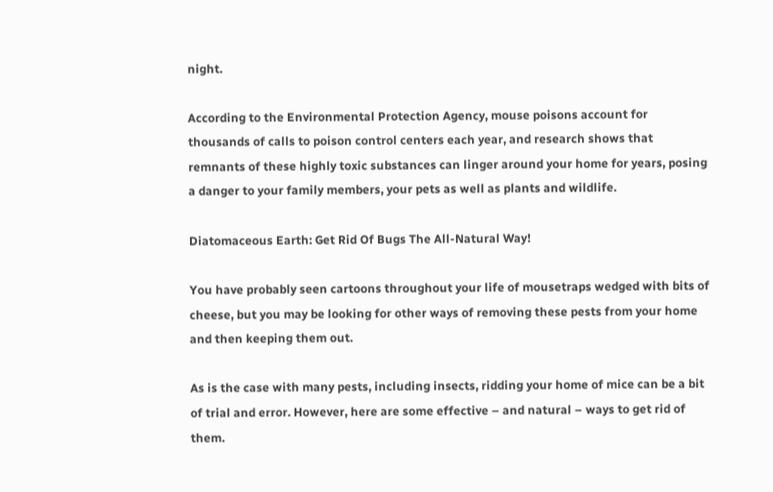night.

According to the Environmental Protection Agency, mouse poisons account for thousands of calls to poison control centers each year, and research shows that remnants of these highly toxic substances can linger around your home for years, posing a danger to your family members, your pets as well as plants and wildlife.

Diatomaceous Earth: Get Rid Of Bugs The All-Natural Way!

You have probably seen cartoons throughout your life of mousetraps wedged with bits of cheese, but you may be looking for other ways of removing these pests from your home and then keeping them out.

As is the case with many pests, including insects, ridding your home of mice can be a bit of trial and error. However, here are some effective – and natural – ways to get rid of them.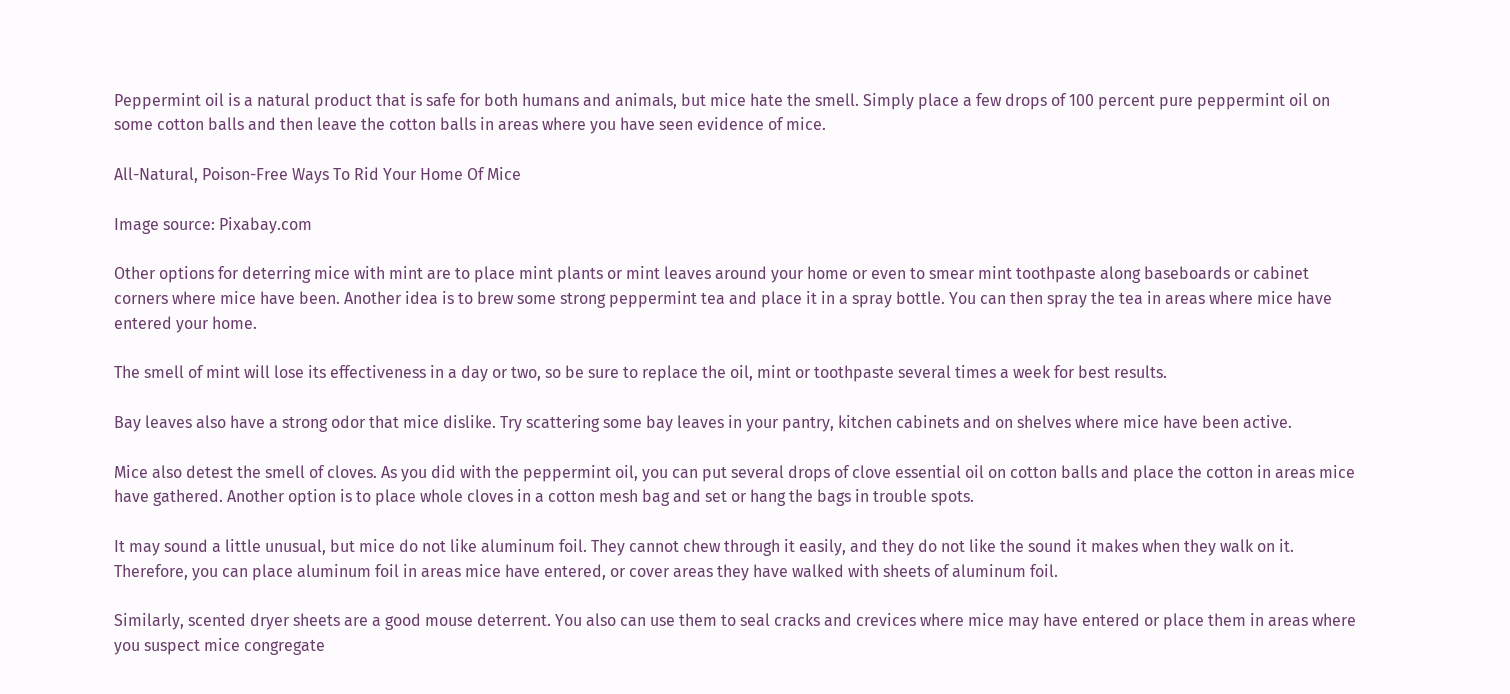Peppermint oil is a natural product that is safe for both humans and animals, but mice hate the smell. Simply place a few drops of 100 percent pure peppermint oil on some cotton balls and then leave the cotton balls in areas where you have seen evidence of mice.

All-Natural, Poison-Free Ways To Rid Your Home Of Mice

Image source: Pixabay.com

Other options for deterring mice with mint are to place mint plants or mint leaves around your home or even to smear mint toothpaste along baseboards or cabinet corners where mice have been. Another idea is to brew some strong peppermint tea and place it in a spray bottle. You can then spray the tea in areas where mice have entered your home.

The smell of mint will lose its effectiveness in a day or two, so be sure to replace the oil, mint or toothpaste several times a week for best results.

Bay leaves also have a strong odor that mice dislike. Try scattering some bay leaves in your pantry, kitchen cabinets and on shelves where mice have been active.

Mice also detest the smell of cloves. As you did with the peppermint oil, you can put several drops of clove essential oil on cotton balls and place the cotton in areas mice have gathered. Another option is to place whole cloves in a cotton mesh bag and set or hang the bags in trouble spots.

It may sound a little unusual, but mice do not like aluminum foil. They cannot chew through it easily, and they do not like the sound it makes when they walk on it. Therefore, you can place aluminum foil in areas mice have entered, or cover areas they have walked with sheets of aluminum foil.

Similarly, scented dryer sheets are a good mouse deterrent. You also can use them to seal cracks and crevices where mice may have entered or place them in areas where you suspect mice congregate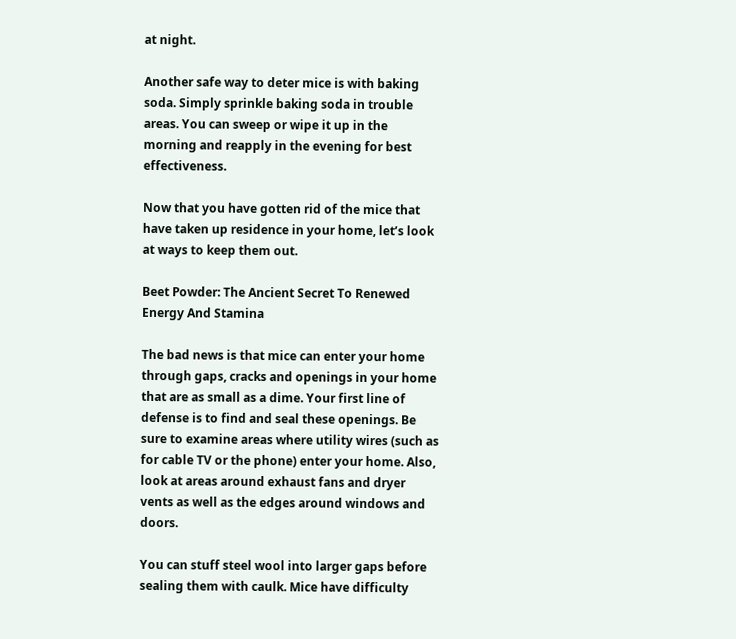at night.

Another safe way to deter mice is with baking soda. Simply sprinkle baking soda in trouble areas. You can sweep or wipe it up in the morning and reapply in the evening for best effectiveness.

Now that you have gotten rid of the mice that have taken up residence in your home, let’s look at ways to keep them out.

Beet Powder: The Ancient Secret To Renewed Energy And Stamina

The bad news is that mice can enter your home through gaps, cracks and openings in your home that are as small as a dime. Your first line of defense is to find and seal these openings. Be sure to examine areas where utility wires (such as for cable TV or the phone) enter your home. Also, look at areas around exhaust fans and dryer vents as well as the edges around windows and doors.

You can stuff steel wool into larger gaps before sealing them with caulk. Mice have difficulty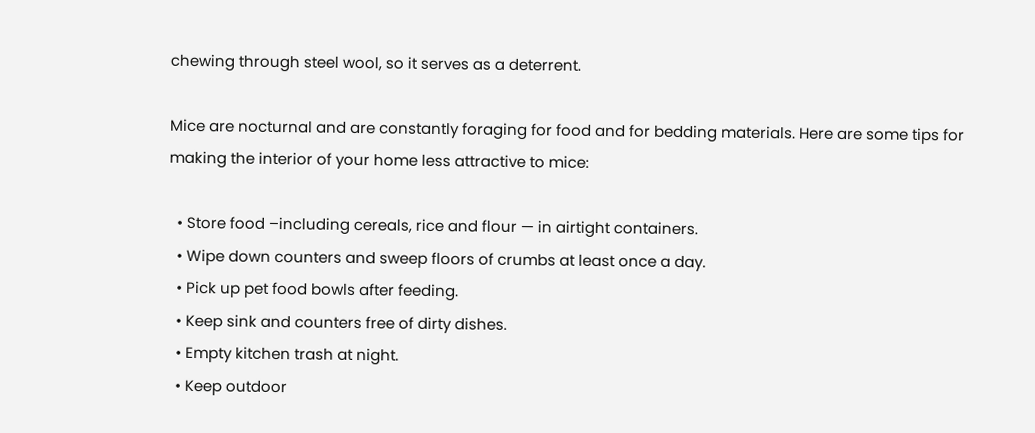chewing through steel wool, so it serves as a deterrent.

Mice are nocturnal and are constantly foraging for food and for bedding materials. Here are some tips for making the interior of your home less attractive to mice:

  • Store food –including cereals, rice and flour — in airtight containers.
  • Wipe down counters and sweep floors of crumbs at least once a day.
  • Pick up pet food bowls after feeding.
  • Keep sink and counters free of dirty dishes.
  • Empty kitchen trash at night.
  • Keep outdoor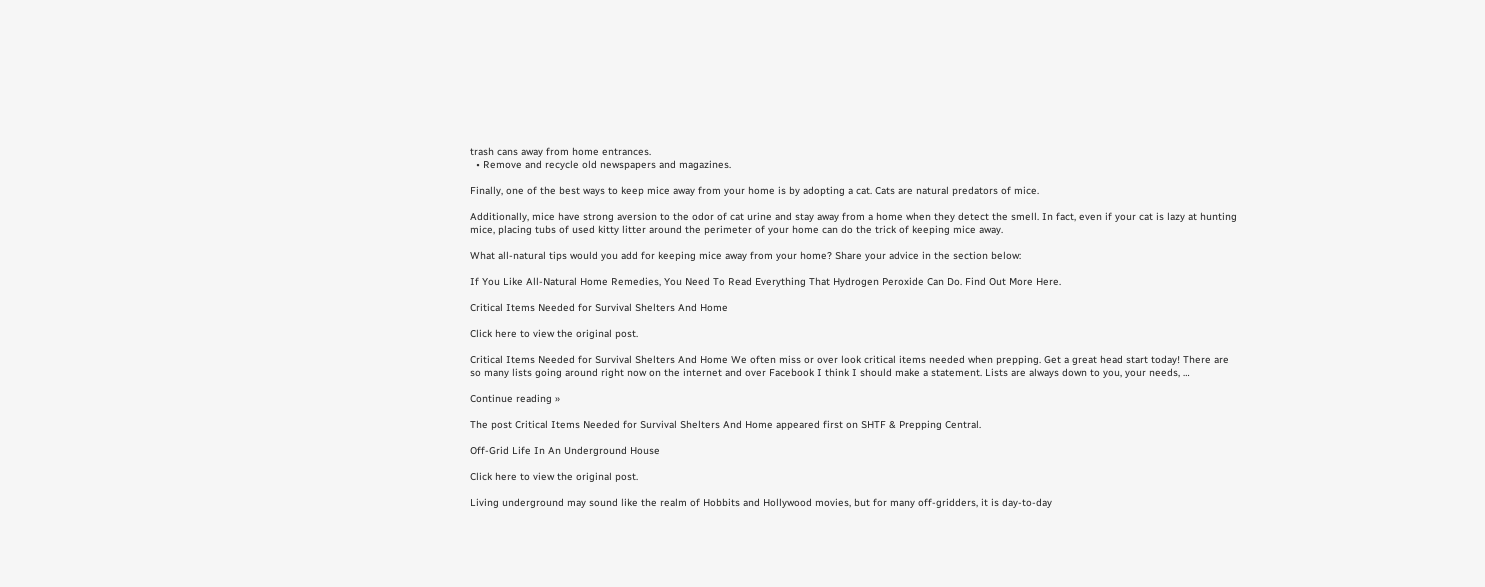trash cans away from home entrances.
  • Remove and recycle old newspapers and magazines.

Finally, one of the best ways to keep mice away from your home is by adopting a cat. Cats are natural predators of mice.

Additionally, mice have strong aversion to the odor of cat urine and stay away from a home when they detect the smell. In fact, even if your cat is lazy at hunting mice, placing tubs of used kitty litter around the perimeter of your home can do the trick of keeping mice away.

What all-natural tips would you add for keeping mice away from your home? Share your advice in the section below:

If You Like All-Natural Home Remedies, You Need To Read Everything That Hydrogen Peroxide Can Do. Find Out More Here.

Critical Items Needed for Survival Shelters And Home

Click here to view the original post.

Critical Items Needed for Survival Shelters And Home We often miss or over look critical items needed when prepping. Get a great head start today! There are so many lists going around right now on the internet and over Facebook I think I should make a statement. Lists are always down to you, your needs, …

Continue reading »

The post Critical Items Needed for Survival Shelters And Home appeared first on SHTF & Prepping Central.

Off-Grid Life In An Underground House

Click here to view the original post.

Living underground may sound like the realm of Hobbits and Hollywood movies, but for many off-gridders, it is day-to-day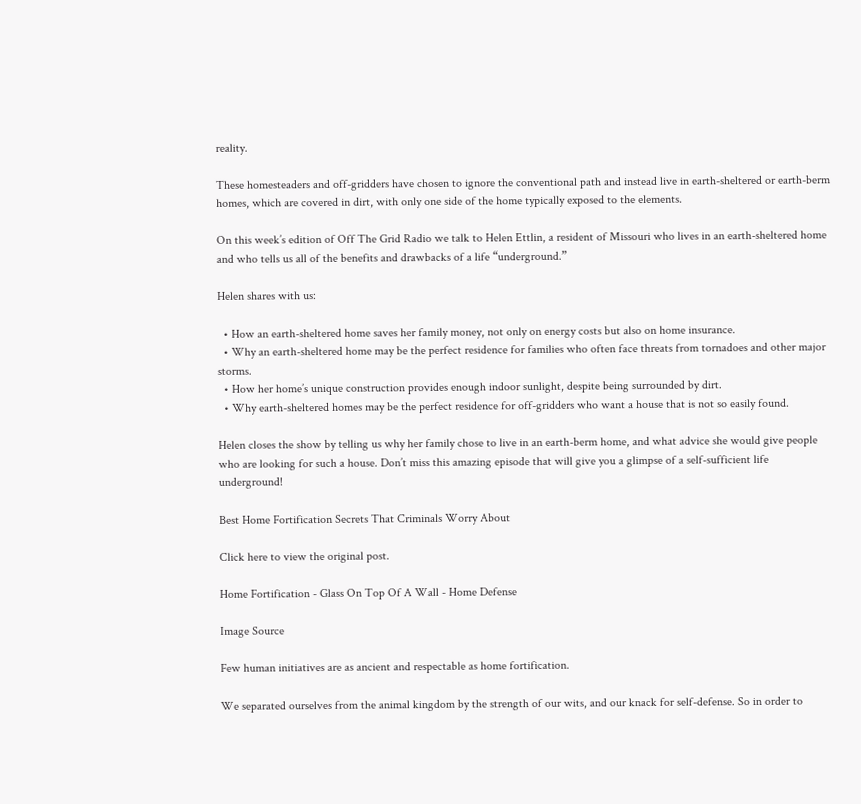reality.

These homesteaders and off-gridders have chosen to ignore the conventional path and instead live in earth-sheltered or earth-berm homes, which are covered in dirt, with only one side of the home typically exposed to the elements.

On this week’s edition of Off The Grid Radio we talk to Helen Ettlin, a resident of Missouri who lives in an earth-sheltered home and who tells us all of the benefits and drawbacks of a life “underground.”

Helen shares with us:

  • How an earth-sheltered home saves her family money, not only on energy costs but also on home insurance.
  • Why an earth-sheltered home may be the perfect residence for families who often face threats from tornadoes and other major storms.
  • How her home’s unique construction provides enough indoor sunlight, despite being surrounded by dirt.
  • Why earth-sheltered homes may be the perfect residence for off-gridders who want a house that is not so easily found.

Helen closes the show by telling us why her family chose to live in an earth-berm home, and what advice she would give people who are looking for such a house. Don’t miss this amazing episode that will give you a glimpse of a self-sufficient life underground!

Best Home Fortification Secrets That Criminals Worry About

Click here to view the original post.

Home Fortification - Glass On Top Of A Wall - Home Defense

Image Source

Few human initiatives are as ancient and respectable as home fortification.

We separated ourselves from the animal kingdom by the strength of our wits, and our knack for self-defense. So in order to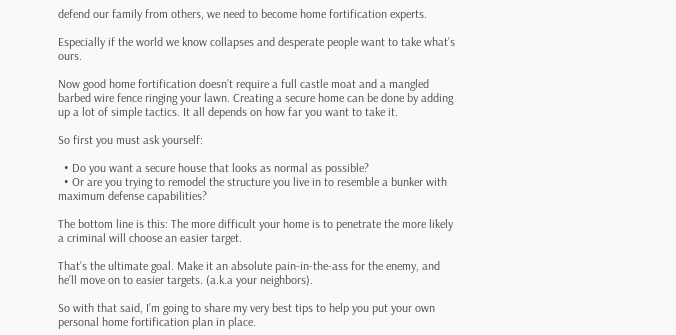defend our family from others, we need to become home fortification experts.

Especially if the world we know collapses and desperate people want to take what’s ours.

Now good home fortification doesn’t require a full castle moat and a mangled barbed wire fence ringing your lawn. Creating a secure home can be done by adding up a lot of simple tactics. It all depends on how far you want to take it.

So first you must ask yourself:

  • Do you want a secure house that looks as normal as possible?
  • Or are you trying to remodel the structure you live in to resemble a bunker with maximum defense capabilities?

The bottom line is this: The more difficult your home is to penetrate the more likely a criminal will choose an easier target.

That’s the ultimate goal. Make it an absolute pain-in-the-ass for the enemy, and he’ll move on to easier targets. (a.k.a your neighbors).

So with that said, I’m going to share my very best tips to help you put your own personal home fortification plan in place.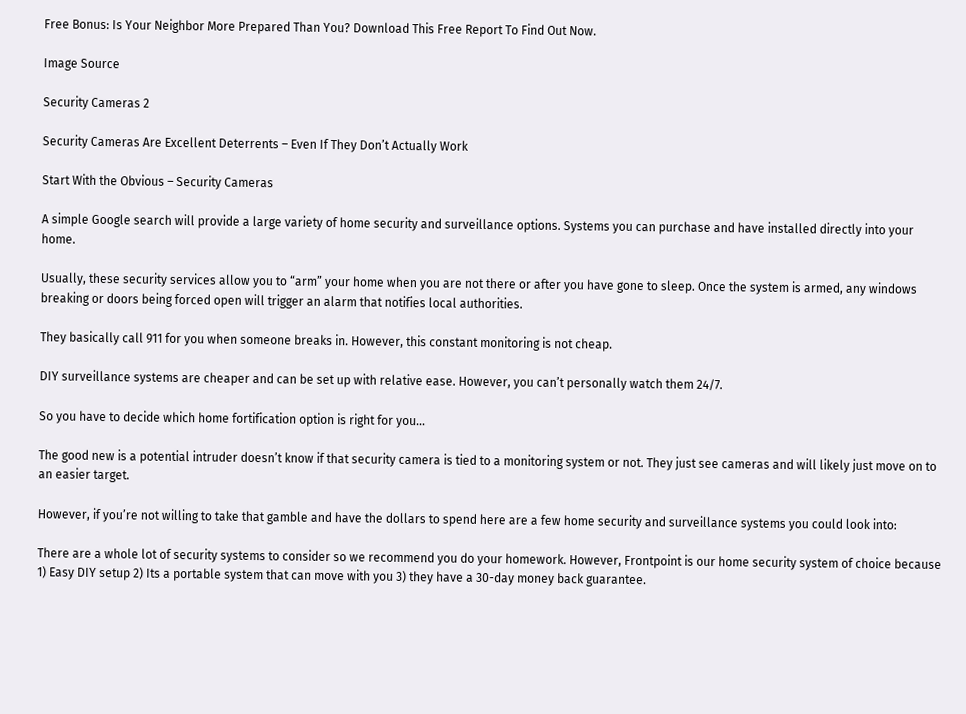Free Bonus: Is Your Neighbor More Prepared Than You? Download This Free Report To Find Out Now.

Image Source

Security Cameras 2

Security Cameras Are Excellent Deterrents – Even If They Don’t Actually Work

Start With the Obvious – Security Cameras

A simple Google search will provide a large variety of home security and surveillance options. Systems you can purchase and have installed directly into your home.

Usually, these security services allow you to “arm” your home when you are not there or after you have gone to sleep. Once the system is armed, any windows breaking or doors being forced open will trigger an alarm that notifies local authorities.

They basically call 911 for you when someone breaks in. However, this constant monitoring is not cheap.

DIY surveillance systems are cheaper and can be set up with relative ease. However, you can’t personally watch them 24/7.

So you have to decide which home fortification option is right for you…

The good new is a potential intruder doesn’t know if that security camera is tied to a monitoring system or not. They just see cameras and will likely just move on to an easier target.

However, if you’re not willing to take that gamble and have the dollars to spend here are a few home security and surveillance systems you could look into:

There are a whole lot of security systems to consider so we recommend you do your homework. However, Frontpoint is our home security system of choice because 1) Easy DIY setup 2) Its a portable system that can move with you 3) they have a 30-day money back guarantee.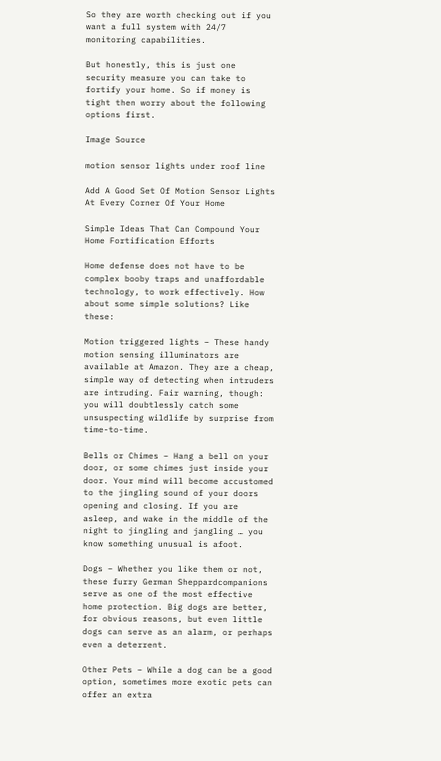So they are worth checking out if you want a full system with 24/7 monitoring capabilities.

But honestly, this is just one security measure you can take to fortify your home. So if money is tight then worry about the following options first.

Image Source

motion sensor lights under roof line

Add A Good Set Of Motion Sensor Lights At Every Corner Of Your Home

Simple Ideas That Can Compound Your Home Fortification Efforts

Home defense does not have to be complex booby traps and unaffordable technology, to work effectively. How about some simple solutions? Like these:

Motion triggered lights – These handy motion sensing illuminators are available at Amazon. They are a cheap, simple way of detecting when intruders are intruding. Fair warning, though: you will doubtlessly catch some unsuspecting wildlife by surprise from time-to-time.

Bells or Chimes – Hang a bell on your door, or some chimes just inside your door. Your mind will become accustomed to the jingling sound of your doors opening and closing. If you are asleep, and wake in the middle of the night to jingling and jangling … you know something unusual is afoot.

Dogs – Whether you like them or not, these furry German Sheppardcompanions serve as one of the most effective home protection. Big dogs are better, for obvious reasons, but even little dogs can serve as an alarm, or perhaps even a deterrent.

Other Pets – While a dog can be a good option, sometimes more exotic pets can offer an extra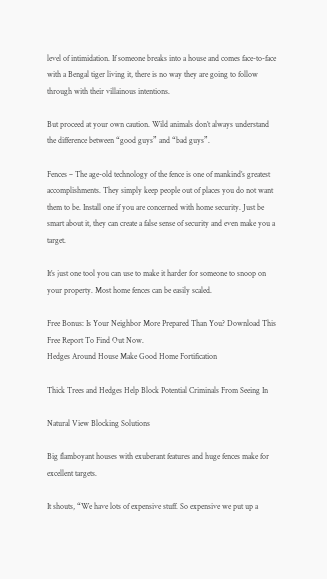level of intimidation. If someone breaks into a house and comes face-to-face with a Bengal tiger living it, there is no way they are going to follow through with their villainous intentions.

But proceed at your own caution. Wild animals don’t always understand the difference between “good guys” and “bad guys”.

Fences – The age-old technology of the fence is one of mankind’s greatest accomplishments. They simply keep people out of places you do not want them to be. Install one if you are concerned with home security. Just be smart about it, they can create a false sense of security and even make you a target.

It’s just one tool you can use to make it harder for someone to snoop on your property. Most home fences can be easily scaled.

Free Bonus: Is Your Neighbor More Prepared Than You? Download This Free Report To Find Out Now.
Hedges Around House Make Good Home Fortification

Thick Trees and Hedges Help Block Potential Criminals From Seeing In

Natural View Blocking Solutions

Big flamboyant houses with exuberant features and huge fences make for excellent targets.

It shouts, “We have lots of expensive stuff. So expensive we put up a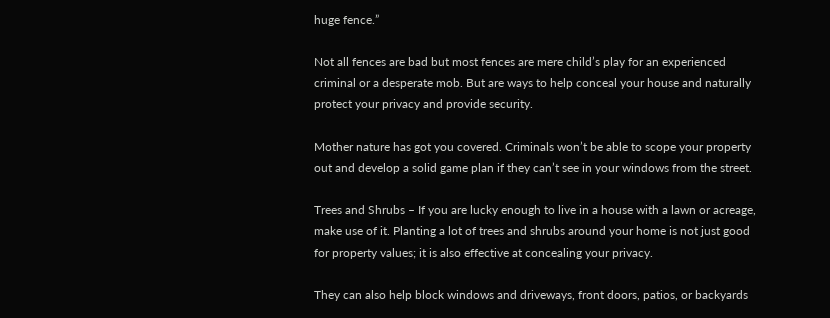huge fence.”

Not all fences are bad but most fences are mere child’s play for an experienced criminal or a desperate mob. But are ways to help conceal your house and naturally protect your privacy and provide security.

Mother nature has got you covered. Criminals won’t be able to scope your property out and develop a solid game plan if they can’t see in your windows from the street.

Trees and Shrubs – If you are lucky enough to live in a house with a lawn or acreage, make use of it. Planting a lot of trees and shrubs around your home is not just good for property values; it is also effective at concealing your privacy.

They can also help block windows and driveways, front doors, patios, or backyards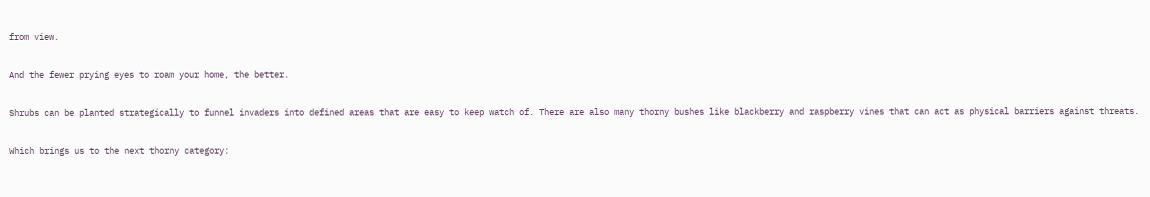from view.

And the fewer prying eyes to roam your home, the better.

Shrubs can be planted strategically to funnel invaders into defined areas that are easy to keep watch of. There are also many thorny bushes like blackberry and raspberry vines that can act as physical barriers against threats.

Which brings us to the next thorny category: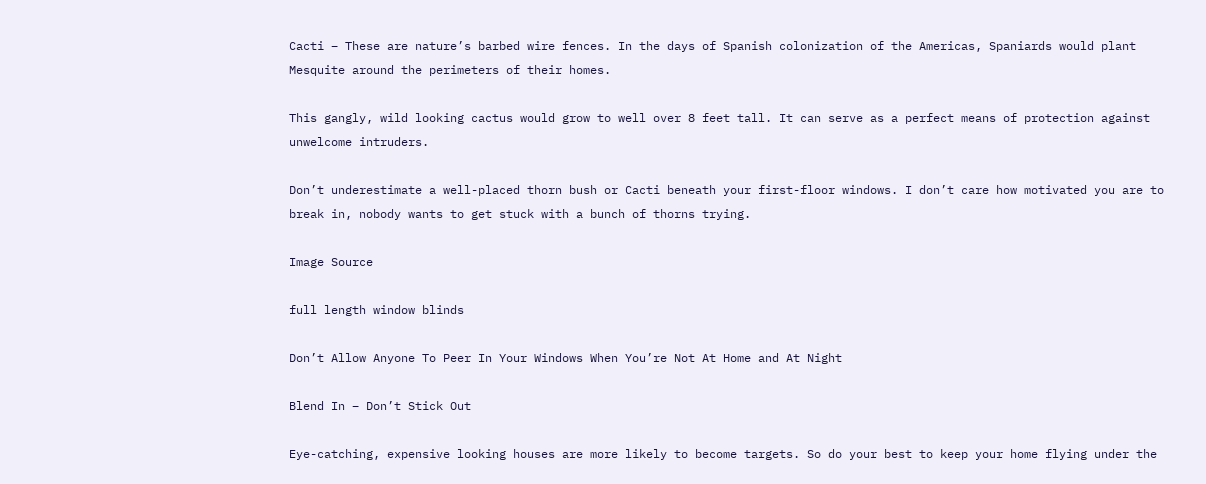Cacti – These are nature’s barbed wire fences. In the days of Spanish colonization of the Americas, Spaniards would plant Mesquite around the perimeters of their homes.

This gangly, wild looking cactus would grow to well over 8 feet tall. It can serve as a perfect means of protection against unwelcome intruders.

Don’t underestimate a well-placed thorn bush or Cacti beneath your first-floor windows. I don’t care how motivated you are to break in, nobody wants to get stuck with a bunch of thorns trying.

Image Source

full length window blinds

Don’t Allow Anyone To Peer In Your Windows When You’re Not At Home and At Night

Blend In – Don’t Stick Out

Eye-catching, expensive looking houses are more likely to become targets. So do your best to keep your home flying under the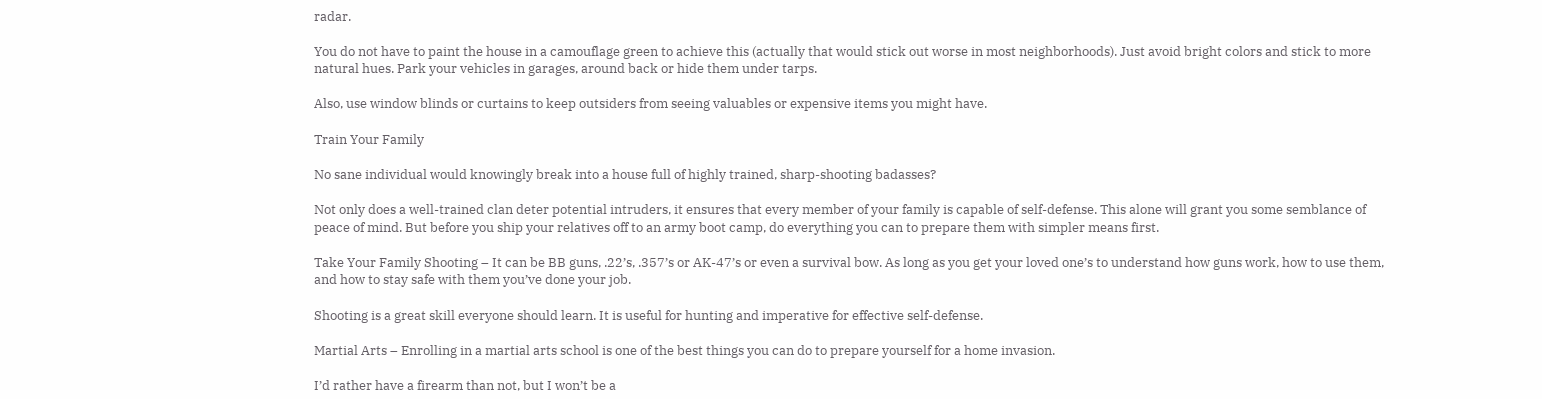radar.

You do not have to paint the house in a camouflage green to achieve this (actually that would stick out worse in most neighborhoods). Just avoid bright colors and stick to more natural hues. Park your vehicles in garages, around back or hide them under tarps.

Also, use window blinds or curtains to keep outsiders from seeing valuables or expensive items you might have.

Train Your Family

No sane individual would knowingly break into a house full of highly trained, sharp-shooting badasses?

Not only does a well-trained clan deter potential intruders, it ensures that every member of your family is capable of self-defense. This alone will grant you some semblance of peace of mind. But before you ship your relatives off to an army boot camp, do everything you can to prepare them with simpler means first.

Take Your Family Shooting – It can be BB guns, .22’s, .357’s or AK-47’s or even a survival bow. As long as you get your loved one’s to understand how guns work, how to use them, and how to stay safe with them you’ve done your job.

Shooting is a great skill everyone should learn. It is useful for hunting and imperative for effective self-defense.

Martial Arts – Enrolling in a martial arts school is one of the best things you can do to prepare yourself for a home invasion.

I’d rather have a firearm than not, but I won’t be a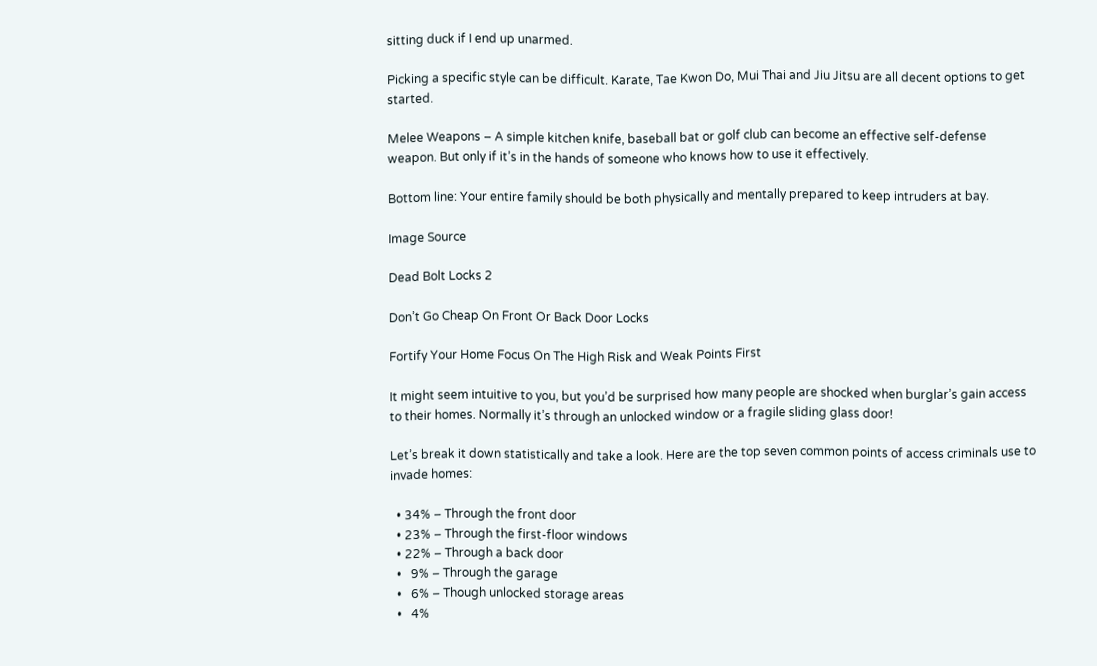sitting duck if I end up unarmed.

Picking a specific style can be difficult. Karate, Tae Kwon Do, Mui Thai and Jiu Jitsu are all decent options to get started.

Melee Weapons – A simple kitchen knife, baseball bat or golf club can become an effective self-defense weapon. But only if it’s in the hands of someone who knows how to use it effectively.

Bottom line: Your entire family should be both physically and mentally prepared to keep intruders at bay.

Image Source

Dead Bolt Locks 2

Don’t Go Cheap On Front Or Back Door Locks

Fortify Your Home Focus On The High Risk and Weak Points First

It might seem intuitive to you, but you’d be surprised how many people are shocked when burglar’s gain access to their homes. Normally it’s through an unlocked window or a fragile sliding glass door!

Let’s break it down statistically and take a look. Here are the top seven common points of access criminals use to invade homes:

  • 34% – Through the front door
  • 23% – Through the first-floor windows
  • 22% – Through a back door
  •   9% – Through the garage
  •   6% – Though unlocked storage areas
  •   4%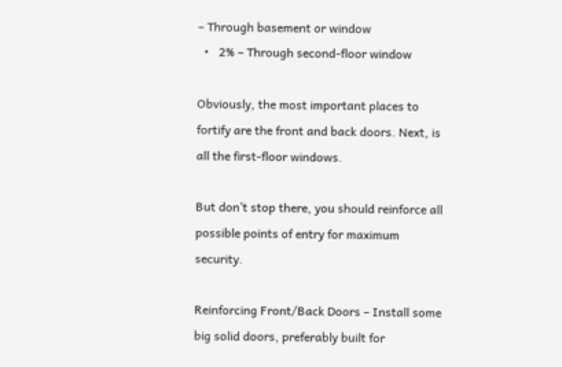– Through basement or window
  •   2% – Through second-floor window

Obviously, the most important places to fortify are the front and back doors. Next, is all the first-floor windows.

But don’t stop there, you should reinforce all possible points of entry for maximum security.

Reinforcing Front/Back Doors – Install some big solid doors, preferably built for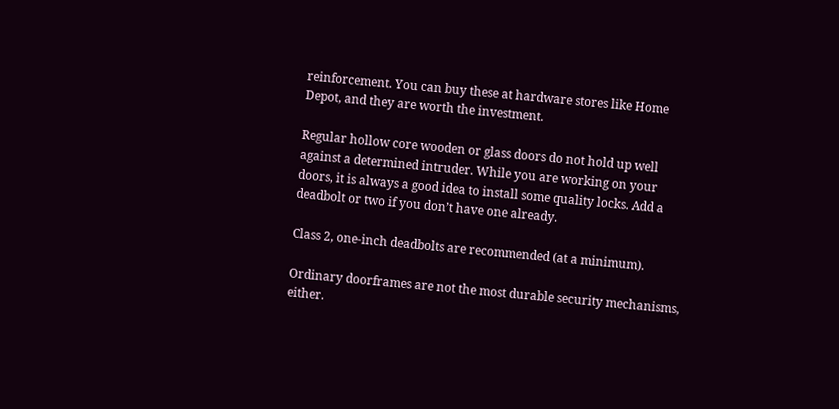reinforcement. You can buy these at hardware stores like Home Depot, and they are worth the investment.

Regular hollow core wooden or glass doors do not hold up well against a determined intruder. While you are working on your doors, it is always a good idea to install some quality locks. Add a deadbolt or two if you don’t have one already.

Class 2, one-inch deadbolts are recommended (at a minimum).

Ordinary doorframes are not the most durable security mechanisms, either.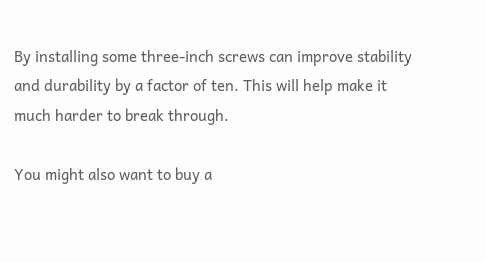By installing some three-inch screws can improve stability and durability by a factor of ten. This will help make it much harder to break through.

You might also want to buy a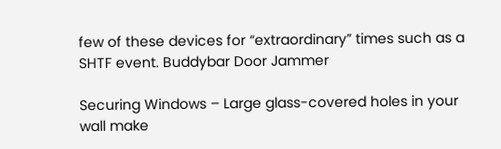few of these devices for “extraordinary” times such as a SHTF event. Buddybar Door Jammer

Securing Windows – Large glass-covered holes in your wall make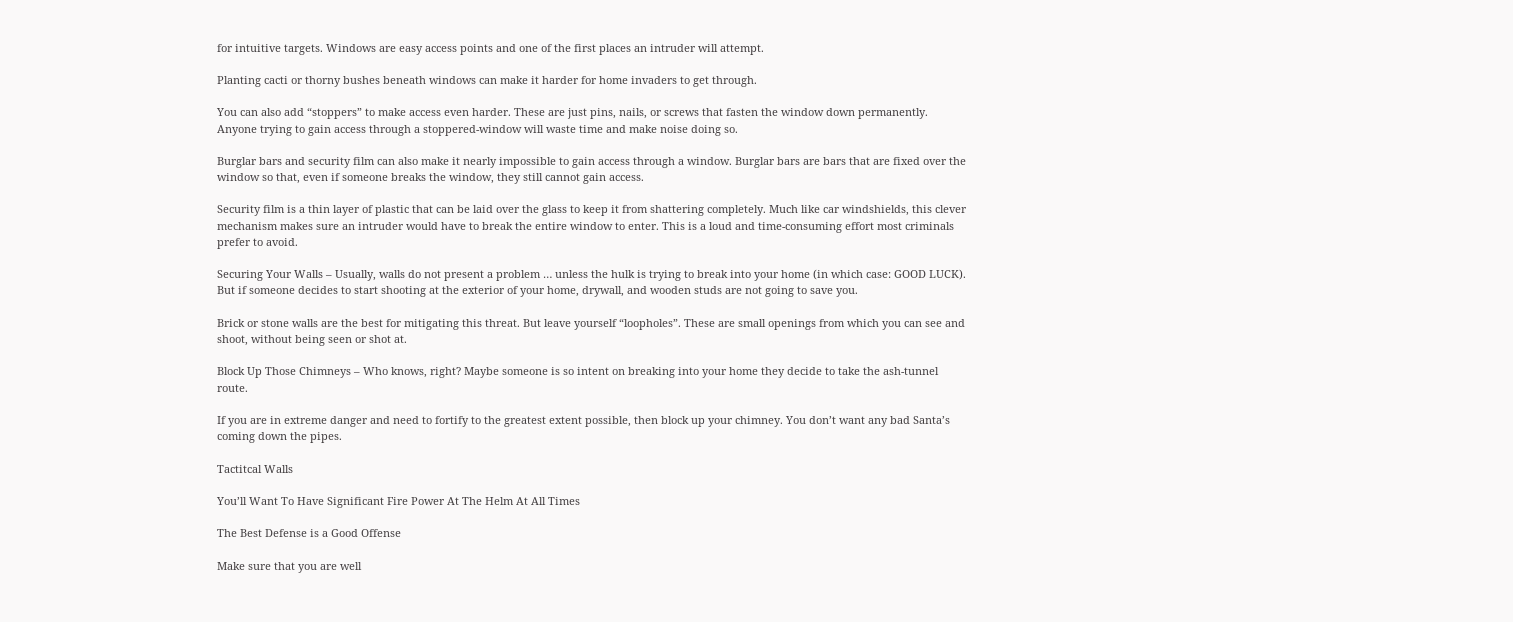for intuitive targets. Windows are easy access points and one of the first places an intruder will attempt.

Planting cacti or thorny bushes beneath windows can make it harder for home invaders to get through.

You can also add “stoppers” to make access even harder. These are just pins, nails, or screws that fasten the window down permanently. Anyone trying to gain access through a stoppered-window will waste time and make noise doing so.

Burglar bars and security film can also make it nearly impossible to gain access through a window. Burglar bars are bars that are fixed over the window so that, even if someone breaks the window, they still cannot gain access.

Security film is a thin layer of plastic that can be laid over the glass to keep it from shattering completely. Much like car windshields, this clever mechanism makes sure an intruder would have to break the entire window to enter. This is a loud and time-consuming effort most criminals prefer to avoid.

Securing Your Walls – Usually, walls do not present a problem … unless the hulk is trying to break into your home (in which case: GOOD LUCK). But if someone decides to start shooting at the exterior of your home, drywall, and wooden studs are not going to save you.

Brick or stone walls are the best for mitigating this threat. But leave yourself “loopholes”. These are small openings from which you can see and shoot, without being seen or shot at.

Block Up Those Chimneys – Who knows, right? Maybe someone is so intent on breaking into your home they decide to take the ash-tunnel route.

If you are in extreme danger and need to fortify to the greatest extent possible, then block up your chimney. You don’t want any bad Santa’s coming down the pipes.

Tactitcal Walls

You’ll Want To Have Significant Fire Power At The Helm At All Times

The Best Defense is a Good Offense

Make sure that you are well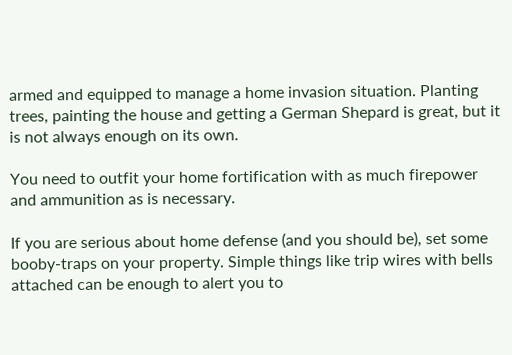armed and equipped to manage a home invasion situation. Planting trees, painting the house and getting a German Shepard is great, but it is not always enough on its own.

You need to outfit your home fortification with as much firepower and ammunition as is necessary.

If you are serious about home defense (and you should be), set some booby-traps on your property. Simple things like trip wires with bells attached can be enough to alert you to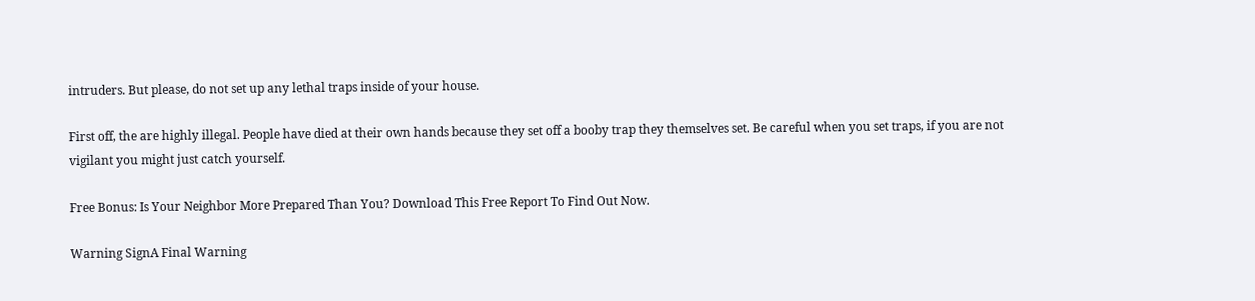intruders. But please, do not set up any lethal traps inside of your house.

First off, the are highly illegal. People have died at their own hands because they set off a booby trap they themselves set. Be careful when you set traps, if you are not vigilant you might just catch yourself.

Free Bonus: Is Your Neighbor More Prepared Than You? Download This Free Report To Find Out Now.

Warning SignA Final Warning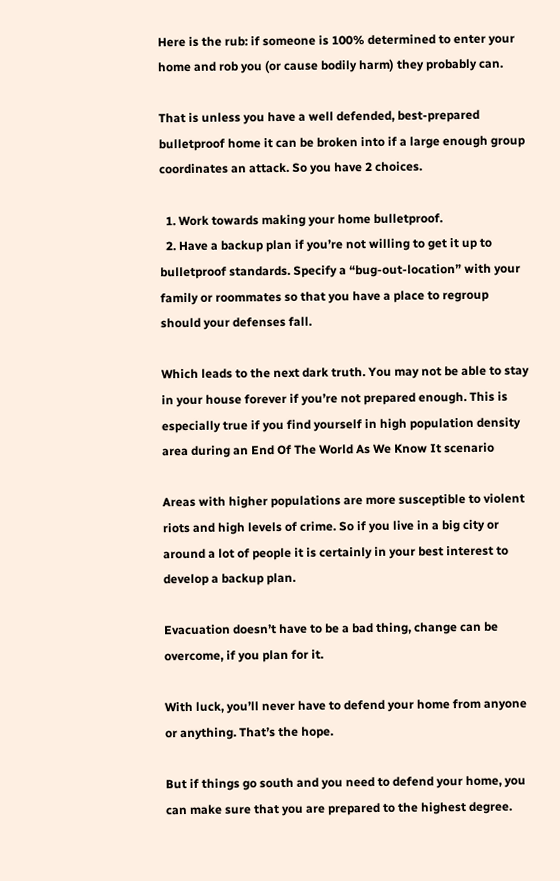Here is the rub: if someone is 100% determined to enter your home and rob you (or cause bodily harm) they probably can.

That is unless you have a well defended, best-prepared bulletproof home it can be broken into if a large enough group coordinates an attack. So you have 2 choices.

  1. Work towards making your home bulletproof.
  2. Have a backup plan if you’re not willing to get it up to bulletproof standards. Specify a “bug-out-location” with your family or roommates so that you have a place to regroup should your defenses fall.

Which leads to the next dark truth. You may not be able to stay in your house forever if you’re not prepared enough. This is especially true if you find yourself in high population density area during an End Of The World As We Know It scenario

Areas with higher populations are more susceptible to violent riots and high levels of crime. So if you live in a big city or around a lot of people it is certainly in your best interest to develop a backup plan.

Evacuation doesn’t have to be a bad thing, change can be overcome, if you plan for it.

With luck, you’ll never have to defend your home from anyone or anything. That’s the hope.

But if things go south and you need to defend your home, you can make sure that you are prepared to the highest degree.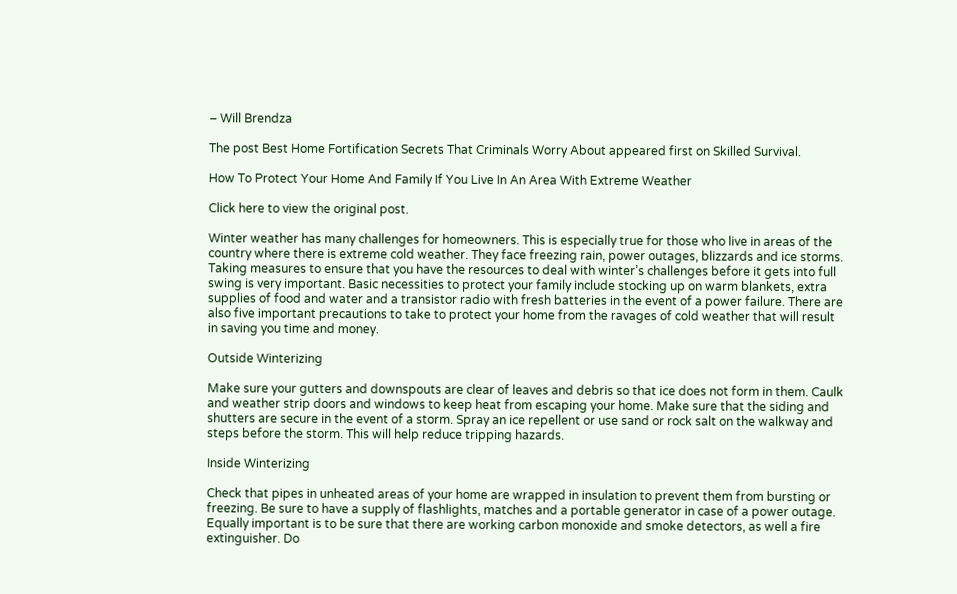– Will Brendza

The post Best Home Fortification Secrets That Criminals Worry About appeared first on Skilled Survival.

How To Protect Your Home And Family If You Live In An Area With Extreme Weather

Click here to view the original post.

Winter weather has many challenges for homeowners. This is especially true for those who live in areas of the country where there is extreme cold weather. They face freezing rain, power outages, blizzards and ice storms. Taking measures to ensure that you have the resources to deal with winter’s challenges before it gets into full swing is very important. Basic necessities to protect your family include stocking up on warm blankets, extra supplies of food and water and a transistor radio with fresh batteries in the event of a power failure. There are also five important precautions to take to protect your home from the ravages of cold weather that will result in saving you time and money.

Outside Winterizing

Make sure your gutters and downspouts are clear of leaves and debris so that ice does not form in them. Caulk and weather strip doors and windows to keep heat from escaping your home. Make sure that the siding and shutters are secure in the event of a storm. Spray an ice repellent or use sand or rock salt on the walkway and steps before the storm. This will help reduce tripping hazards.

Inside Winterizing

Check that pipes in unheated areas of your home are wrapped in insulation to prevent them from bursting or freezing. Be sure to have a supply of flashlights, matches and a portable generator in case of a power outage. Equally important is to be sure that there are working carbon monoxide and smoke detectors, as well a fire extinguisher. Do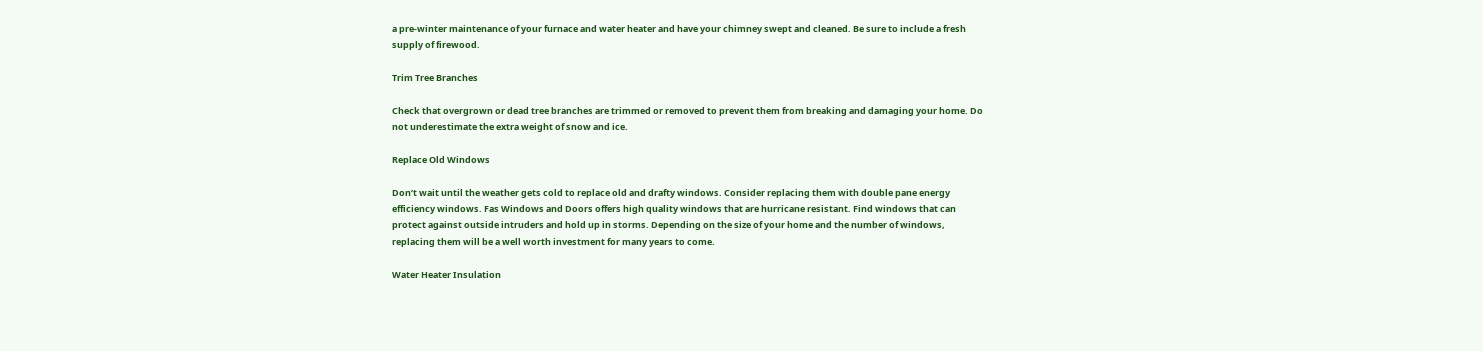a pre-winter maintenance of your furnace and water heater and have your chimney swept and cleaned. Be sure to include a fresh supply of firewood.

Trim Tree Branches

Check that overgrown or dead tree branches are trimmed or removed to prevent them from breaking and damaging your home. Do not underestimate the extra weight of snow and ice.

Replace Old Windows

Don’t wait until the weather gets cold to replace old and drafty windows. Consider replacing them with double pane energy efficiency windows. Fas Windows and Doors offers high quality windows that are hurricane resistant. Find windows that can protect against outside intruders and hold up in storms. Depending on the size of your home and the number of windows, replacing them will be a well worth investment for many years to come.

Water Heater Insulation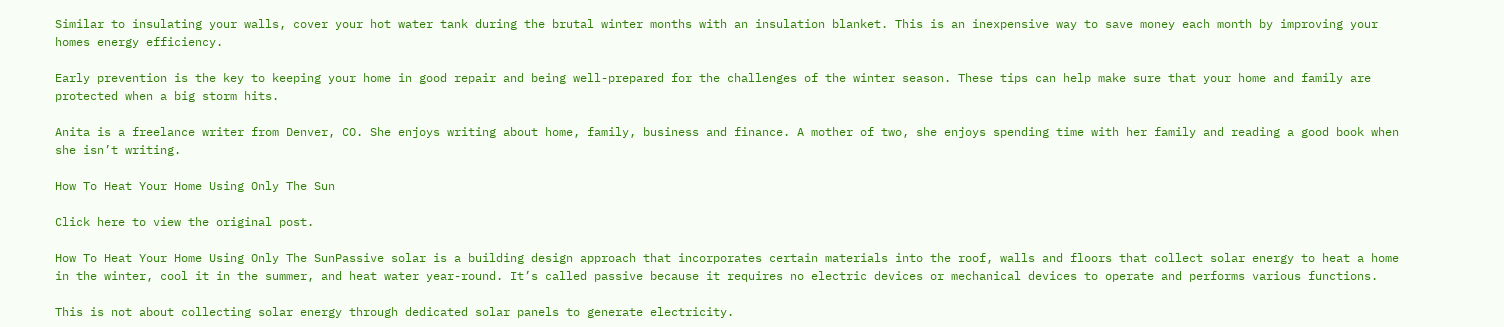Similar to insulating your walls, cover your hot water tank during the brutal winter months with an insulation blanket. This is an inexpensive way to save money each month by improving your homes energy efficiency.

Early prevention is the key to keeping your home in good repair and being well-prepared for the challenges of the winter season. These tips can help make sure that your home and family are protected when a big storm hits.

Anita is a freelance writer from Denver, CO. She enjoys writing about home, family, business and finance. A mother of two, she enjoys spending time with her family and reading a good book when she isn’t writing.

How To Heat Your Home Using Only The Sun

Click here to view the original post.

How To Heat Your Home Using Only The SunPassive solar is a building design approach that incorporates certain materials into the roof, walls and floors that collect solar energy to heat a home in the winter, cool it in the summer, and heat water year-round. It’s called passive because it requires no electric devices or mechanical devices to operate and performs various functions.

This is not about collecting solar energy through dedicated solar panels to generate electricity.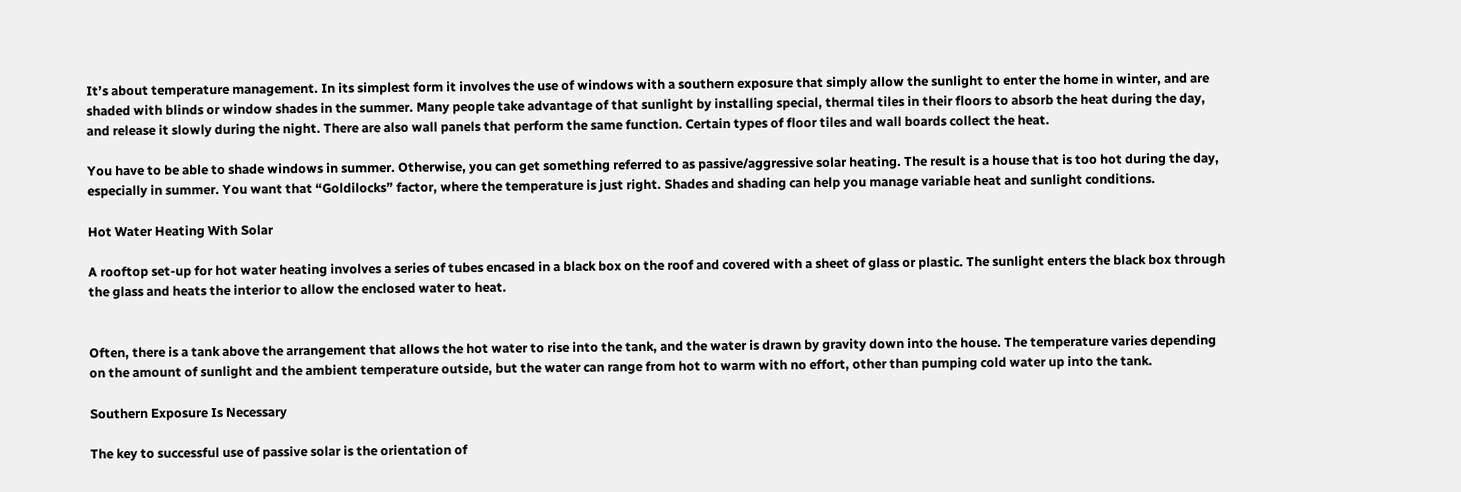It’s about temperature management. In its simplest form it involves the use of windows with a southern exposure that simply allow the sunlight to enter the home in winter, and are shaded with blinds or window shades in the summer. Many people take advantage of that sunlight by installing special, thermal tiles in their floors to absorb the heat during the day, and release it slowly during the night. There are also wall panels that perform the same function. Certain types of floor tiles and wall boards collect the heat.

You have to be able to shade windows in summer. Otherwise, you can get something referred to as passive/aggressive solar heating. The result is a house that is too hot during the day, especially in summer. You want that “Goldilocks” factor, where the temperature is just right. Shades and shading can help you manage variable heat and sunlight conditions.

Hot Water Heating With Solar

A rooftop set-up for hot water heating involves a series of tubes encased in a black box on the roof and covered with a sheet of glass or plastic. The sunlight enters the black box through the glass and heats the interior to allow the enclosed water to heat.


Often, there is a tank above the arrangement that allows the hot water to rise into the tank, and the water is drawn by gravity down into the house. The temperature varies depending on the amount of sunlight and the ambient temperature outside, but the water can range from hot to warm with no effort, other than pumping cold water up into the tank.

Southern Exposure Is Necessary

The key to successful use of passive solar is the orientation of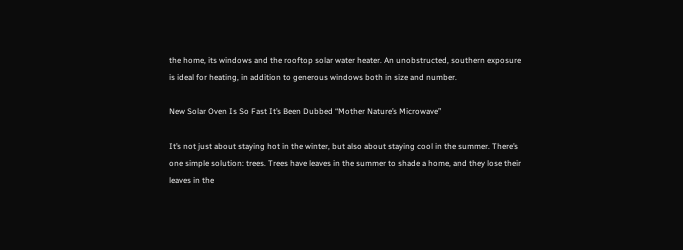the home, its windows and the rooftop solar water heater. An unobstructed, southern exposure is ideal for heating, in addition to generous windows both in size and number.

New Solar Oven Is So Fast It’s Been Dubbed “Mother Nature’s Microwave”

It’s not just about staying hot in the winter, but also about staying cool in the summer. There’s one simple solution: trees. Trees have leaves in the summer to shade a home, and they lose their leaves in the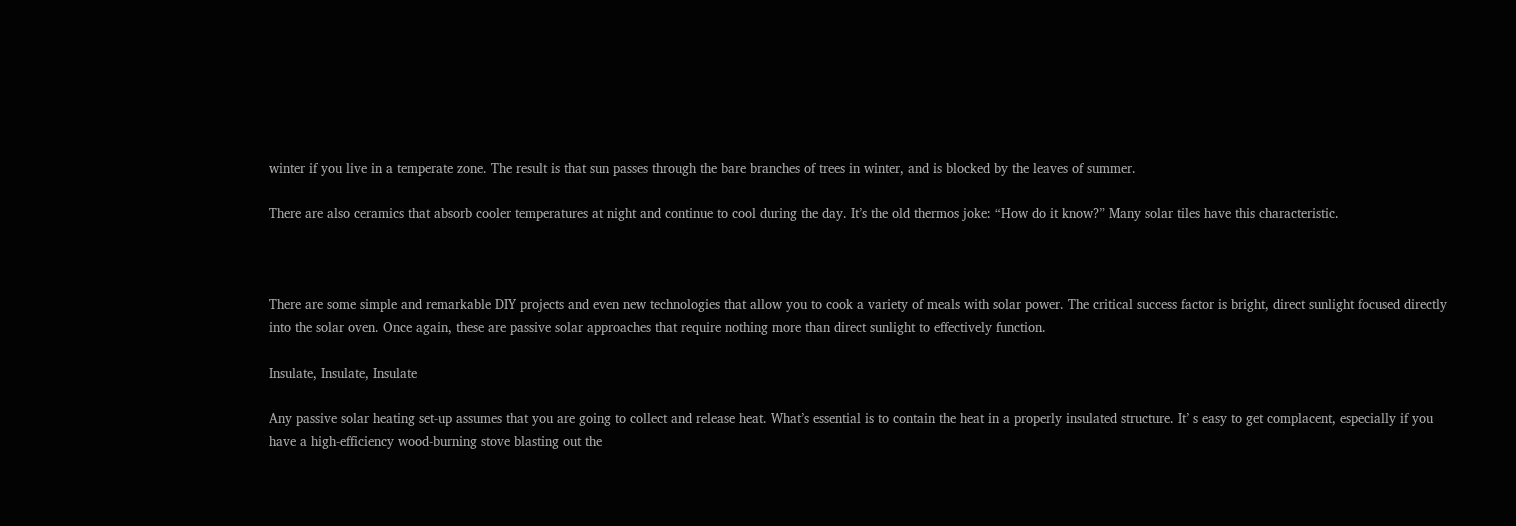winter if you live in a temperate zone. The result is that sun passes through the bare branches of trees in winter, and is blocked by the leaves of summer.

There are also ceramics that absorb cooler temperatures at night and continue to cool during the day. It’s the old thermos joke: “How do it know?” Many solar tiles have this characteristic.



There are some simple and remarkable DIY projects and even new technologies that allow you to cook a variety of meals with solar power. The critical success factor is bright, direct sunlight focused directly into the solar oven. Once again, these are passive solar approaches that require nothing more than direct sunlight to effectively function.

Insulate, Insulate, Insulate

Any passive solar heating set-up assumes that you are going to collect and release heat. What’s essential is to contain the heat in a properly insulated structure. It’ s easy to get complacent, especially if you have a high-efficiency wood-burning stove blasting out the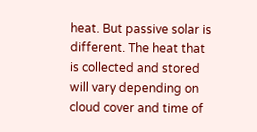heat. But passive solar is different. The heat that is collected and stored will vary depending on cloud cover and time of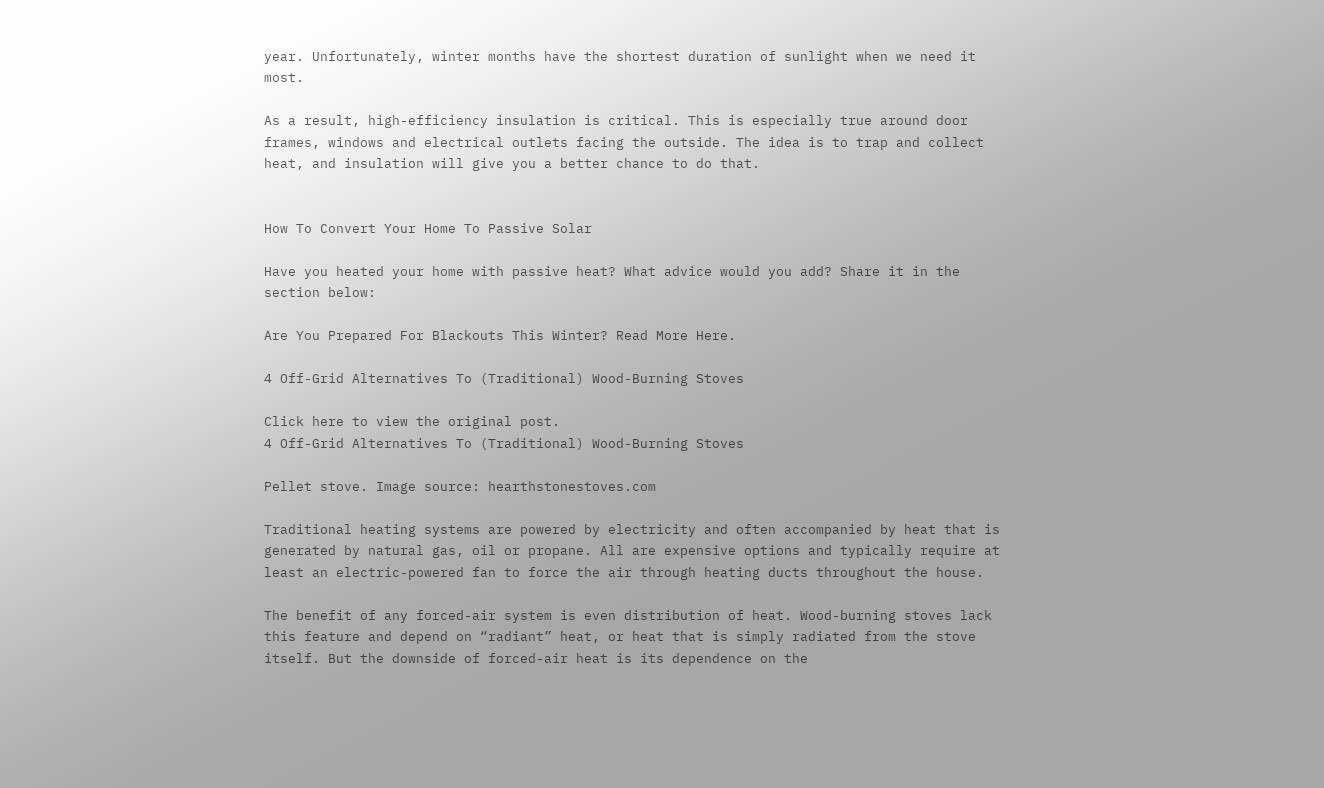year. Unfortunately, winter months have the shortest duration of sunlight when we need it most.

As a result, high-efficiency insulation is critical. This is especially true around door frames, windows and electrical outlets facing the outside. The idea is to trap and collect heat, and insulation will give you a better chance to do that.


How To Convert Your Home To Passive Solar

Have you heated your home with passive heat? What advice would you add? Share it in the section below:

Are You Prepared For Blackouts This Winter? Read More Here.

4 Off-Grid Alternatives To (Traditional) Wood-Burning Stoves

Click here to view the original post.
4 Off-Grid Alternatives To (Traditional) Wood-Burning Stoves

Pellet stove. Image source: hearthstonestoves.com

Traditional heating systems are powered by electricity and often accompanied by heat that is generated by natural gas, oil or propane. All are expensive options and typically require at least an electric-powered fan to force the air through heating ducts throughout the house.

The benefit of any forced-air system is even distribution of heat. Wood-burning stoves lack this feature and depend on “radiant” heat, or heat that is simply radiated from the stove itself. But the downside of forced-air heat is its dependence on the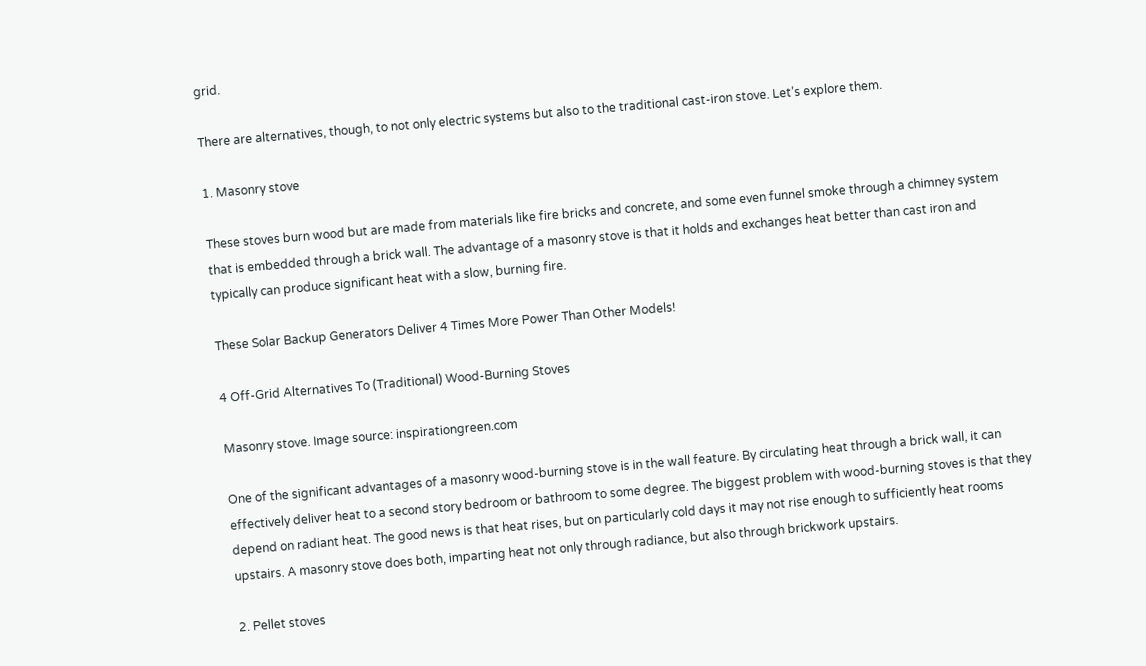grid.

There are alternatives, though, to not only electric systems but also to the traditional cast-iron stove. Let’s explore them.

1. Masonry stove

These stoves burn wood but are made from materials like fire bricks and concrete, and some even funnel smoke through a chimney system that is embedded through a brick wall. The advantage of a masonry stove is that it holds and exchanges heat better than cast iron and typically can produce significant heat with a slow, burning fire.

These Solar Backup Generators Deliver 4 Times More Power Than Other Models!

4 Off-Grid Alternatives To (Traditional) Wood-Burning Stoves

Masonry stove. Image source: inspirationgreen.com

One of the significant advantages of a masonry wood-burning stove is in the wall feature. By circulating heat through a brick wall, it can effectively deliver heat to a second story bedroom or bathroom to some degree. The biggest problem with wood-burning stoves is that they depend on radiant heat. The good news is that heat rises, but on particularly cold days it may not rise enough to sufficiently heat rooms upstairs. A masonry stove does both, imparting heat not only through radiance, but also through brickwork upstairs.

2. Pellet stoves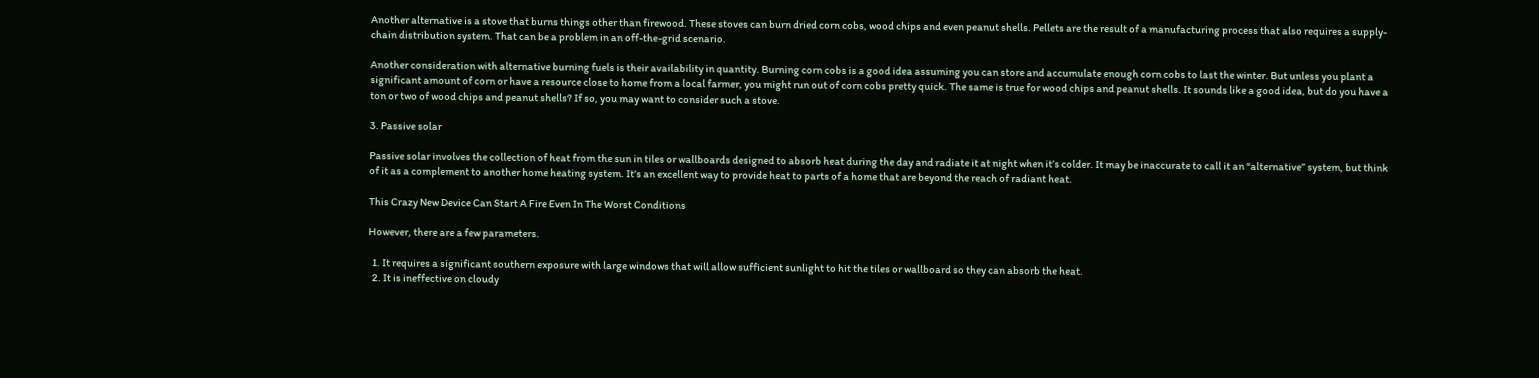Another alternative is a stove that burns things other than firewood. These stoves can burn dried corn cobs, wood chips and even peanut shells. Pellets are the result of a manufacturing process that also requires a supply-chain distribution system. That can be a problem in an off-the-grid scenario.

Another consideration with alternative burning fuels is their availability in quantity. Burning corn cobs is a good idea assuming you can store and accumulate enough corn cobs to last the winter. But unless you plant a significant amount of corn or have a resource close to home from a local farmer, you might run out of corn cobs pretty quick. The same is true for wood chips and peanut shells. It sounds like a good idea, but do you have a ton or two of wood chips and peanut shells? If so, you may want to consider such a stove.

3. Passive solar

Passive solar involves the collection of heat from the sun in tiles or wallboards designed to absorb heat during the day and radiate it at night when it’s colder. It may be inaccurate to call it an “alternative” system, but think of it as a complement to another home heating system. It’s an excellent way to provide heat to parts of a home that are beyond the reach of radiant heat.

This Crazy New Device Can Start A Fire Even In The Worst Conditions

However, there are a few parameters.

  1. It requires a significant southern exposure with large windows that will allow sufficient sunlight to hit the tiles or wallboard so they can absorb the heat.
  2. It is ineffective on cloudy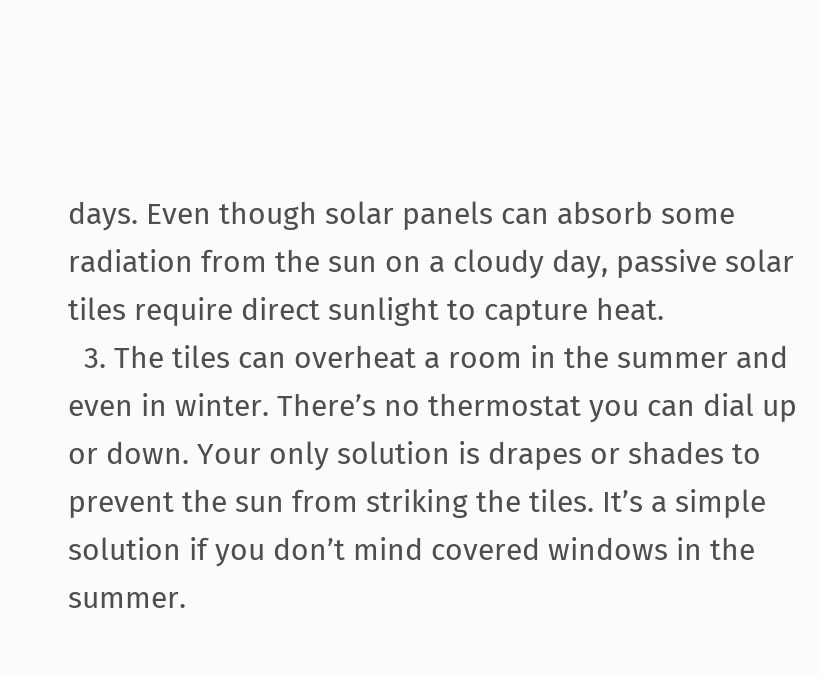days. Even though solar panels can absorb some radiation from the sun on a cloudy day, passive solar tiles require direct sunlight to capture heat.
  3. The tiles can overheat a room in the summer and even in winter. There’s no thermostat you can dial up or down. Your only solution is drapes or shades to prevent the sun from striking the tiles. It’s a simple solution if you don’t mind covered windows in the summer.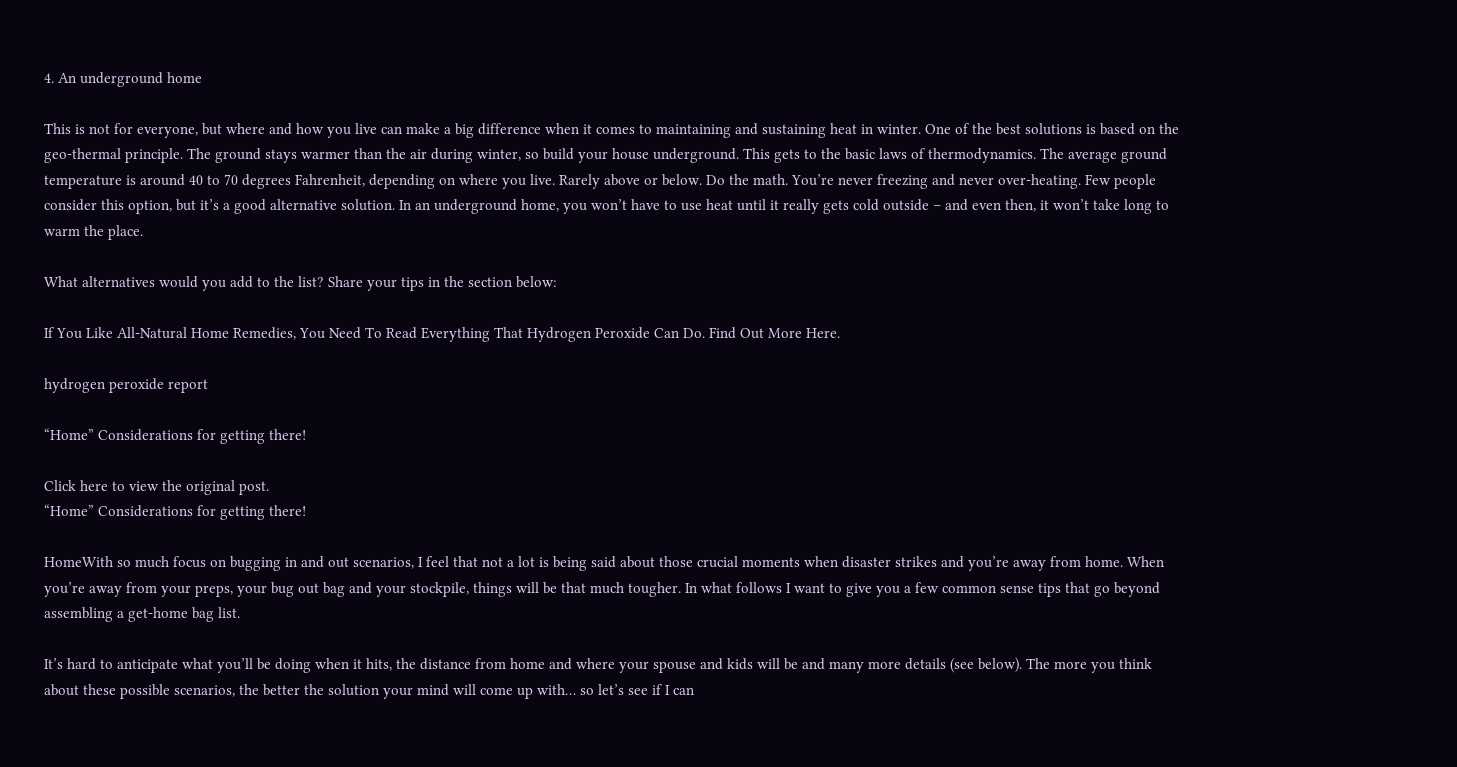4. An underground home

This is not for everyone, but where and how you live can make a big difference when it comes to maintaining and sustaining heat in winter. One of the best solutions is based on the geo-thermal principle. The ground stays warmer than the air during winter, so build your house underground. This gets to the basic laws of thermodynamics. The average ground temperature is around 40 to 70 degrees Fahrenheit, depending on where you live. Rarely above or below. Do the math. You’re never freezing and never over-heating. Few people consider this option, but it’s a good alternative solution. In an underground home, you won’t have to use heat until it really gets cold outside – and even then, it won’t take long to warm the place.

What alternatives would you add to the list? Share your tips in the section below:

If You Like All-Natural Home Remedies, You Need To Read Everything That Hydrogen Peroxide Can Do. Find Out More Here.

hydrogen peroxide report

“Home” Considerations for getting there!

Click here to view the original post.
“Home” Considerations for getting there!

HomeWith so much focus on bugging in and out scenarios, I feel that not a lot is being said about those crucial moments when disaster strikes and you’re away from home. When you’re away from your preps, your bug out bag and your stockpile, things will be that much tougher. In what follows I want to give you a few common sense tips that go beyond assembling a get-home bag list.

It’s hard to anticipate what you’ll be doing when it hits, the distance from home and where your spouse and kids will be and many more details (see below). The more you think about these possible scenarios, the better the solution your mind will come up with… so let’s see if I can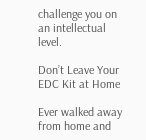challenge you on an intellectual level.

Don’t Leave Your EDC Kit at Home

Ever walked away from home and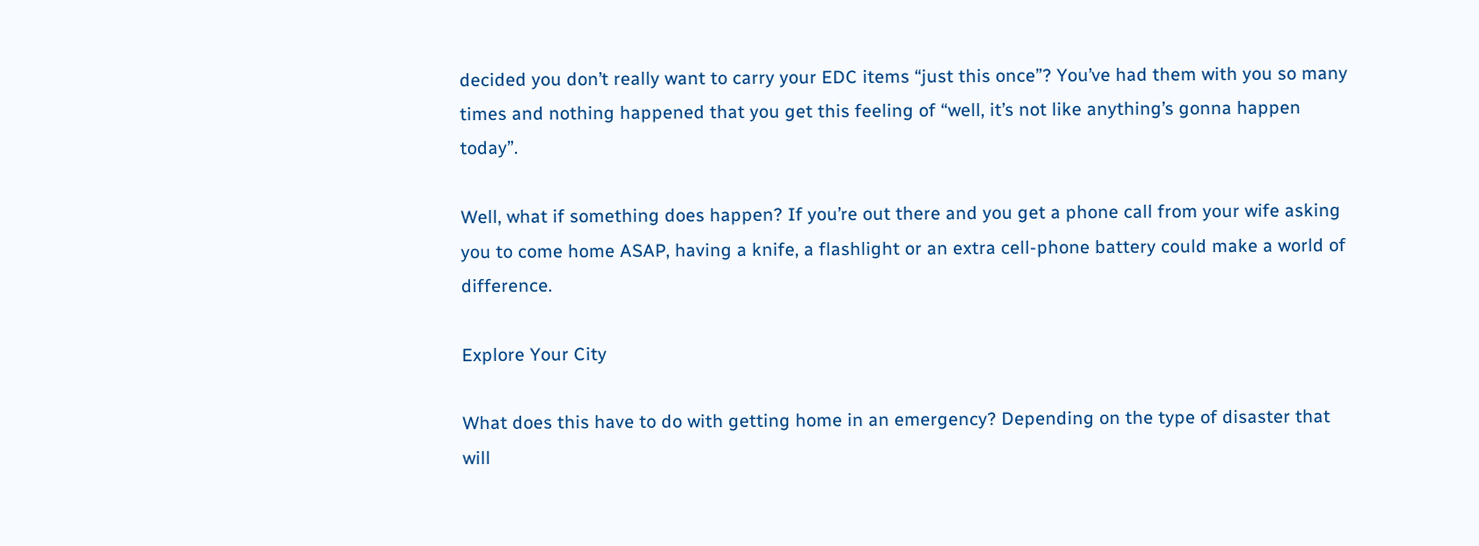decided you don’t really want to carry your EDC items “just this once”? You’ve had them with you so many times and nothing happened that you get this feeling of “well, it’s not like anything’s gonna happen today”.

Well, what if something does happen? If you’re out there and you get a phone call from your wife asking you to come home ASAP, having a knife, a flashlight or an extra cell-phone battery could make a world of difference.

Explore Your City

What does this have to do with getting home in an emergency? Depending on the type of disaster that will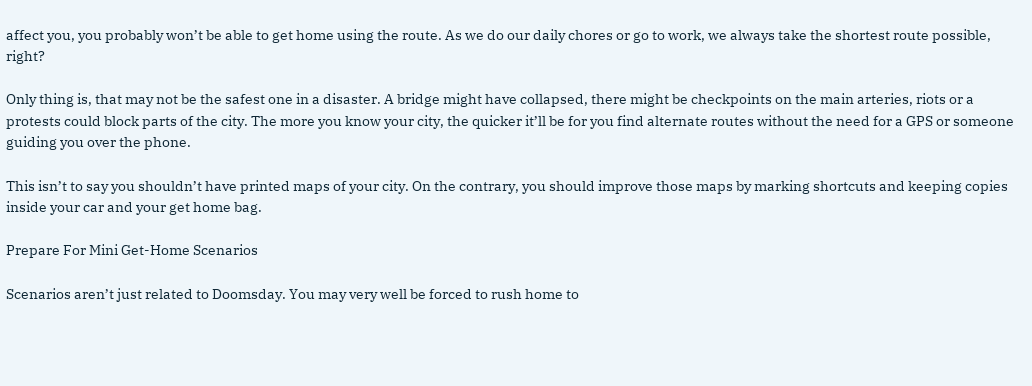affect you, you probably won’t be able to get home using the route. As we do our daily chores or go to work, we always take the shortest route possible, right?

Only thing is, that may not be the safest one in a disaster. A bridge might have collapsed, there might be checkpoints on the main arteries, riots or a protests could block parts of the city. The more you know your city, the quicker it’ll be for you find alternate routes without the need for a GPS or someone guiding you over the phone.

This isn’t to say you shouldn’t have printed maps of your city. On the contrary, you should improve those maps by marking shortcuts and keeping copies inside your car and your get home bag.

Prepare For Mini Get-Home Scenarios

Scenarios aren’t just related to Doomsday. You may very well be forced to rush home to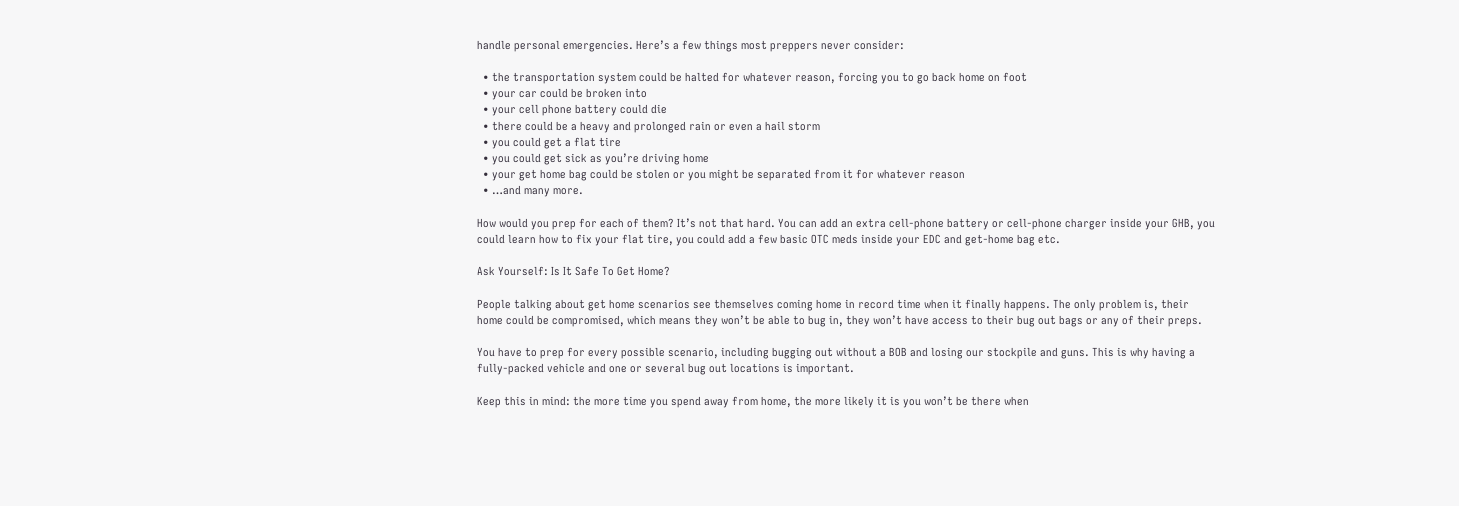handle personal emergencies. Here’s a few things most preppers never consider:

  • the transportation system could be halted for whatever reason, forcing you to go back home on foot
  • your car could be broken into
  • your cell phone battery could die
  • there could be a heavy and prolonged rain or even a hail storm
  • you could get a flat tire
  • you could get sick as you’re driving home
  • your get home bag could be stolen or you might be separated from it for whatever reason
  • …and many more.

How would you prep for each of them? It’s not that hard. You can add an extra cell-phone battery or cell-phone charger inside your GHB, you could learn how to fix your flat tire, you could add a few basic OTC meds inside your EDC and get-home bag etc.

Ask Yourself: Is It Safe To Get Home?

People talking about get home scenarios see themselves coming home in record time when it finally happens. The only problem is, their home could be compromised, which means they won’t be able to bug in, they won’t have access to their bug out bags or any of their preps.

You have to prep for every possible scenario, including bugging out without a BOB and losing our stockpile and guns. This is why having a fully-packed vehicle and one or several bug out locations is important.

Keep this in mind: the more time you spend away from home, the more likely it is you won’t be there when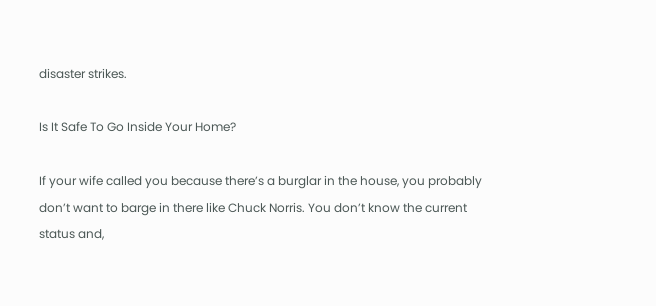disaster strikes.

Is It Safe To Go Inside Your Home?

If your wife called you because there’s a burglar in the house, you probably don’t want to barge in there like Chuck Norris. You don’t know the current status and,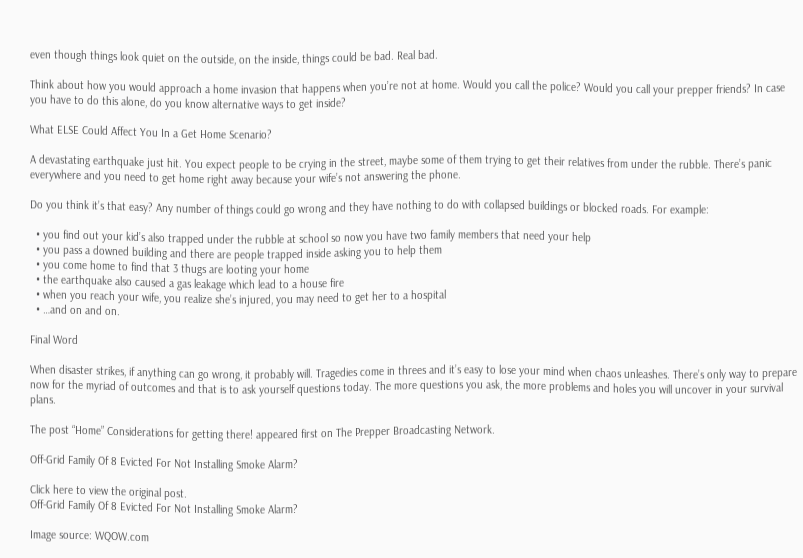even though things look quiet on the outside, on the inside, things could be bad. Real bad.

Think about how you would approach a home invasion that happens when you’re not at home. Would you call the police? Would you call your prepper friends? In case you have to do this alone, do you know alternative ways to get inside?

What ELSE Could Affect You In a Get Home Scenario?

A devastating earthquake just hit. You expect people to be crying in the street, maybe some of them trying to get their relatives from under the rubble. There’s panic everywhere and you need to get home right away because your wife’s not answering the phone.

Do you think it’s that easy? Any number of things could go wrong and they have nothing to do with collapsed buildings or blocked roads. For example:

  • you find out your kid’s also trapped under the rubble at school so now you have two family members that need your help
  • you pass a downed building and there are people trapped inside asking you to help them
  • you come home to find that 3 thugs are looting your home
  • the earthquake also caused a gas leakage which lead to a house fire
  • when you reach your wife, you realize she’s injured, you may need to get her to a hospital
  • …and on and on.

Final Word

When disaster strikes, if anything can go wrong, it probably will. Tragedies come in threes and it’s easy to lose your mind when chaos unleashes. There’s only way to prepare now for the myriad of outcomes and that is to ask yourself questions today. The more questions you ask, the more problems and holes you will uncover in your survival plans.

The post “Home” Considerations for getting there! appeared first on The Prepper Broadcasting Network.

Off-Grid Family Of 8 Evicted For Not Installing Smoke Alarm?

Click here to view the original post.
Off-Grid Family Of 8 Evicted For Not Installing Smoke Alarm?

Image source: WQOW.com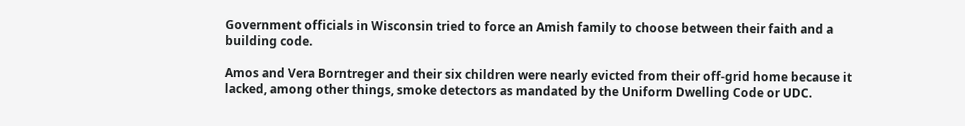Government officials in Wisconsin tried to force an Amish family to choose between their faith and a building code.

Amos and Vera Borntreger and their six children were nearly evicted from their off-grid home because it lacked, among other things, smoke detectors as mandated by the Uniform Dwelling Code or UDC.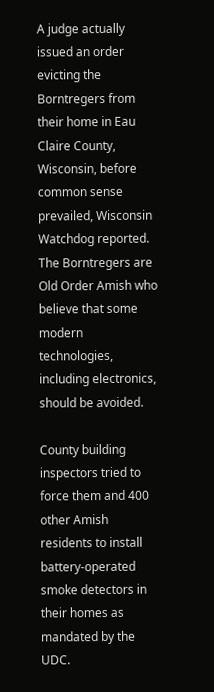A judge actually issued an order evicting the Borntregers from their home in Eau Claire County, Wisconsin, before common sense prevailed, Wisconsin Watchdog reported. The Borntregers are Old Order Amish who believe that some modern technologies, including electronics, should be avoided.

County building inspectors tried to force them and 400 other Amish residents to install battery-operated smoke detectors in their homes as mandated by the UDC.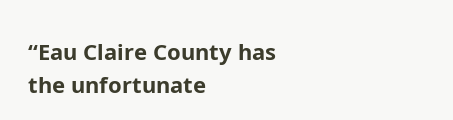“Eau Claire County has the unfortunate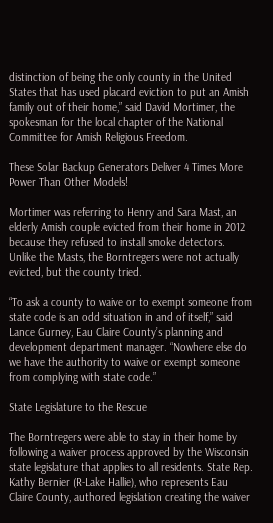distinction of being the only county in the United States that has used placard eviction to put an Amish family out of their home,” said David Mortimer, the spokesman for the local chapter of the National Committee for Amish Religious Freedom.

These Solar Backup Generators Deliver 4 Times More Power Than Other Models!

Mortimer was referring to Henry and Sara Mast, an elderly Amish couple evicted from their home in 2012 because they refused to install smoke detectors. Unlike the Masts, the Borntregers were not actually evicted, but the county tried.

“To ask a county to waive or to exempt someone from state code is an odd situation in and of itself,” said Lance Gurney, Eau Claire County’s planning and development department manager. “Nowhere else do we have the authority to waive or exempt someone from complying with state code.”

State Legislature to the Rescue

The Borntregers were able to stay in their home by following a waiver process approved by the Wisconsin state legislature that applies to all residents. State Rep. Kathy Bernier (R-Lake Hallie), who represents Eau Claire County, authored legislation creating the waiver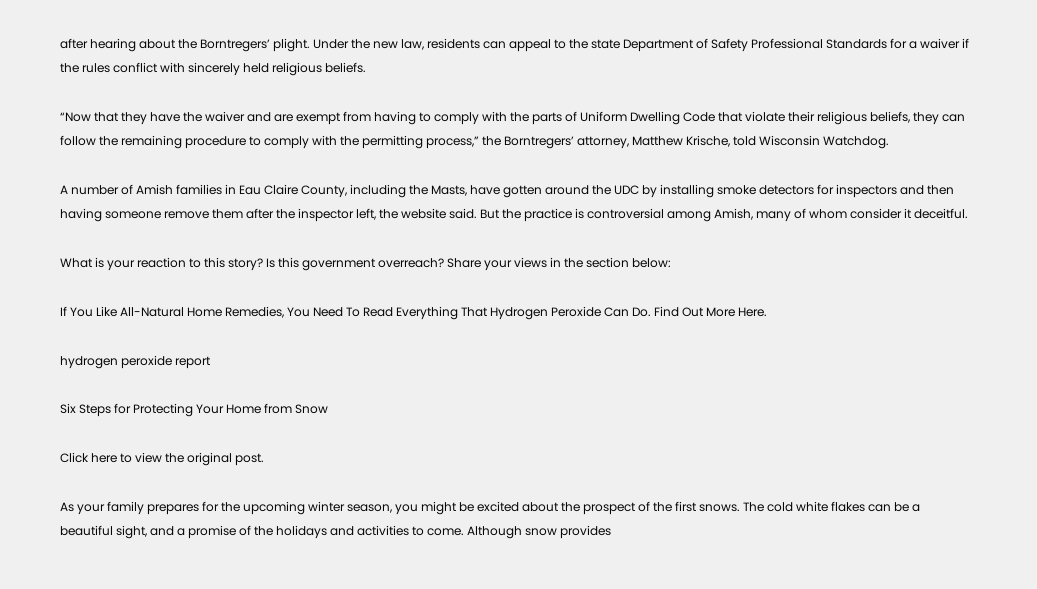after hearing about the Borntregers’ plight. Under the new law, residents can appeal to the state Department of Safety Professional Standards for a waiver if the rules conflict with sincerely held religious beliefs.

“Now that they have the waiver and are exempt from having to comply with the parts of Uniform Dwelling Code that violate their religious beliefs, they can follow the remaining procedure to comply with the permitting process,” the Borntregers’ attorney, Matthew Krische, told Wisconsin Watchdog.

A number of Amish families in Eau Claire County, including the Masts, have gotten around the UDC by installing smoke detectors for inspectors and then having someone remove them after the inspector left, the website said. But the practice is controversial among Amish, many of whom consider it deceitful.

What is your reaction to this story? Is this government overreach? Share your views in the section below:

If You Like All-Natural Home Remedies, You Need To Read Everything That Hydrogen Peroxide Can Do. Find Out More Here.

hydrogen peroxide report

Six Steps for Protecting Your Home from Snow

Click here to view the original post.

As your family prepares for the upcoming winter season, you might be excited about the prospect of the first snows. The cold white flakes can be a beautiful sight, and a promise of the holidays and activities to come. Although snow provides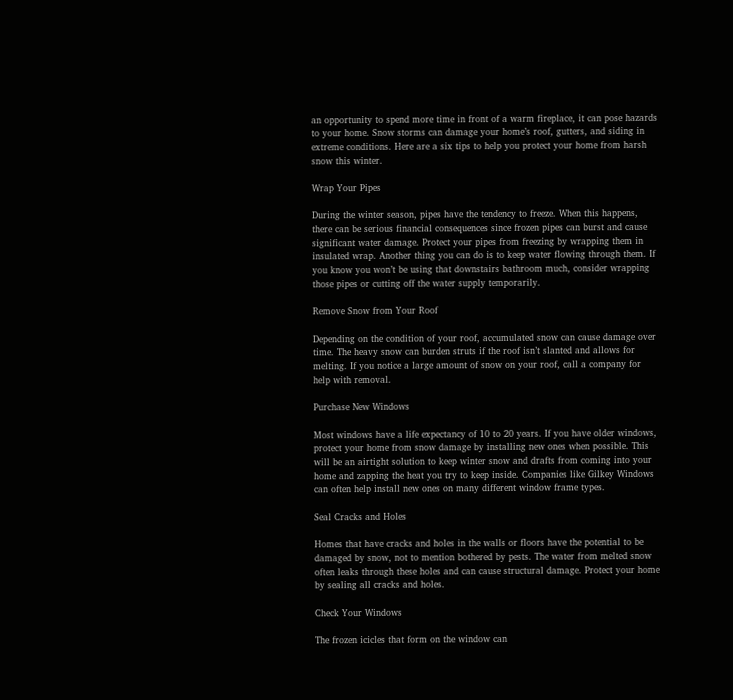an opportunity to spend more time in front of a warm fireplace, it can pose hazards to your home. Snow storms can damage your home’s roof, gutters, and siding in extreme conditions. Here are a six tips to help you protect your home from harsh snow this winter.

Wrap Your Pipes

During the winter season, pipes have the tendency to freeze. When this happens, there can be serious financial consequences since frozen pipes can burst and cause significant water damage. Protect your pipes from freezing by wrapping them in insulated wrap. Another thing you can do is to keep water flowing through them. If you know you won’t be using that downstairs bathroom much, consider wrapping those pipes or cutting off the water supply temporarily.

Remove Snow from Your Roof

Depending on the condition of your roof, accumulated snow can cause damage over time. The heavy snow can burden struts if the roof isn’t slanted and allows for melting. If you notice a large amount of snow on your roof, call a company for help with removal.

Purchase New Windows

Most windows have a life expectancy of 10 to 20 years. If you have older windows, protect your home from snow damage by installing new ones when possible. This will be an airtight solution to keep winter snow and drafts from coming into your home and zapping the heat you try to keep inside. Companies like Gilkey Windows can often help install new ones on many different window frame types.

Seal Cracks and Holes

Homes that have cracks and holes in the walls or floors have the potential to be damaged by snow, not to mention bothered by pests. The water from melted snow often leaks through these holes and can cause structural damage. Protect your home by sealing all cracks and holes.

Check Your Windows

The frozen icicles that form on the window can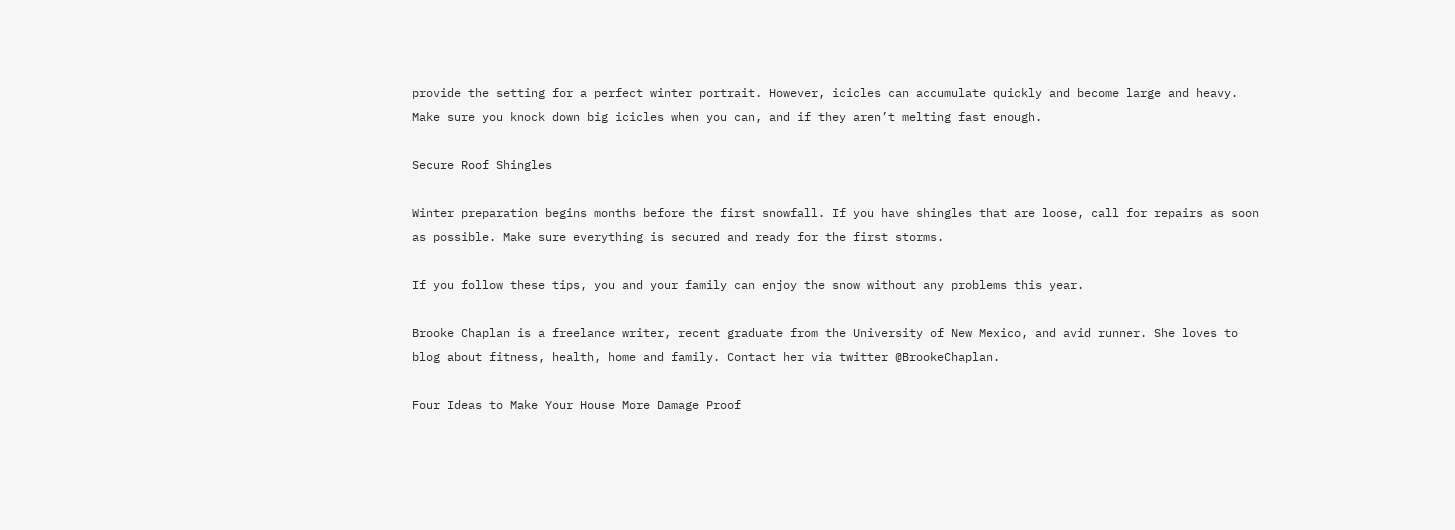provide the setting for a perfect winter portrait. However, icicles can accumulate quickly and become large and heavy. Make sure you knock down big icicles when you can, and if they aren’t melting fast enough.

Secure Roof Shingles

Winter preparation begins months before the first snowfall. If you have shingles that are loose, call for repairs as soon as possible. Make sure everything is secured and ready for the first storms.

If you follow these tips, you and your family can enjoy the snow without any problems this year.

Brooke Chaplan is a freelance writer, recent graduate from the University of New Mexico, and avid runner. She loves to blog about fitness, health, home and family. Contact her via twitter @BrookeChaplan.

Four Ideas to Make Your House More Damage Proof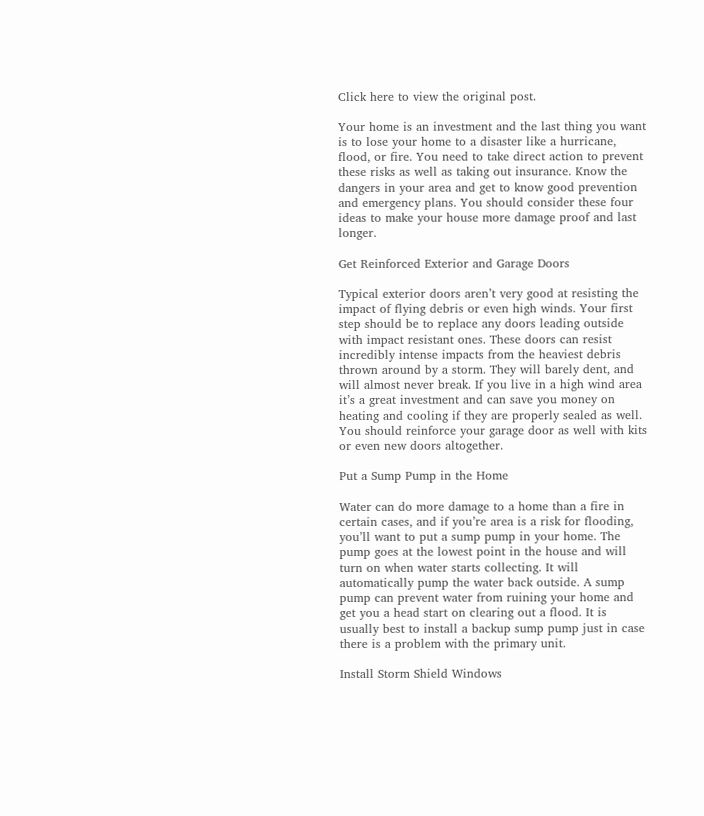Click here to view the original post.

Your home is an investment and the last thing you want is to lose your home to a disaster like a hurricane, flood, or fire. You need to take direct action to prevent these risks as well as taking out insurance. Know the dangers in your area and get to know good prevention and emergency plans. You should consider these four ideas to make your house more damage proof and last longer.

Get Reinforced Exterior and Garage Doors

Typical exterior doors aren’t very good at resisting the impact of flying debris or even high winds. Your first step should be to replace any doors leading outside with impact resistant ones. These doors can resist incredibly intense impacts from the heaviest debris thrown around by a storm. They will barely dent, and will almost never break. If you live in a high wind area it’s a great investment and can save you money on heating and cooling if they are properly sealed as well. You should reinforce your garage door as well with kits or even new doors altogether.

Put a Sump Pump in the Home

Water can do more damage to a home than a fire in certain cases, and if you’re area is a risk for flooding, you’ll want to put a sump pump in your home. The pump goes at the lowest point in the house and will turn on when water starts collecting. It will automatically pump the water back outside. A sump pump can prevent water from ruining your home and get you a head start on clearing out a flood. It is usually best to install a backup sump pump just in case there is a problem with the primary unit.

Install Storm Shield Windows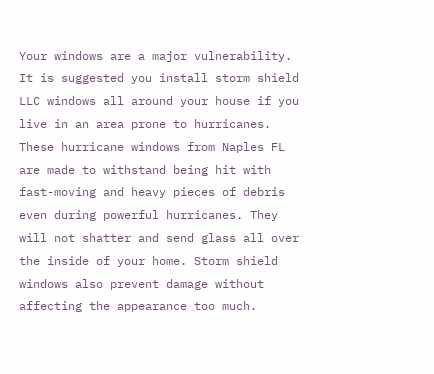Your windows are a major vulnerability. It is suggested you install storm shield LLC windows all around your house if you live in an area prone to hurricanes. These hurricane windows from Naples FL are made to withstand being hit with fast-moving and heavy pieces of debris even during powerful hurricanes. They will not shatter and send glass all over the inside of your home. Storm shield windows also prevent damage without affecting the appearance too much.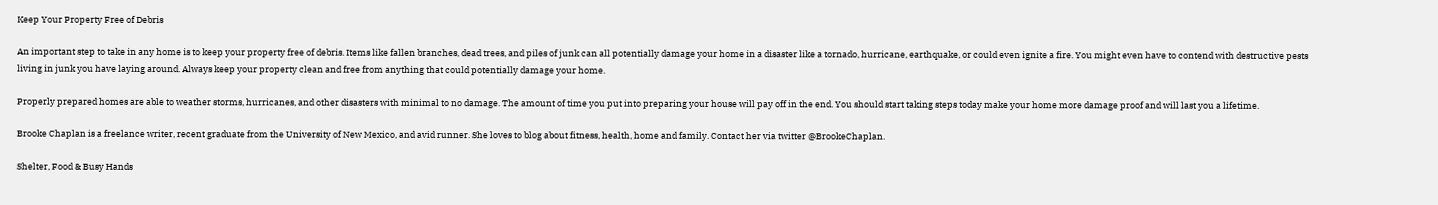Keep Your Property Free of Debris

An important step to take in any home is to keep your property free of debris. Items like fallen branches, dead trees, and piles of junk can all potentially damage your home in a disaster like a tornado, hurricane, earthquake, or could even ignite a fire. You might even have to contend with destructive pests living in junk you have laying around. Always keep your property clean and free from anything that could potentially damage your home.

Properly prepared homes are able to weather storms, hurricanes, and other disasters with minimal to no damage. The amount of time you put into preparing your house will pay off in the end. You should start taking steps today make your home more damage proof and will last you a lifetime.

Brooke Chaplan is a freelance writer, recent graduate from the University of New Mexico, and avid runner. She loves to blog about fitness, health, home and family. Contact her via twitter @BrookeChaplan.

Shelter, Food & Busy Hands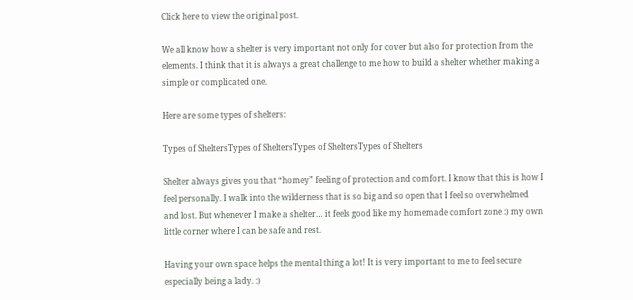Click here to view the original post.

We all know how a shelter is very important not only for cover but also for protection from the elements. I think that it is always a great challenge to me how to build a shelter whether making a simple or complicated one.

Here are some types of shelters:

Types of SheltersTypes of SheltersTypes of SheltersTypes of Shelters

Shelter always gives you that “homey” feeling of protection and comfort. I know that this is how I feel personally. I walk into the wilderness that is so big and so open that I feel so overwhelmed and lost. But whenever I make a shelter… it feels good like my homemade comfort zone :) my own little corner where I can be safe and rest.

Having your own space helps the mental thing a lot! It is very important to me to feel secure especially being a lady. :)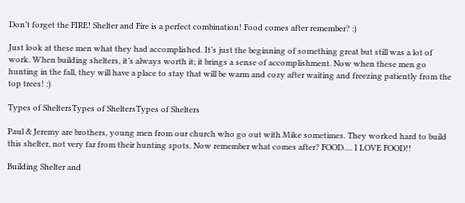Don’t forget the FIRE! Shelter and Fire is a perfect combination! Food comes after remember? :)

Just look at these men what they had accomplished. It’s just the beginning of something great but still was a lot of work. When building shelters, it’s always worth it; it brings a sense of accomplishment. Now when these men go hunting in the fall, they will have a place to stay that will be warm and cozy after waiting and freezing patiently from the top trees! :)

Types of SheltersTypes of SheltersTypes of Shelters

Paul & Jeremy are brothers, young men from our church who go out with Mike sometimes. They worked hard to build this shelter, not very far from their hunting spots. Now remember what comes after? FOOD…. I LOVE FOOD!!

Building Shelter and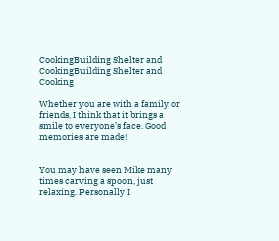CookingBuilding Shelter and CookingBuilding Shelter and Cooking

Whether you are with a family or friends, I think that it brings a smile to everyone’s face. Good memories are made!


You may have seen Mike many times carving a spoon, just relaxing. Personally I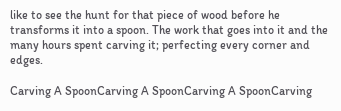like to see the hunt for that piece of wood before he transforms it into a spoon. The work that goes into it and the many hours spent carving it; perfecting every corner and edges.

Carving A SpoonCarving A SpoonCarving A SpoonCarving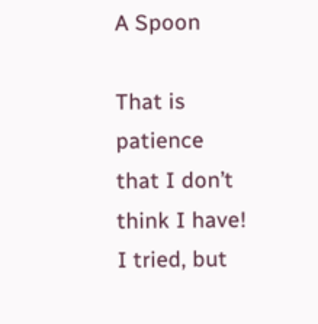A Spoon

That is patience that I don’t think I have!  I tried, but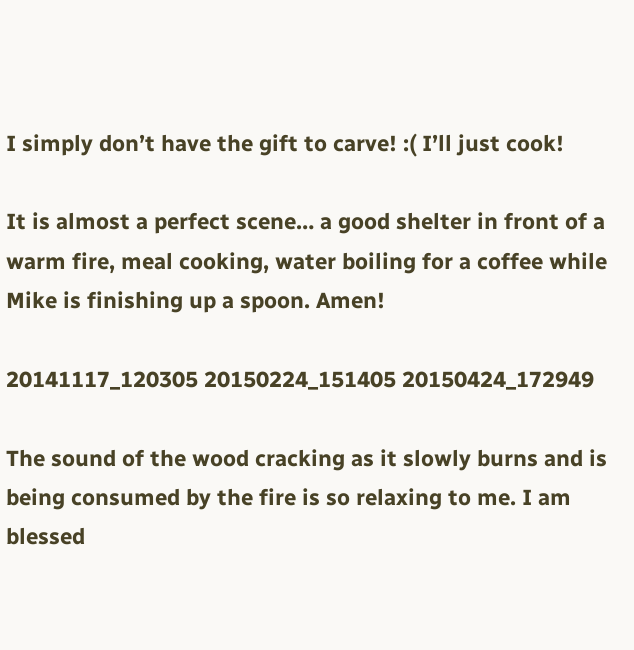I simply don’t have the gift to carve! :( I’ll just cook!

It is almost a perfect scene… a good shelter in front of a warm fire, meal cooking, water boiling for a coffee while Mike is finishing up a spoon. Amen!

20141117_120305 20150224_151405 20150424_172949

The sound of the wood cracking as it slowly burns and is being consumed by the fire is so relaxing to me. I am blessed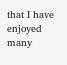that I have enjoyed many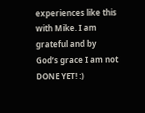experiences like this with Mike. I am grateful and by God’s grace I am not DONE YET! :)